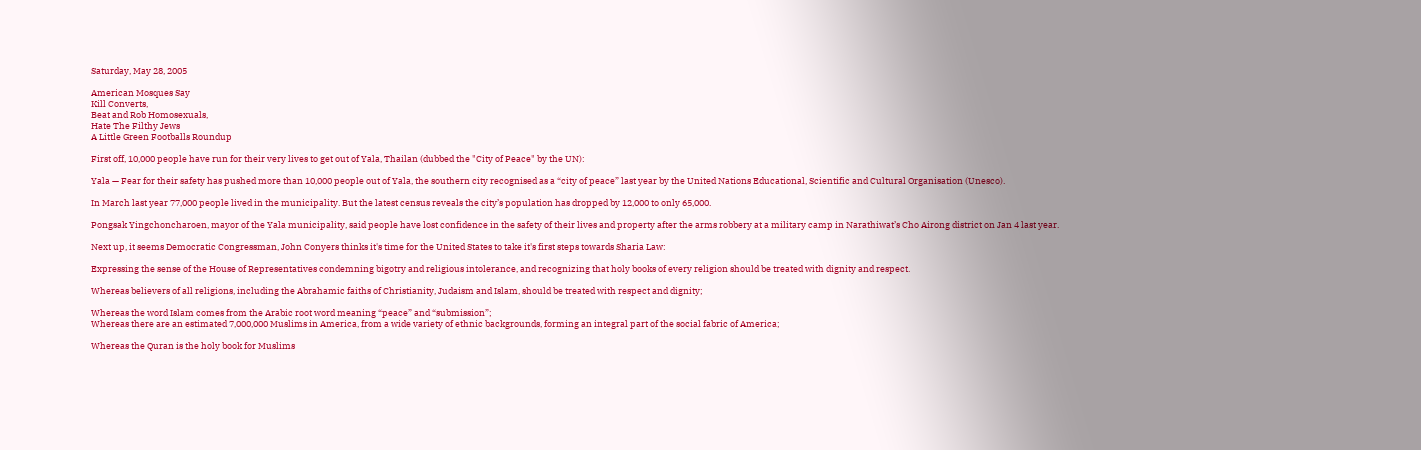Saturday, May 28, 2005

American Mosques Say
Kill Converts,
Beat and Rob Homosexuals,
Hate The Filthy Jews
A Little Green Footballs Roundup

First off, 10,000 people have run for their very lives to get out of Yala, Thailan (dubbed the "City of Peace" by the UN):

Yala — Fear for their safety has pushed more than 10,000 people out of Yala, the southern city recognised as a “city of peace” last year by the United Nations Educational, Scientific and Cultural Organisation (Unesco).

In March last year 77,000 people lived in the municipality. But the latest census reveals the city’s population has dropped by 12,000 to only 65,000.

Pongsak Yingchoncharoen, mayor of the Yala municipality, said people have lost confidence in the safety of their lives and property after the arms robbery at a military camp in Narathiwat’s Cho Airong district on Jan 4 last year.

Next up, it seems Democratic Congressman, John Conyers thinks it's time for the United States to take it's first steps towards Sharia Law:

Expressing the sense of the House of Representatives condemning bigotry and religious intolerance, and recognizing that holy books of every religion should be treated with dignity and respect.

Whereas believers of all religions, including the Abrahamic faiths of Christianity, Judaism and Islam, should be treated with respect and dignity;

Whereas the word Islam comes from the Arabic root word meaning “peace” and “submission”;
Whereas there are an estimated 7,000,000 Muslims in America, from a wide variety of ethnic backgrounds, forming an integral part of the social fabric of America;

Whereas the Quran is the holy book for Muslims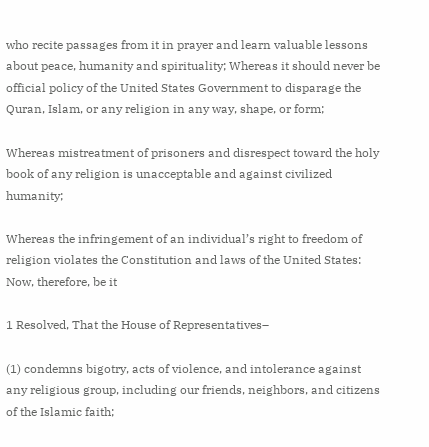who recite passages from it in prayer and learn valuable lessons about peace, humanity and spirituality; Whereas it should never be official policy of the United States Government to disparage the Quran, Islam, or any religion in any way, shape, or form;

Whereas mistreatment of prisoners and disrespect toward the holy book of any religion is unacceptable and against civilized humanity;

Whereas the infringement of an individual’s right to freedom of religion violates the Constitution and laws of the United States: Now, therefore, be it

1 Resolved, That the House of Representatives–

(1) condemns bigotry, acts of violence, and intolerance against any religious group, including our friends, neighbors, and citizens of the Islamic faith;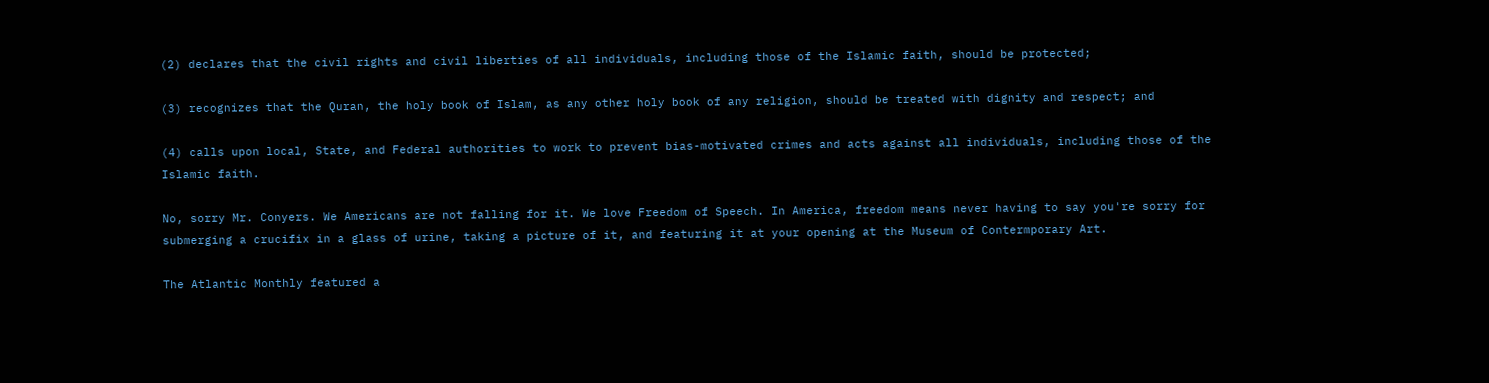(2) declares that the civil rights and civil liberties of all individuals, including those of the Islamic faith, should be protected;

(3) recognizes that the Quran, the holy book of Islam, as any other holy book of any religion, should be treated with dignity and respect; and

(4) calls upon local, State, and Federal authorities to work to prevent bias-motivated crimes and acts against all individuals, including those of the Islamic faith.

No, sorry Mr. Conyers. We Americans are not falling for it. We love Freedom of Speech. In America, freedom means never having to say you're sorry for submerging a crucifix in a glass of urine, taking a picture of it, and featuring it at your opening at the Museum of Contermporary Art.

The Atlantic Monthly featured a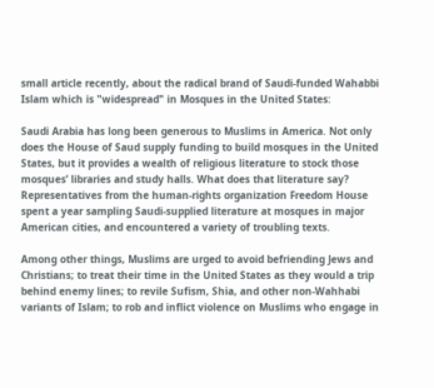small article recently, about the radical brand of Saudi-funded Wahabbi Islam which is "widespread" in Mosques in the United States:

Saudi Arabia has long been generous to Muslims in America. Not only does the House of Saud supply funding to build mosques in the United States, but it provides a wealth of religious literature to stock those mosques’ libraries and study halls. What does that literature say? Representatives from the human-rights organization Freedom House spent a year sampling Saudi-supplied literature at mosques in major American cities, and encountered a variety of troubling texts.

Among other things, Muslims are urged to avoid befriending Jews and Christians; to treat their time in the United States as they would a trip behind enemy lines; to revile Sufism, Shia, and other non-Wahhabi variants of Islam; to rob and inflict violence on Muslims who engage in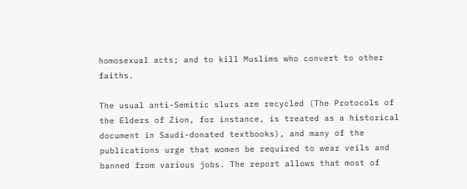homosexual acts; and to kill Muslims who convert to other faiths.

The usual anti-Semitic slurs are recycled (The Protocols of the Elders of Zion, for instance, is treated as a historical document in Saudi-donated textbooks), and many of the publications urge that women be required to wear veils and banned from various jobs. The report allows that most of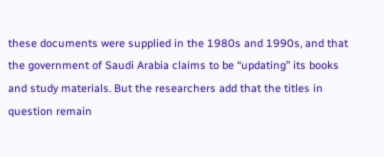these documents were supplied in the 1980s and 1990s, and that the government of Saudi Arabia claims to be “updating” its books and study materials. But the researchers add that the titles in question remain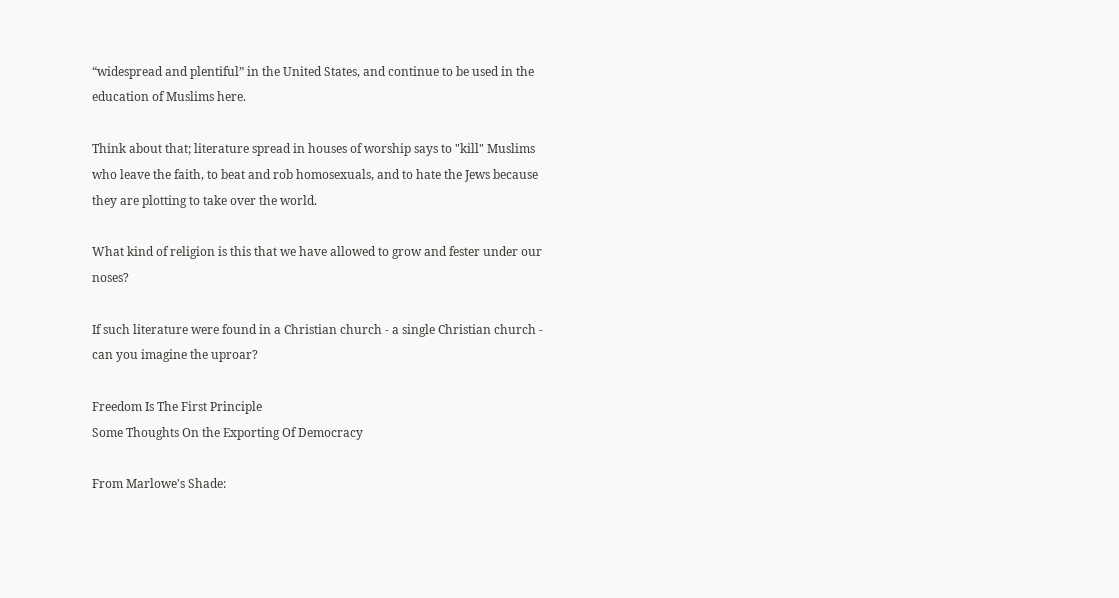“widespread and plentiful” in the United States, and continue to be used in the education of Muslims here.

Think about that; literature spread in houses of worship says to "kill" Muslims who leave the faith, to beat and rob homosexuals, and to hate the Jews because they are plotting to take over the world.

What kind of religion is this that we have allowed to grow and fester under our noses?

If such literature were found in a Christian church - a single Christian church - can you imagine the uproar?

Freedom Is The First Principle
Some Thoughts On the Exporting Of Democracy

From Marlowe's Shade: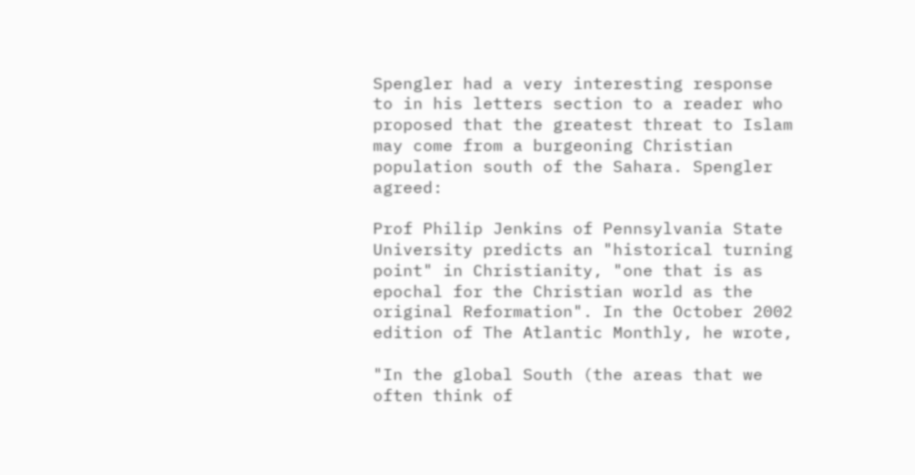Spengler had a very interesting response to in his letters section to a reader who proposed that the greatest threat to Islam may come from a burgeoning Christian population south of the Sahara. Spengler agreed:

Prof Philip Jenkins of Pennsylvania State University predicts an "historical turning point" in Christianity, "one that is as epochal for the Christian world as the original Reformation". In the October 2002 edition of The Atlantic Monthly, he wrote,

"In the global South (the areas that we often think of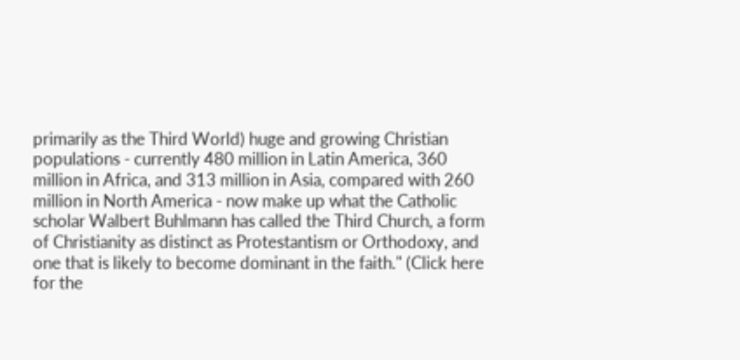primarily as the Third World) huge and growing Christian populations - currently 480 million in Latin America, 360 million in Africa, and 313 million in Asia, compared with 260 million in North America - now make up what the Catholic scholar Walbert Buhlmann has called the Third Church, a form of Christianity as distinct as Protestantism or Orthodoxy, and one that is likely to become dominant in the faith." (Click here for the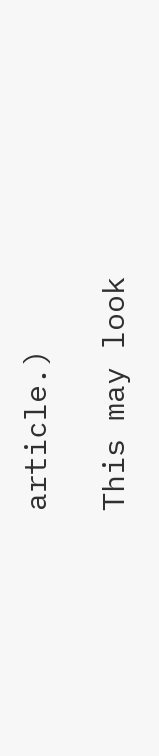article.)

This may look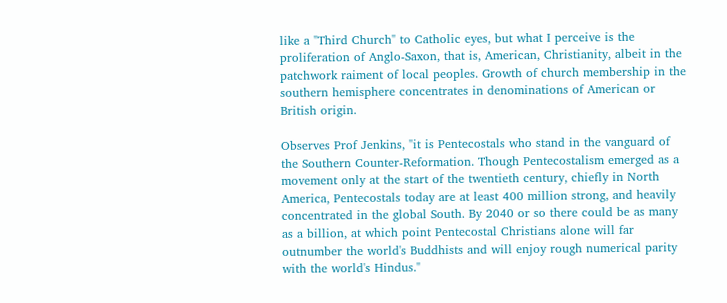like a "Third Church" to Catholic eyes, but what I perceive is the proliferation of Anglo-Saxon, that is, American, Christianity, albeit in the patchwork raiment of local peoples. Growth of church membership in the southern hemisphere concentrates in denominations of American or British origin.

Observes Prof Jenkins, "it is Pentecostals who stand in the vanguard of the Southern Counter-Reformation. Though Pentecostalism emerged as a movement only at the start of the twentieth century, chiefly in North America, Pentecostals today are at least 400 million strong, and heavily concentrated in the global South. By 2040 or so there could be as many as a billion, at which point Pentecostal Christians alone will far outnumber the world's Buddhists and will enjoy rough numerical parity with the world's Hindus."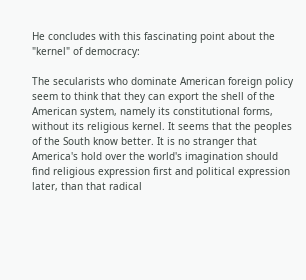He concludes with this fascinating point about the "kernel" of democracy:

The secularists who dominate American foreign policy seem to think that they can export the shell of the American system, namely its constitutional forms, without its religious kernel. It seems that the peoples of the South know better. It is no stranger that America's hold over the world's imagination should find religious expression first and political expression later, than that radical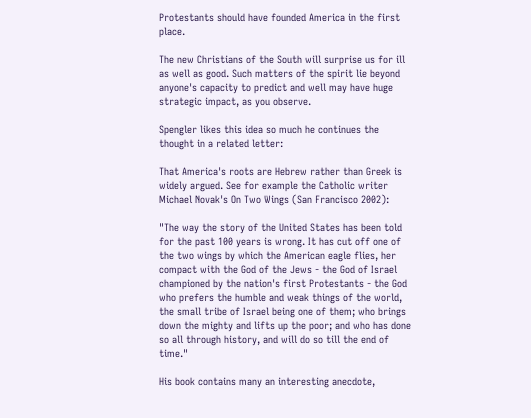Protestants should have founded America in the first place.

The new Christians of the South will surprise us for ill as well as good. Such matters of the spirit lie beyond anyone's capacity to predict and well may have huge strategic impact, as you observe.

Spengler likes this idea so much he continues the thought in a related letter:

That America's roots are Hebrew rather than Greek is widely argued. See for example the Catholic writer Michael Novak's On Two Wings (San Francisco 2002):

"The way the story of the United States has been told for the past 100 years is wrong. It has cut off one of the two wings by which the American eagle flies, her compact with the God of the Jews - the God of Israel championed by the nation's first Protestants - the God who prefers the humble and weak things of the world, the small tribe of Israel being one of them; who brings down the mighty and lifts up the poor; and who has done so all through history, and will do so till the end of time."

His book contains many an interesting anecdote,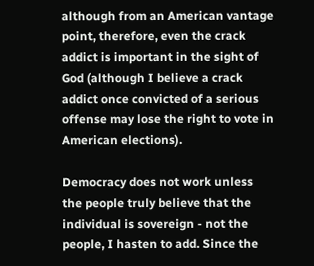although from an American vantage point, therefore, even the crack addict is important in the sight of God (although I believe a crack addict once convicted of a serious offense may lose the right to vote in American elections).

Democracy does not work unless the people truly believe that the individual is sovereign - not the people, I hasten to add. Since the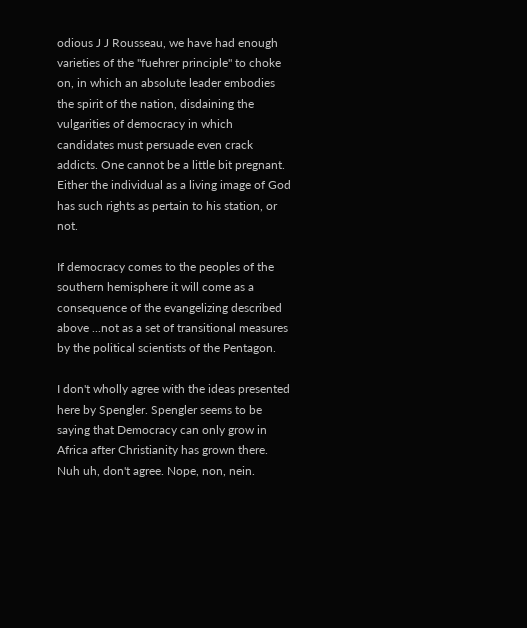odious J J Rousseau, we have had enough varieties of the "fuehrer principle" to choke on, in which an absolute leader embodies the spirit of the nation, disdaining the vulgarities of democracy in which candidates must persuade even crack addicts. One cannot be a little bit pregnant. Either the individual as a living image of God has such rights as pertain to his station, or not.

If democracy comes to the peoples of the southern hemisphere it will come as a consequence of the evangelizing described above ...not as a set of transitional measures by the political scientists of the Pentagon.

I don't wholly agree with the ideas presented here by Spengler. Spengler seems to be saying that Democracy can only grow in Africa after Christianity has grown there. Nuh uh, don't agree. Nope, non, nein.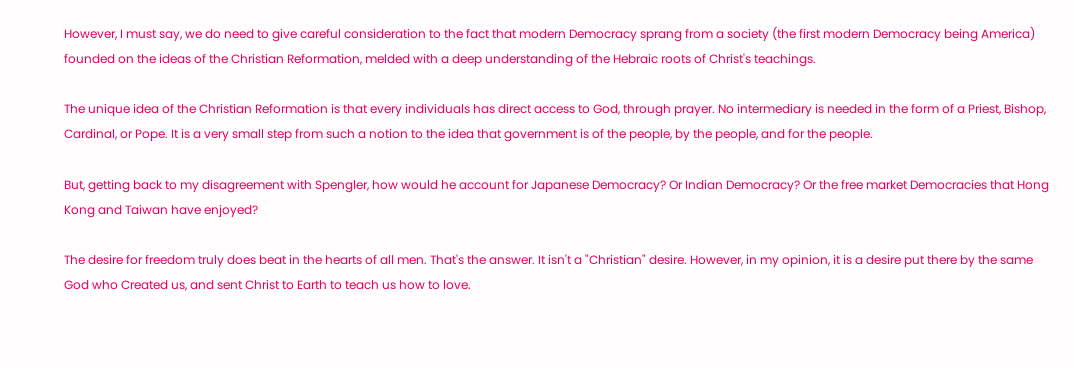However, I must say, we do need to give careful consideration to the fact that modern Democracy sprang from a society (the first modern Democracy being America) founded on the ideas of the Christian Reformation, melded with a deep understanding of the Hebraic roots of Christ's teachings.

The unique idea of the Christian Reformation is that every individuals has direct access to God, through prayer. No intermediary is needed in the form of a Priest, Bishop, Cardinal, or Pope. It is a very small step from such a notion to the idea that government is of the people, by the people, and for the people.

But, getting back to my disagreement with Spengler, how would he account for Japanese Democracy? Or Indian Democracy? Or the free market Democracies that Hong Kong and Taiwan have enjoyed?

The desire for freedom truly does beat in the hearts of all men. That's the answer. It isn't a "Christian" desire. However, in my opinion, it is a desire put there by the same God who Created us, and sent Christ to Earth to teach us how to love.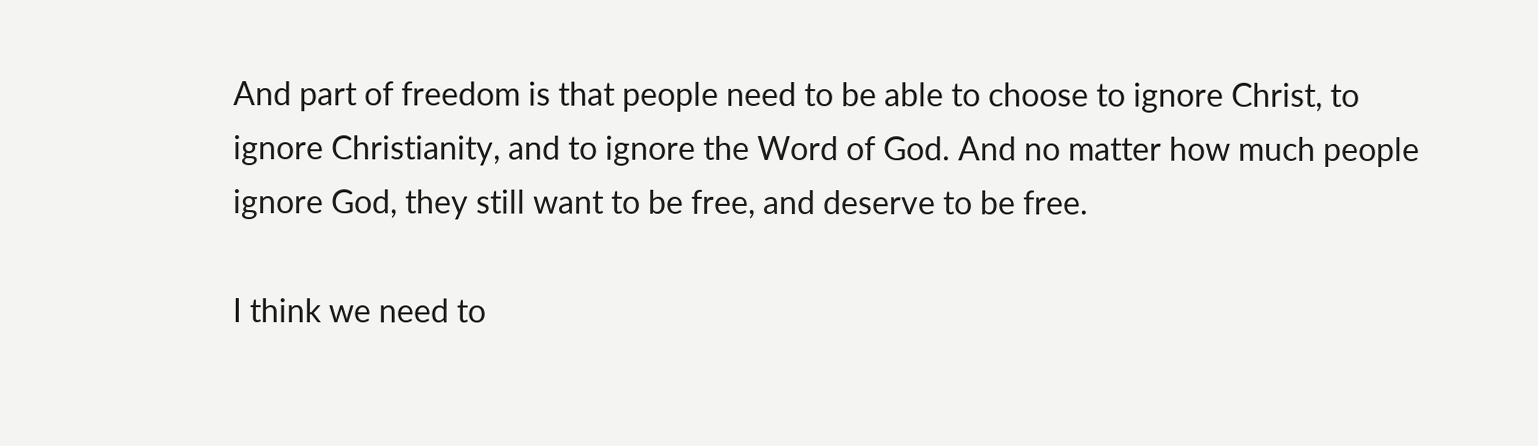And part of freedom is that people need to be able to choose to ignore Christ, to ignore Christianity, and to ignore the Word of God. And no matter how much people ignore God, they still want to be free, and deserve to be free.

I think we need to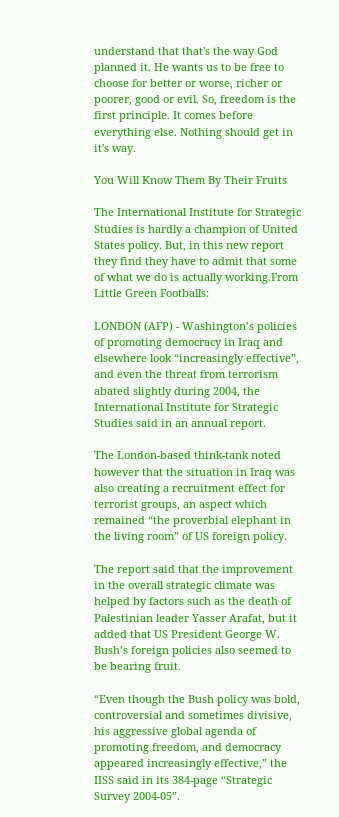understand that that's the way God planned it. He wants us to be free to choose for better or worse, richer or poorer, good or evil. So, freedom is the first principle. It comes before everything else. Nothing should get in it's way.

You Will Know Them By Their Fruits

The International Institute for Strategic Studies is hardly a champion of United States policy. But, in this new report they find they have to admit that some of what we do is actually working.From Little Green Footballs:

LONDON (AFP) - Washington’s policies of promoting democracy in Iraq and elsewhere look “increasingly effective”, and even the threat from terrorism abated slightly during 2004, the International Institute for Strategic Studies said in an annual report.

The London-based think-tank noted however that the situation in Iraq was also creating a recruitment effect for terrorist groups, an aspect which remained “the proverbial elephant in the living room” of US foreign policy.

The report said that the improvement in the overall strategic climate was helped by factors such as the death of Palestinian leader Yasser Arafat, but it added that US President George W. Bush’s foreign policies also seemed to be bearing fruit.

“Even though the Bush policy was bold, controversial and sometimes divisive, his aggressive global agenda of promoting freedom, and democracy appeared increasingly effective,” the IISS said in its 384-page “Strategic Survey 2004-05”.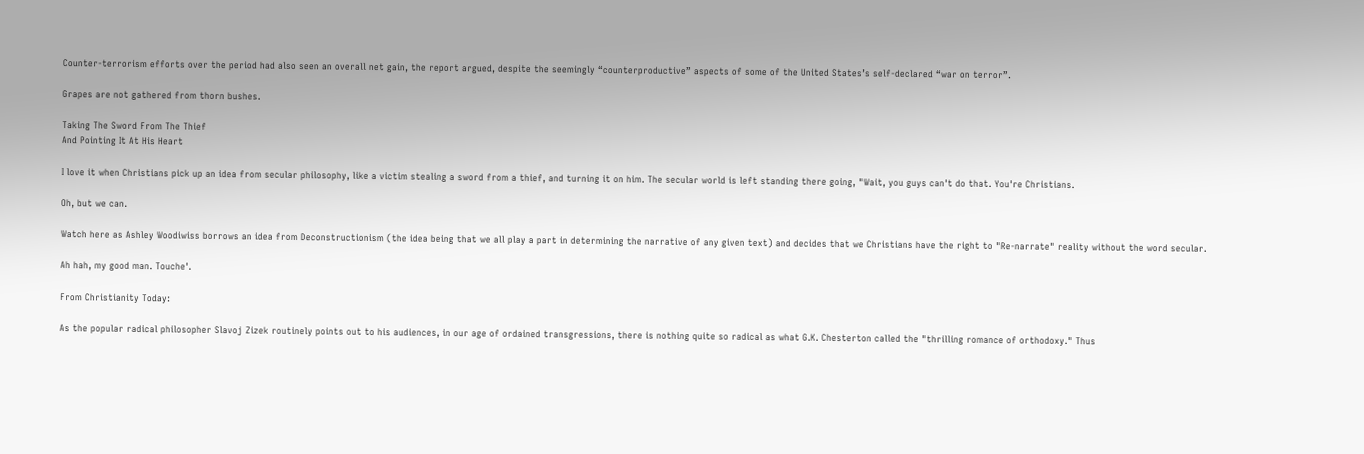Counter-terrorism efforts over the period had also seen an overall net gain, the report argued, despite the seemingly “counterproductive” aspects of some of the United States’s self-declared “war on terror”.

Grapes are not gathered from thorn bushes.

Taking The Sword From The Thief
And Pointing It At His Heart

I love it when Christians pick up an idea from secular philosophy, like a victim stealing a sword from a thief, and turning it on him. The secular world is left standing there going, "Wait, you guys can't do that. You're Christians.

Oh, but we can.

Watch here as Ashley Woodiwiss borrows an idea from Deconstructionism (the idea being that we all play a part in determining the narrative of any given text) and decides that we Christians have the right to "Re-narrate" reality without the word secular.

Ah hah, my good man. Touche'.

From Christianity Today:

As the popular radical philosopher Slavoj Zizek routinely points out to his audiences, in our age of ordained transgressions, there is nothing quite so radical as what G.K. Chesterton called the "thrilling romance of orthodoxy." Thus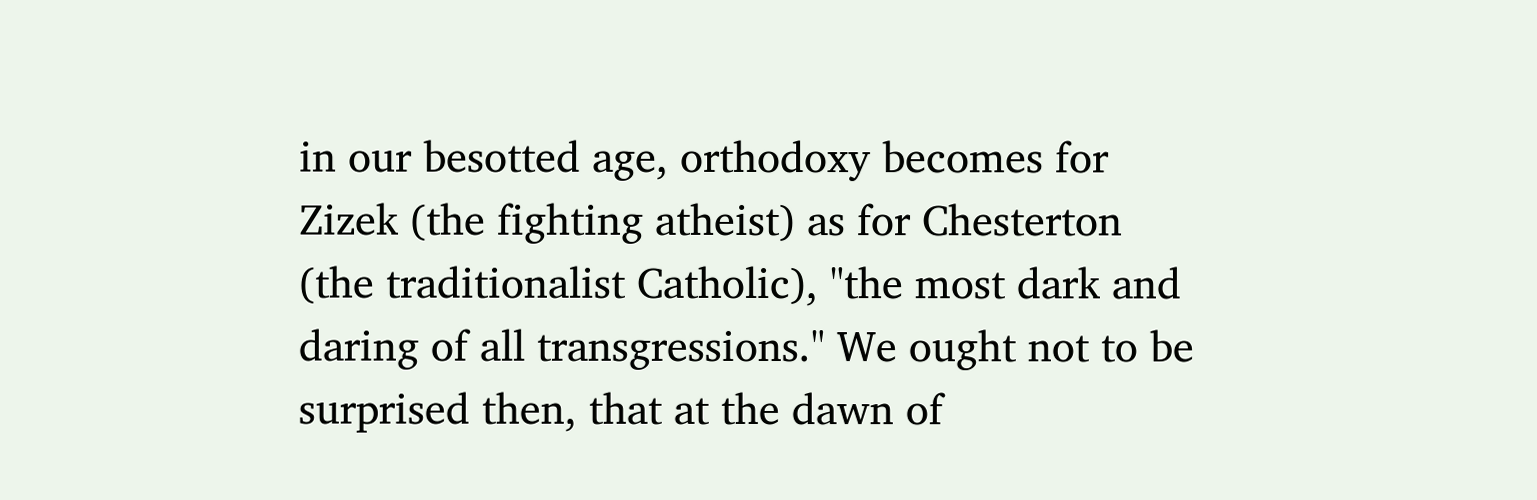in our besotted age, orthodoxy becomes for Zizek (the fighting atheist) as for Chesterton (the traditionalist Catholic), "the most dark and daring of all transgressions." We ought not to be surprised then, that at the dawn of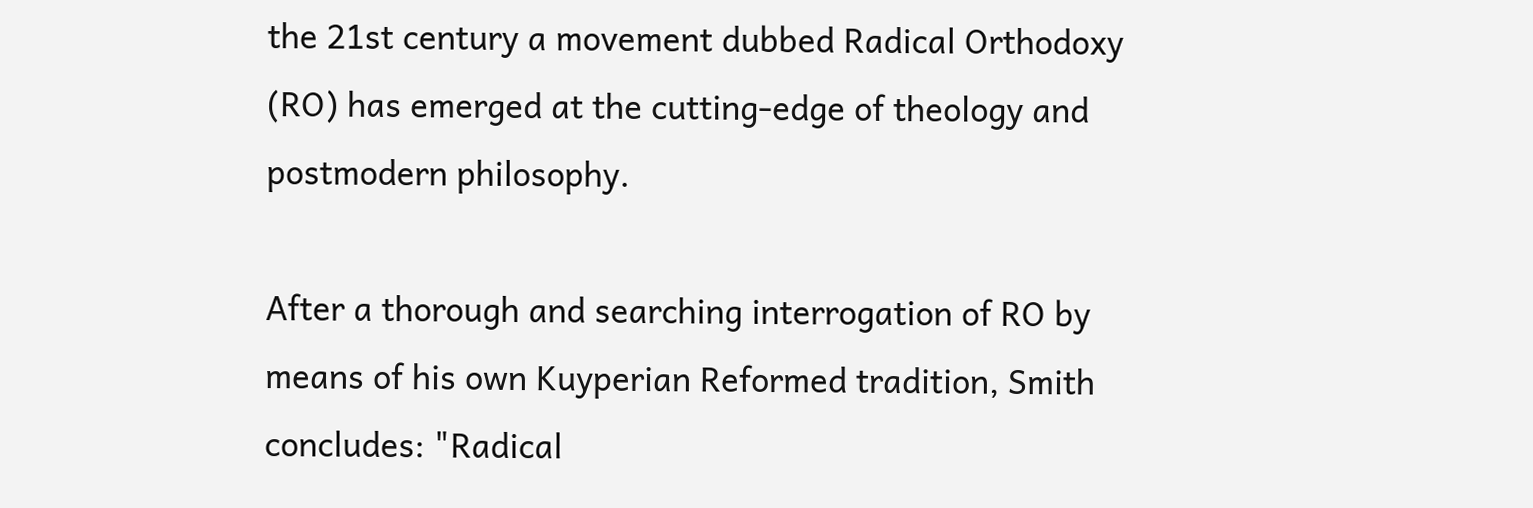the 21st century a movement dubbed Radical Orthodoxy (RO) has emerged at the cutting-edge of theology and postmodern philosophy.

After a thorough and searching interrogation of RO by means of his own Kuyperian Reformed tradition, Smith concludes: "Radical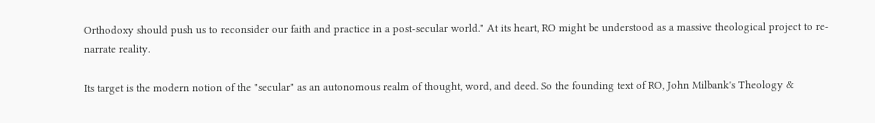Orthodoxy should push us to reconsider our faith and practice in a post-secular world." At its heart, RO might be understood as a massive theological project to re-narrate reality.

Its target is the modern notion of the "secular" as an autonomous realm of thought, word, and deed. So the founding text of RO, John Milbank's Theology &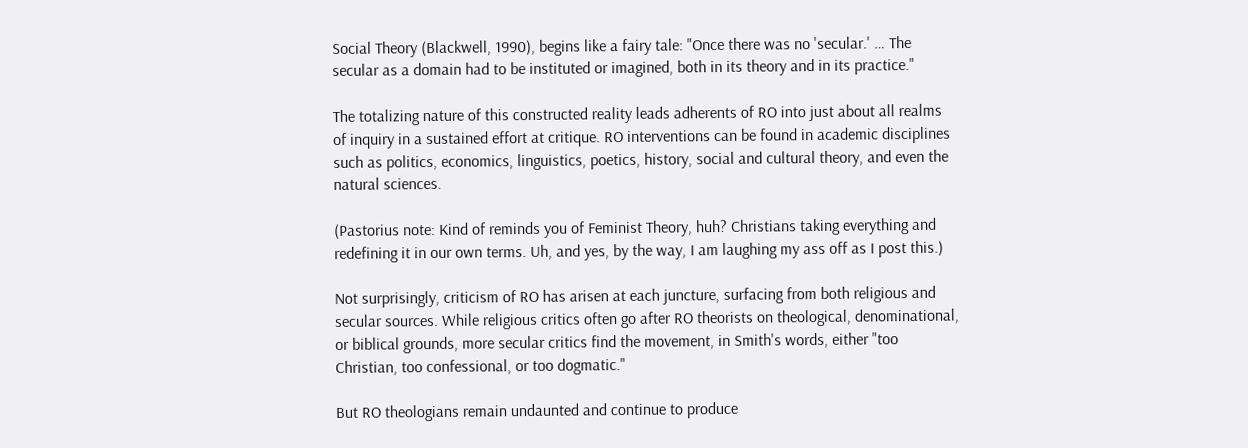Social Theory (Blackwell, 1990), begins like a fairy tale: "Once there was no 'secular.' … The secular as a domain had to be instituted or imagined, both in its theory and in its practice."

The totalizing nature of this constructed reality leads adherents of RO into just about all realms of inquiry in a sustained effort at critique. RO interventions can be found in academic disciplines such as politics, economics, linguistics, poetics, history, social and cultural theory, and even the natural sciences.

(Pastorius note: Kind of reminds you of Feminist Theory, huh? Christians taking everything and redefining it in our own terms. Uh, and yes, by the way, I am laughing my ass off as I post this.)

Not surprisingly, criticism of RO has arisen at each juncture, surfacing from both religious and secular sources. While religious critics often go after RO theorists on theological, denominational, or biblical grounds, more secular critics find the movement, in Smith's words, either "too Christian, too confessional, or too dogmatic."

But RO theologians remain undaunted and continue to produce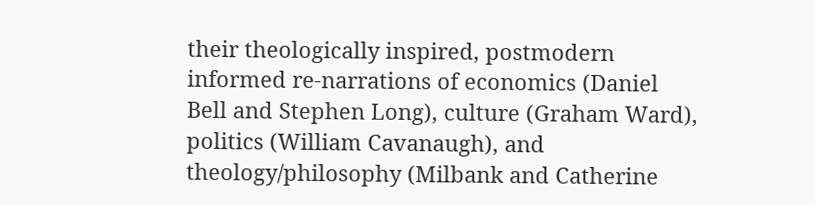their theologically inspired, postmodern informed re-narrations of economics (Daniel Bell and Stephen Long), culture (Graham Ward), politics (William Cavanaugh), and theology/philosophy (Milbank and Catherine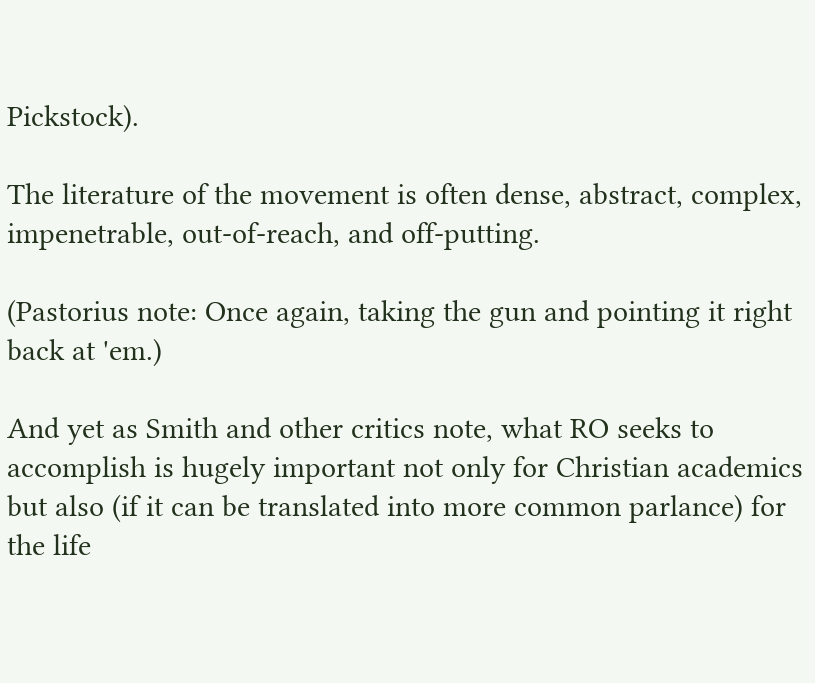Pickstock).

The literature of the movement is often dense, abstract, complex, impenetrable, out-of-reach, and off-putting.

(Pastorius note: Once again, taking the gun and pointing it right back at 'em.)

And yet as Smith and other critics note, what RO seeks to accomplish is hugely important not only for Christian academics but also (if it can be translated into more common parlance) for the life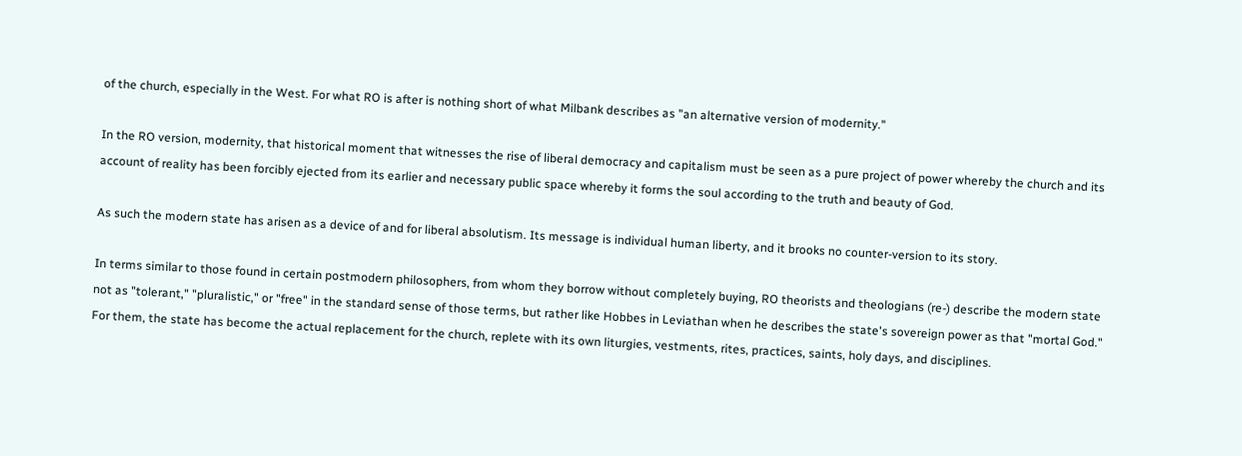of the church, especially in the West. For what RO is after is nothing short of what Milbank describes as "an alternative version of modernity."

In the RO version, modernity, that historical moment that witnesses the rise of liberal democracy and capitalism must be seen as a pure project of power whereby the church and its account of reality has been forcibly ejected from its earlier and necessary public space whereby it forms the soul according to the truth and beauty of God.

As such the modern state has arisen as a device of and for liberal absolutism. Its message is individual human liberty, and it brooks no counter-version to its story.

In terms similar to those found in certain postmodern philosophers, from whom they borrow without completely buying, RO theorists and theologians (re-) describe the modern state not as "tolerant," "pluralistic," or "free" in the standard sense of those terms, but rather like Hobbes in Leviathan when he describes the state's sovereign power as that "mortal God." For them, the state has become the actual replacement for the church, replete with its own liturgies, vestments, rites, practices, saints, holy days, and disciplines.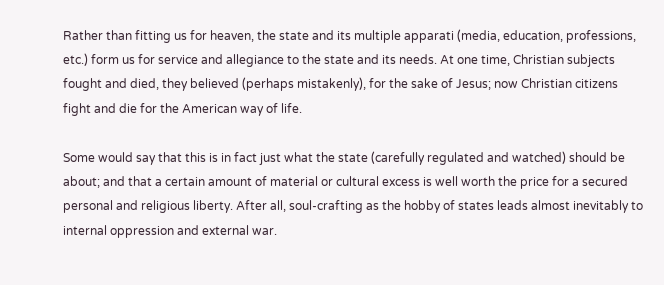Rather than fitting us for heaven, the state and its multiple apparati (media, education, professions, etc.) form us for service and allegiance to the state and its needs. At one time, Christian subjects fought and died, they believed (perhaps mistakenly), for the sake of Jesus; now Christian citizens fight and die for the American way of life.

Some would say that this is in fact just what the state (carefully regulated and watched) should be about; and that a certain amount of material or cultural excess is well worth the price for a secured personal and religious liberty. After all, soul-crafting as the hobby of states leads almost inevitably to internal oppression and external war.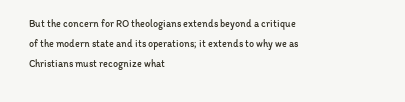But the concern for RO theologians extends beyond a critique of the modern state and its operations; it extends to why we as Christians must recognize what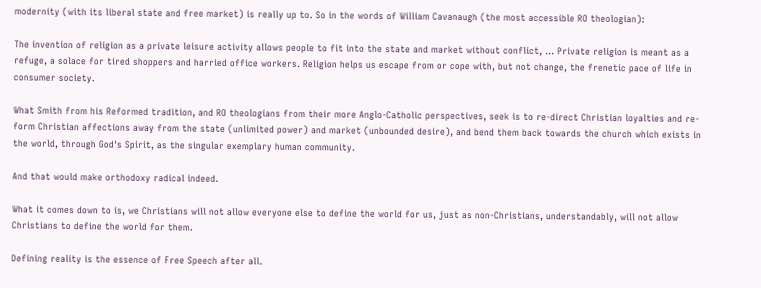modernity (with its liberal state and free market) is really up to. So in the words of William Cavanaugh (the most accessible RO theologian):

The invention of religion as a private leisure activity allows people to fit into the state and market without conflict, … Private religion is meant as a refuge, a solace for tired shoppers and harried office workers. Religion helps us escape from or cope with, but not change, the frenetic pace of life in consumer society.

What Smith from his Reformed tradition, and RO theologians from their more Anglo-Catholic perspectives, seek is to re-direct Christian loyalties and re-form Christian affections away from the state (unlimited power) and market (unbounded desire), and bend them back towards the church which exists in the world, through God's Spirit, as the singular exemplary human community.

And that would make orthodoxy radical indeed.

What it comes down to is, we Christians will not allow everyone else to define the world for us, just as non-Christians, understandably, will not allow Christians to define the world for them.

Defining reality is the essence of Free Speech after all.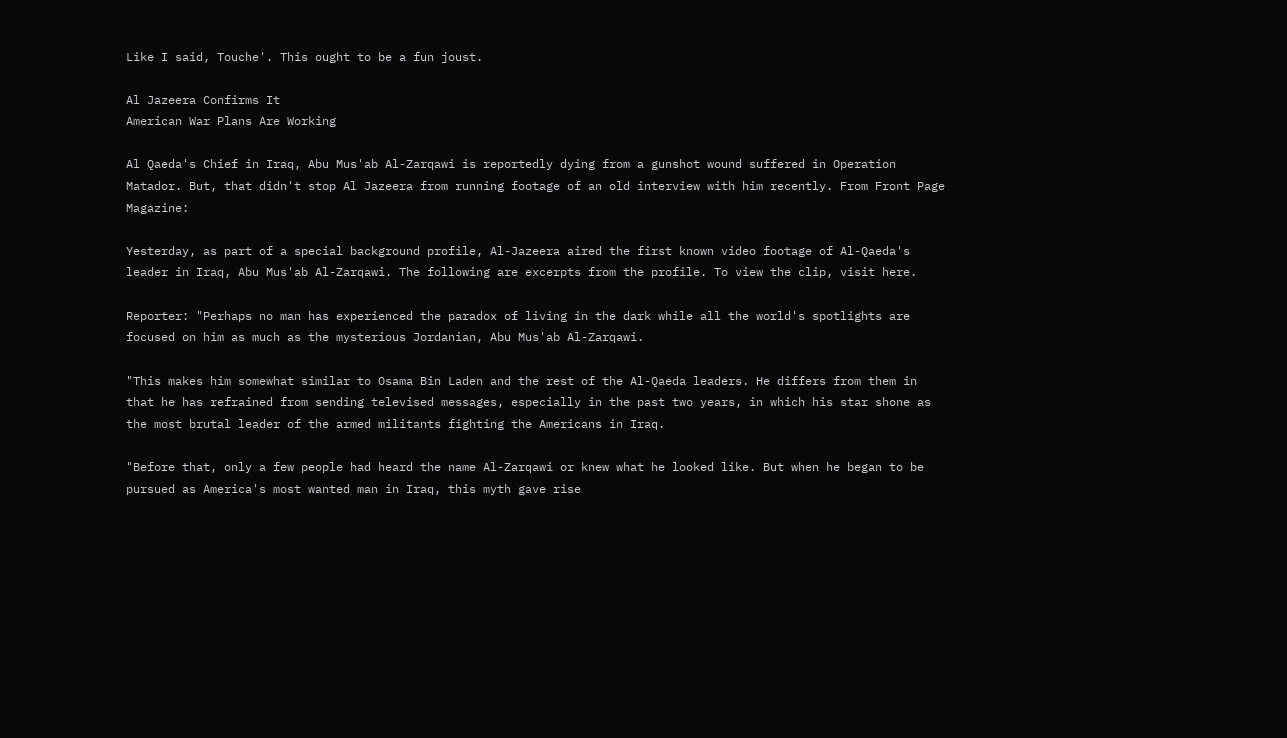Like I said, Touche'. This ought to be a fun joust.

Al Jazeera Confirms It
American War Plans Are Working

Al Qaeda's Chief in Iraq, Abu Mus'ab Al-Zarqawi is reportedly dying from a gunshot wound suffered in Operation Matador. But, that didn't stop Al Jazeera from running footage of an old interview with him recently. From Front Page Magazine:

Yesterday, as part of a special background profile, Al-Jazeera aired the first known video footage of Al-Qaeda's leader in Iraq, Abu Mus'ab Al-Zarqawi. The following are excerpts from the profile. To view the clip, visit here.

Reporter: "Perhaps no man has experienced the paradox of living in the dark while all the world's spotlights are focused on him as much as the mysterious Jordanian, Abu Mus'ab Al-Zarqawi.

"This makes him somewhat similar to Osama Bin Laden and the rest of the Al-Qaeda leaders. He differs from them in that he has refrained from sending televised messages, especially in the past two years, in which his star shone as the most brutal leader of the armed militants fighting the Americans in Iraq.

"Before that, only a few people had heard the name Al-Zarqawi or knew what he looked like. But when he began to be pursued as America's most wanted man in Iraq, this myth gave rise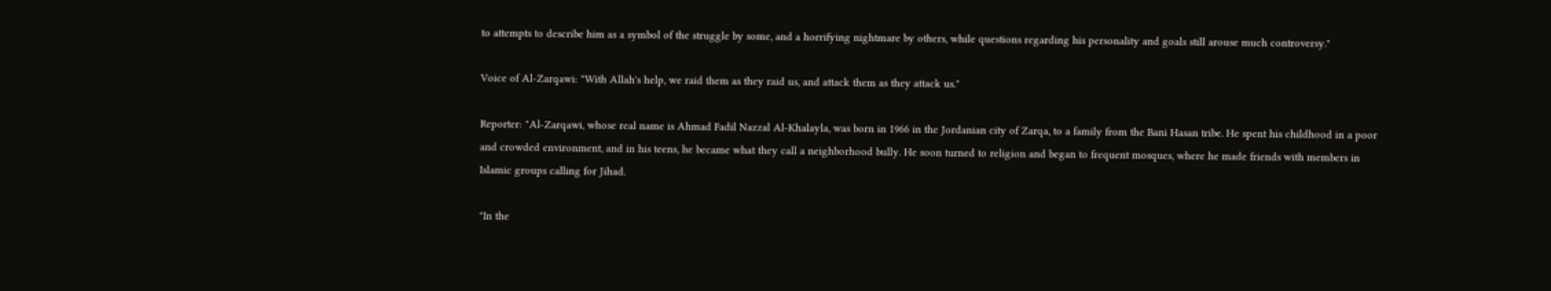to attempts to describe him as a symbol of the struggle by some, and a horrifying nightmare by others, while questions regarding his personality and goals still arouse much controversy."

Voice of Al-Zarqawi: "With Allah's help, we raid them as they raid us, and attack them as they attack us."

Reporter: "Al-Zarqawi, whose real name is Ahmad Fadil Nazzal Al-Khalayla, was born in 1966 in the Jordanian city of Zarqa, to a family from the Bani Hasan tribe. He spent his childhood in a poor and crowded environment, and in his teens, he became what they call a neighborhood bully. He soon turned to religion and began to frequent mosques, where he made friends with members in Islamic groups calling for Jihad.

"In the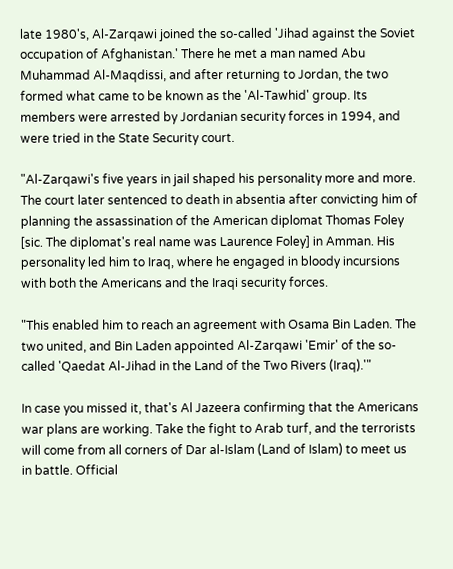late 1980's, Al-Zarqawi joined the so-called 'Jihad against the Soviet occupation of Afghanistan.' There he met a man named Abu Muhammad Al-Maqdissi, and after returning to Jordan, the two formed what came to be known as the 'Al-Tawhid' group. Its members were arrested by Jordanian security forces in 1994, and were tried in the State Security court.

"Al-Zarqawi's five years in jail shaped his personality more and more. The court later sentenced to death in absentia after convicting him of planning the assassination of the American diplomat Thomas Foley [sic. The diplomat's real name was Laurence Foley] in Amman. His personality led him to Iraq, where he engaged in bloody incursions with both the Americans and the Iraqi security forces.

"This enabled him to reach an agreement with Osama Bin Laden. The two united, and Bin Laden appointed Al-Zarqawi 'Emir' of the so-called 'Qaedat Al-Jihad in the Land of the Two Rivers (Iraq).'"

In case you missed it, that's Al Jazeera confirming that the Americans war plans are working. Take the fight to Arab turf, and the terrorists will come from all corners of Dar al-Islam (Land of Islam) to meet us in battle. Official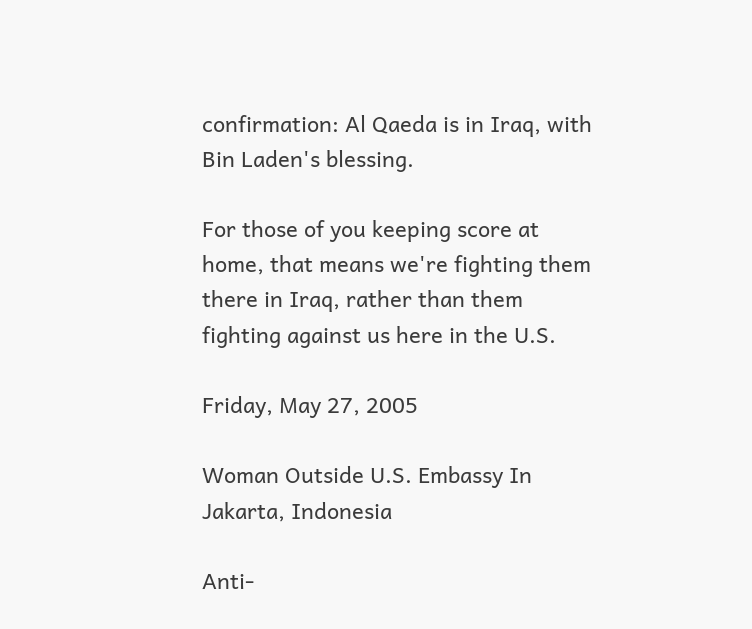confirmation: Al Qaeda is in Iraq, with Bin Laden's blessing.

For those of you keeping score at home, that means we're fighting them there in Iraq, rather than them fighting against us here in the U.S.

Friday, May 27, 2005

Woman Outside U.S. Embassy In Jakarta, Indonesia

Anti-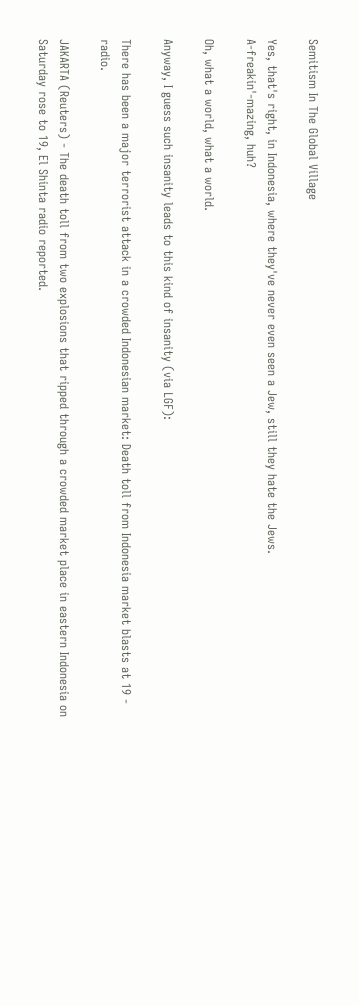Semitism In The Global Village

Yes, that's right, in Indonesia, where they've never even seen a Jew, still they hate the Jews.
A-freakin'-mazing, huh?

Oh, what a world, what a world.

Anyway, I guess such insanity leads to this kind of insanity (via LGF):

There has been a major terrorist attack in a crowded Indonesian market: Death toll from Indonesia market blasts at 19 - radio.

JAKARTA (Reuters) - The death toll from two explosions that ripped through a crowded market place in eastern Indonesia on Saturday rose to 19, El Shinta radio reported.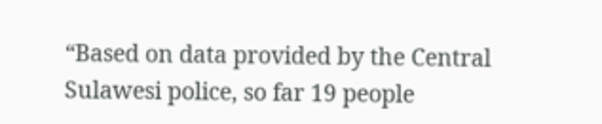“Based on data provided by the Central Sulawesi police, so far 19 people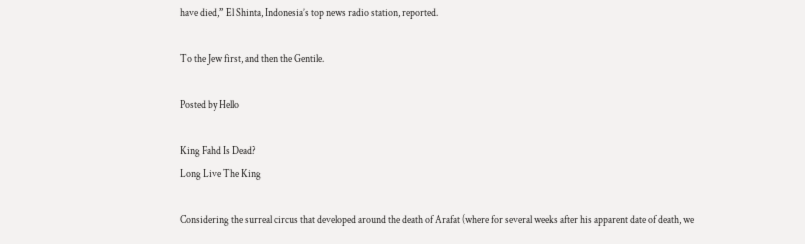have died,” El Shinta, Indonesia’s top news radio station, reported.

To the Jew first, and then the Gentile.

Posted by Hello

King Fahd Is Dead?
Long Live The King

Considering the surreal circus that developed around the death of Arafat (where for several weeks after his apparent date of death, we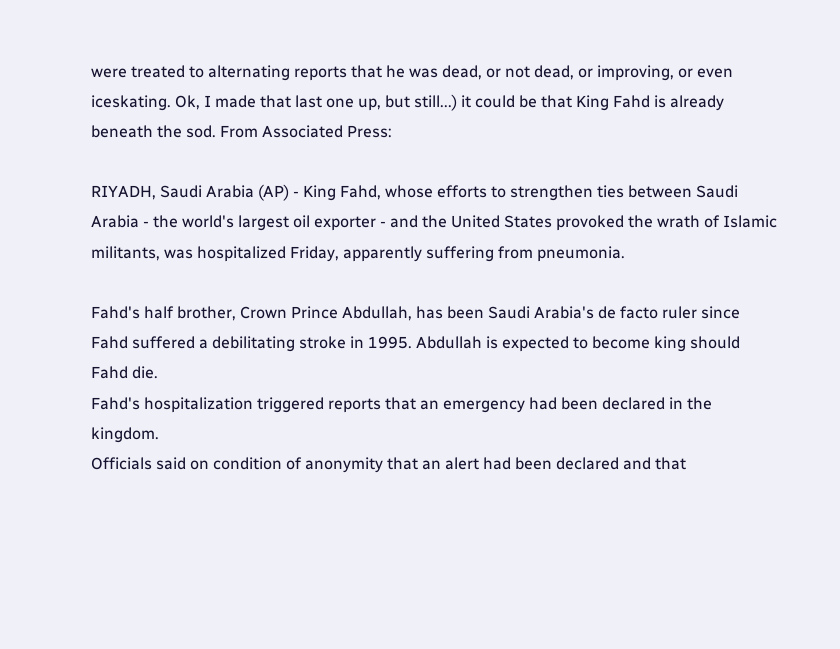were treated to alternating reports that he was dead, or not dead, or improving, or even iceskating. Ok, I made that last one up, but still...) it could be that King Fahd is already beneath the sod. From Associated Press:

RIYADH, Saudi Arabia (AP) - King Fahd, whose efforts to strengthen ties between Saudi Arabia - the world's largest oil exporter - and the United States provoked the wrath of Islamic militants, was hospitalized Friday, apparently suffering from pneumonia.

Fahd's half brother, Crown Prince Abdullah, has been Saudi Arabia's de facto ruler since Fahd suffered a debilitating stroke in 1995. Abdullah is expected to become king should Fahd die.
Fahd's hospitalization triggered reports that an emergency had been declared in the kingdom.
Officials said on condition of anonymity that an alert had been declared and that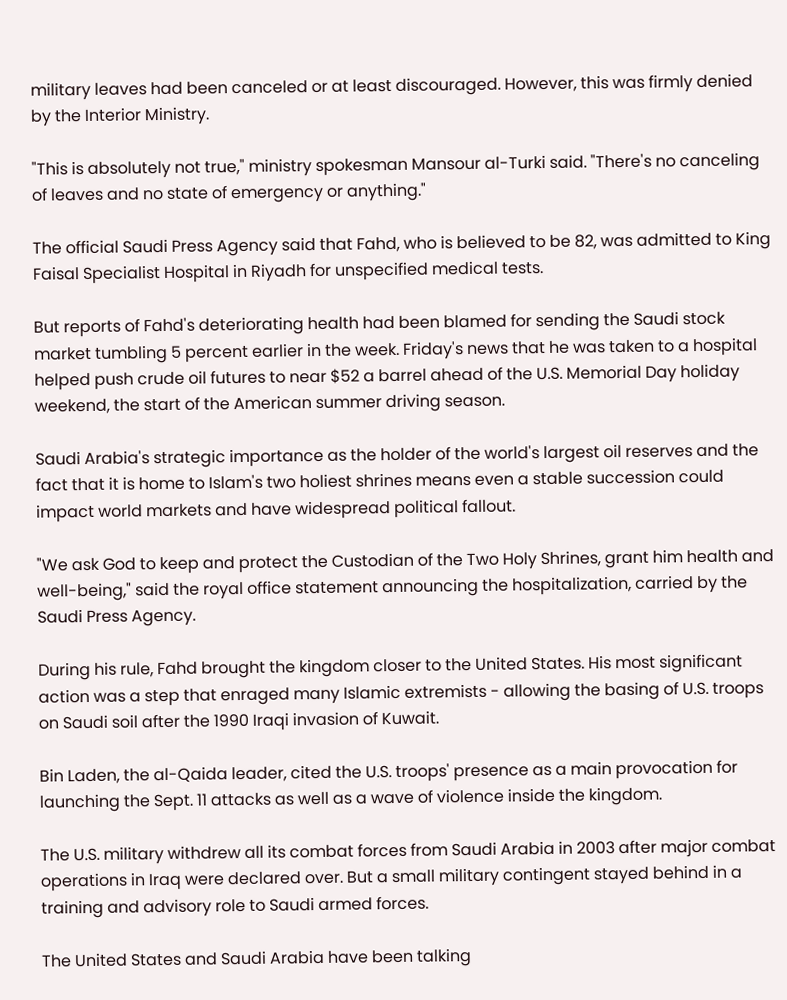military leaves had been canceled or at least discouraged. However, this was firmly denied by the Interior Ministry.

"This is absolutely not true," ministry spokesman Mansour al-Turki said. "There's no canceling of leaves and no state of emergency or anything."

The official Saudi Press Agency said that Fahd, who is believed to be 82, was admitted to King Faisal Specialist Hospital in Riyadh for unspecified medical tests.

But reports of Fahd's deteriorating health had been blamed for sending the Saudi stock market tumbling 5 percent earlier in the week. Friday's news that he was taken to a hospital helped push crude oil futures to near $52 a barrel ahead of the U.S. Memorial Day holiday weekend, the start of the American summer driving season.

Saudi Arabia's strategic importance as the holder of the world's largest oil reserves and the fact that it is home to Islam's two holiest shrines means even a stable succession could impact world markets and have widespread political fallout.

"We ask God to keep and protect the Custodian of the Two Holy Shrines, grant him health and well-being," said the royal office statement announcing the hospitalization, carried by the Saudi Press Agency.

During his rule, Fahd brought the kingdom closer to the United States. His most significant action was a step that enraged many Islamic extremists - allowing the basing of U.S. troops on Saudi soil after the 1990 Iraqi invasion of Kuwait.

Bin Laden, the al-Qaida leader, cited the U.S. troops' presence as a main provocation for launching the Sept. 11 attacks as well as a wave of violence inside the kingdom.

The U.S. military withdrew all its combat forces from Saudi Arabia in 2003 after major combat operations in Iraq were declared over. But a small military contingent stayed behind in a training and advisory role to Saudi armed forces.

The United States and Saudi Arabia have been talking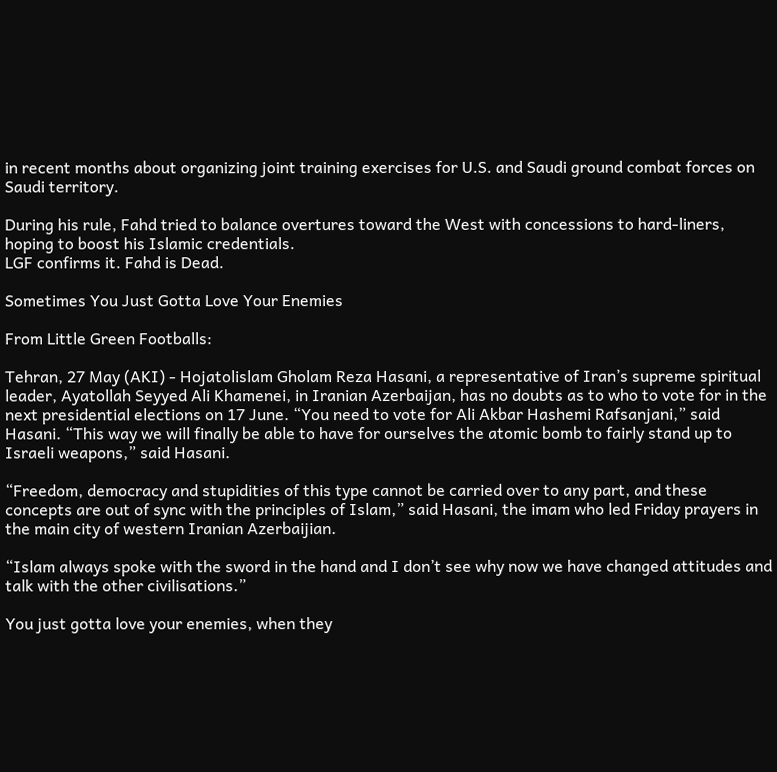in recent months about organizing joint training exercises for U.S. and Saudi ground combat forces on Saudi territory.

During his rule, Fahd tried to balance overtures toward the West with concessions to hard-liners, hoping to boost his Islamic credentials.
LGF confirms it. Fahd is Dead.

Sometimes You Just Gotta Love Your Enemies

From Little Green Footballs:

Tehran, 27 May (AKI) - Hojatolislam Gholam Reza Hasani, a representative of Iran’s supreme spiritual leader, Ayatollah Seyyed Ali Khamenei, in Iranian Azerbaijan, has no doubts as to who to vote for in the next presidential elections on 17 June. “You need to vote for Ali Akbar Hashemi Rafsanjani,” said Hasani. “This way we will finally be able to have for ourselves the atomic bomb to fairly stand up to Israeli weapons,” said Hasani.

“Freedom, democracy and stupidities of this type cannot be carried over to any part, and these concepts are out of sync with the principles of Islam,” said Hasani, the imam who led Friday prayers in the main city of western Iranian Azerbaijian.

“Islam always spoke with the sword in the hand and I don’t see why now we have changed attitudes and talk with the other civilisations.”

You just gotta love your enemies, when they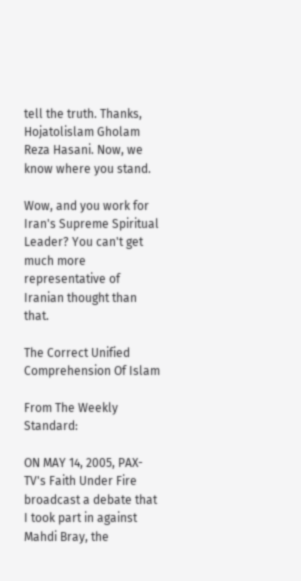tell the truth. Thanks, Hojatolislam Gholam Reza Hasani. Now, we know where you stand.

Wow, and you work for Iran's Supreme Spiritual Leader? You can't get much more representative of Iranian thought than that.

The Correct Unified Comprehension Of Islam

From The Weekly Standard:

ON MAY 14, 2005, PAX-TV's Faith Under Fire broadcast a debate that I took part in against Mahdi Bray, the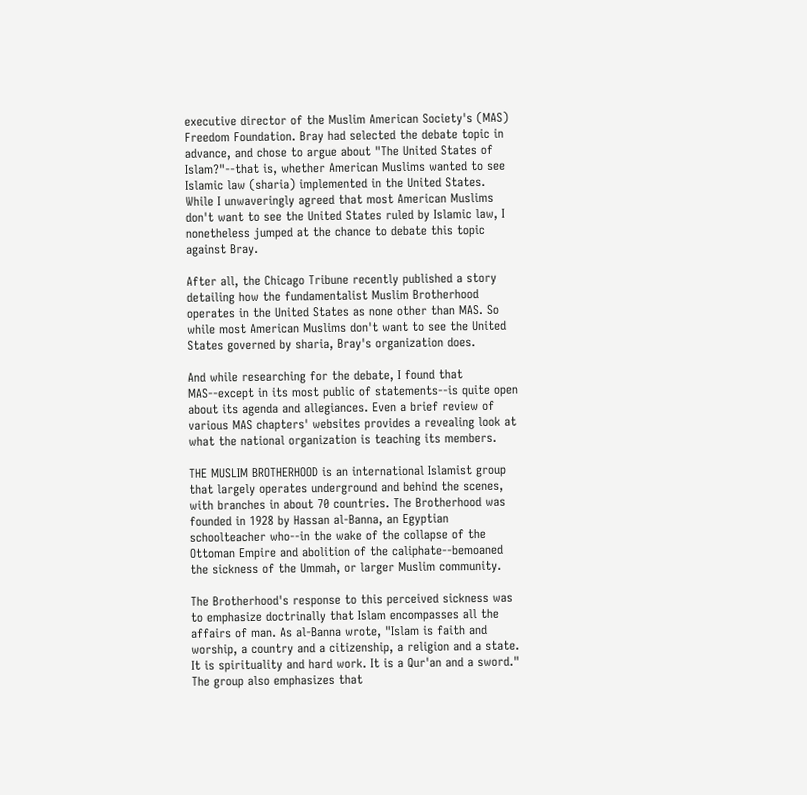executive director of the Muslim American Society's (MAS) Freedom Foundation. Bray had selected the debate topic in advance, and chose to argue about "The United States of Islam?"--that is, whether American Muslims wanted to see Islamic law (sharia) implemented in the United States. While I unwaveringly agreed that most American Muslims don't want to see the United States ruled by Islamic law, I nonetheless jumped at the chance to debate this topic against Bray.

After all, the Chicago Tribune recently published a story detailing how the fundamentalist Muslim Brotherhood operates in the United States as none other than MAS. So while most American Muslims don't want to see the United States governed by sharia, Bray's organization does.

And while researching for the debate, I found that MAS--except in its most public of statements--is quite open about its agenda and allegiances. Even a brief review of various MAS chapters' websites provides a revealing look at what the national organization is teaching its members.

THE MUSLIM BROTHERHOOD is an international Islamist group that largely operates underground and behind the scenes, with branches in about 70 countries. The Brotherhood was founded in 1928 by Hassan al-Banna, an Egyptian schoolteacher who--in the wake of the collapse of the Ottoman Empire and abolition of the caliphate--bemoaned the sickness of the Ummah, or larger Muslim community.

The Brotherhood's response to this perceived sickness was to emphasize doctrinally that Islam encompasses all the affairs of man. As al-Banna wrote, "Islam is faith and worship, a country and a citizenship, a religion and a state. It is spirituality and hard work. It is a Qur'an and a sword." The group also emphasizes that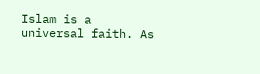Islam is a universal faith. As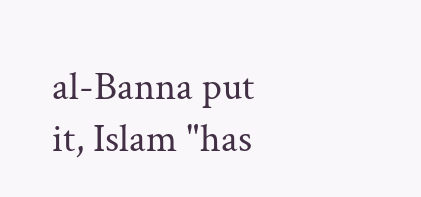al-Banna put it, Islam "has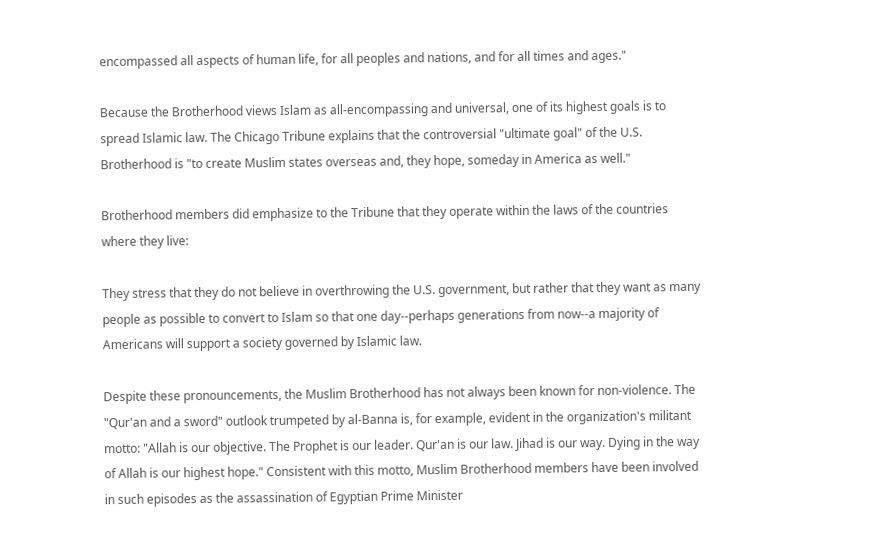encompassed all aspects of human life, for all peoples and nations, and for all times and ages."

Because the Brotherhood views Islam as all-encompassing and universal, one of its highest goals is to spread Islamic law. The Chicago Tribune explains that the controversial "ultimate goal" of the U.S. Brotherhood is "to create Muslim states overseas and, they hope, someday in America as well."

Brotherhood members did emphasize to the Tribune that they operate within the laws of the countries where they live:

They stress that they do not believe in overthrowing the U.S. government, but rather that they want as many people as possible to convert to Islam so that one day--perhaps generations from now--a majority of Americans will support a society governed by Islamic law.

Despite these pronouncements, the Muslim Brotherhood has not always been known for non-violence. The "Qur'an and a sword" outlook trumpeted by al-Banna is, for example, evident in the organization's militant motto: "Allah is our objective. The Prophet is our leader. Qur'an is our law. Jihad is our way. Dying in the way of Allah is our highest hope." Consistent with this motto, Muslim Brotherhood members have been involved in such episodes as the assassination of Egyptian Prime Minister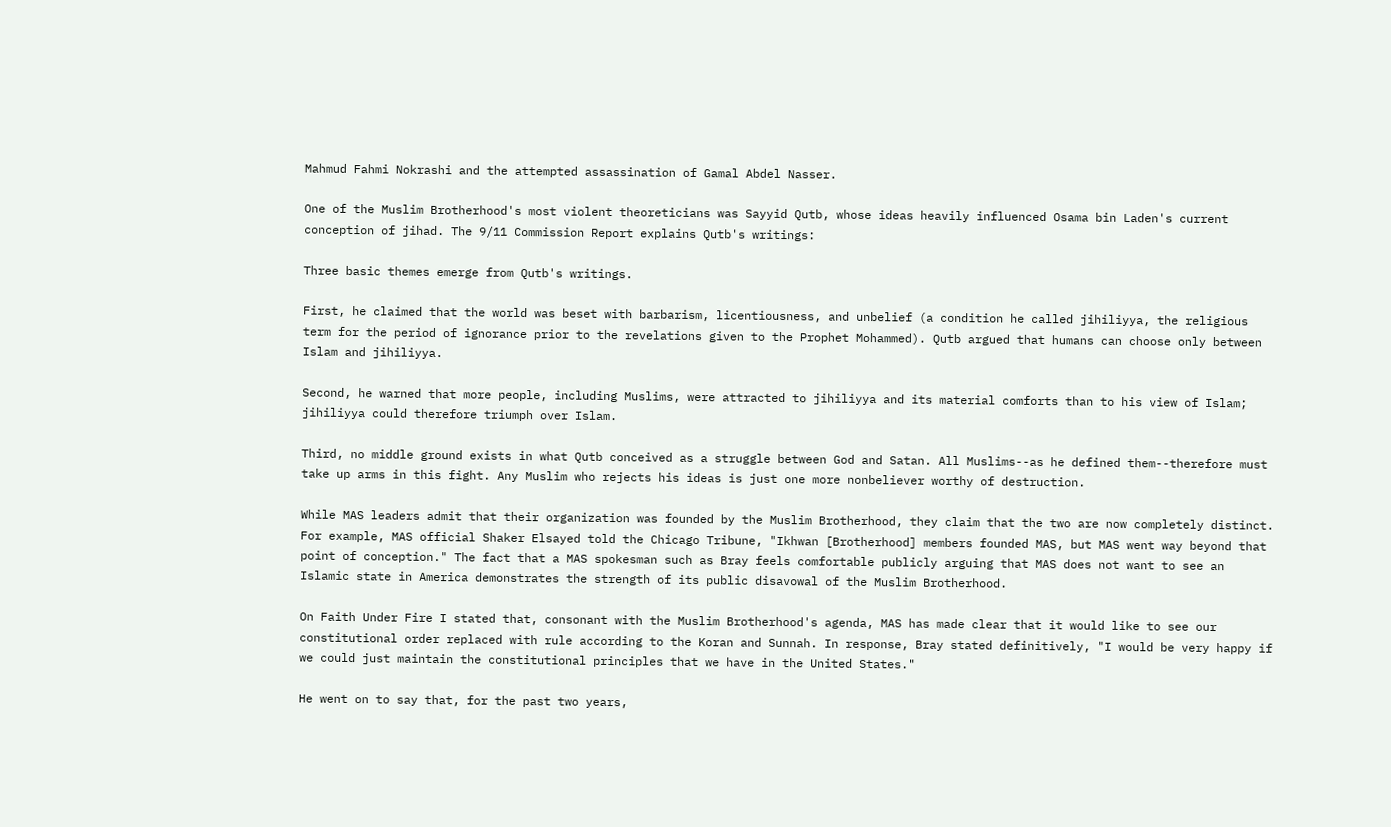Mahmud Fahmi Nokrashi and the attempted assassination of Gamal Abdel Nasser.

One of the Muslim Brotherhood's most violent theoreticians was Sayyid Qutb, whose ideas heavily influenced Osama bin Laden's current conception of jihad. The 9/11 Commission Report explains Qutb's writings:

Three basic themes emerge from Qutb's writings.

First, he claimed that the world was beset with barbarism, licentiousness, and unbelief (a condition he called jihiliyya, the religious term for the period of ignorance prior to the revelations given to the Prophet Mohammed). Qutb argued that humans can choose only between Islam and jihiliyya.

Second, he warned that more people, including Muslims, were attracted to jihiliyya and its material comforts than to his view of Islam; jihiliyya could therefore triumph over Islam.

Third, no middle ground exists in what Qutb conceived as a struggle between God and Satan. All Muslims--as he defined them--therefore must take up arms in this fight. Any Muslim who rejects his ideas is just one more nonbeliever worthy of destruction.

While MAS leaders admit that their organization was founded by the Muslim Brotherhood, they claim that the two are now completely distinct. For example, MAS official Shaker Elsayed told the Chicago Tribune, "Ikhwan [Brotherhood] members founded MAS, but MAS went way beyond that point of conception." The fact that a MAS spokesman such as Bray feels comfortable publicly arguing that MAS does not want to see an Islamic state in America demonstrates the strength of its public disavowal of the Muslim Brotherhood.

On Faith Under Fire I stated that, consonant with the Muslim Brotherhood's agenda, MAS has made clear that it would like to see our constitutional order replaced with rule according to the Koran and Sunnah. In response, Bray stated definitively, "I would be very happy if we could just maintain the constitutional principles that we have in the United States."

He went on to say that, for the past two years,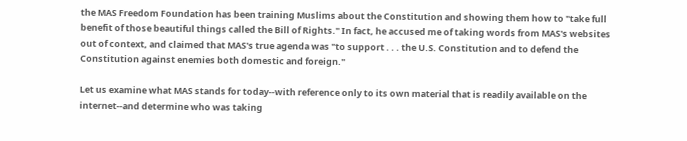the MAS Freedom Foundation has been training Muslims about the Constitution and showing them how to "take full benefit of those beautiful things called the Bill of Rights." In fact, he accused me of taking words from MAS's websites out of context, and claimed that MAS's true agenda was "to support . . . the U.S. Constitution and to defend the Constitution against enemies both domestic and foreign."

Let us examine what MAS stands for today--with reference only to its own material that is readily available on the internet--and determine who was taking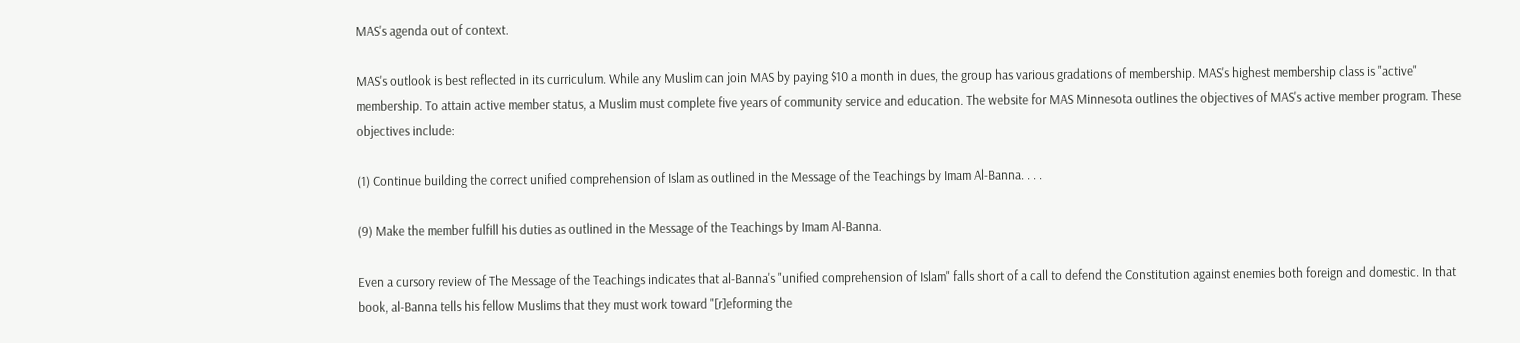MAS's agenda out of context.

MAS's outlook is best reflected in its curriculum. While any Muslim can join MAS by paying $10 a month in dues, the group has various gradations of membership. MAS's highest membership class is "active" membership. To attain active member status, a Muslim must complete five years of community service and education. The website for MAS Minnesota outlines the objectives of MAS's active member program. These objectives include:

(1) Continue building the correct unified comprehension of Islam as outlined in the Message of the Teachings by Imam Al-Banna. . . .

(9) Make the member fulfill his duties as outlined in the Message of the Teachings by Imam Al-Banna.

Even a cursory review of The Message of the Teachings indicates that al-Banna's "unified comprehension of Islam" falls short of a call to defend the Constitution against enemies both foreign and domestic. In that book, al-Banna tells his fellow Muslims that they must work toward "[r]eforming the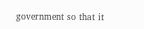government so that it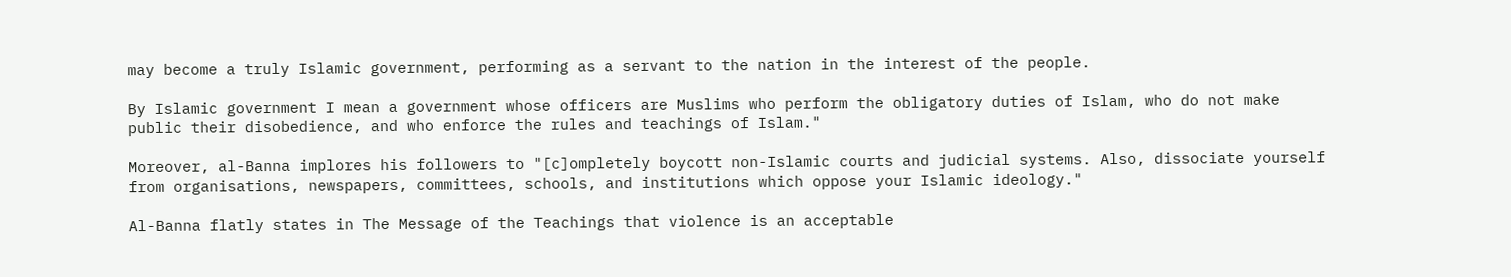may become a truly Islamic government, performing as a servant to the nation in the interest of the people.

By Islamic government I mean a government whose officers are Muslims who perform the obligatory duties of Islam, who do not make public their disobedience, and who enforce the rules and teachings of Islam."

Moreover, al-Banna implores his followers to "[c]ompletely boycott non-Islamic courts and judicial systems. Also, dissociate yourself from organisations, newspapers, committees, schools, and institutions which oppose your Islamic ideology."

Al-Banna flatly states in The Message of the Teachings that violence is an acceptable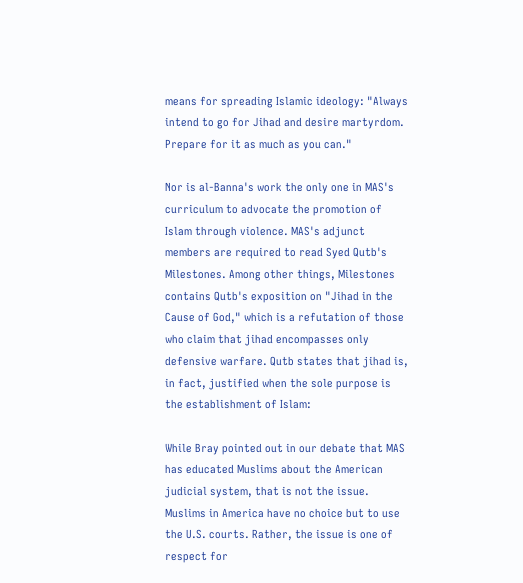means for spreading Islamic ideology: "Always intend to go for Jihad and desire martyrdom. Prepare for it as much as you can."

Nor is al-Banna's work the only one in MAS's curriculum to advocate the promotion of Islam through violence. MAS's adjunct members are required to read Syed Qutb's Milestones. Among other things, Milestones contains Qutb's exposition on "Jihad in the Cause of God," which is a refutation of those who claim that jihad encompasses only defensive warfare. Qutb states that jihad is, in fact, justified when the sole purpose is the establishment of Islam:

While Bray pointed out in our debate that MAS has educated Muslims about the American judicial system, that is not the issue. Muslims in America have no choice but to use the U.S. courts. Rather, the issue is one of respect for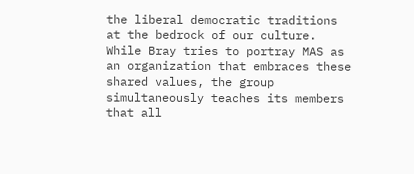the liberal democratic traditions at the bedrock of our culture. While Bray tries to portray MAS as an organization that embraces these shared values, the group simultaneously teaches its members that all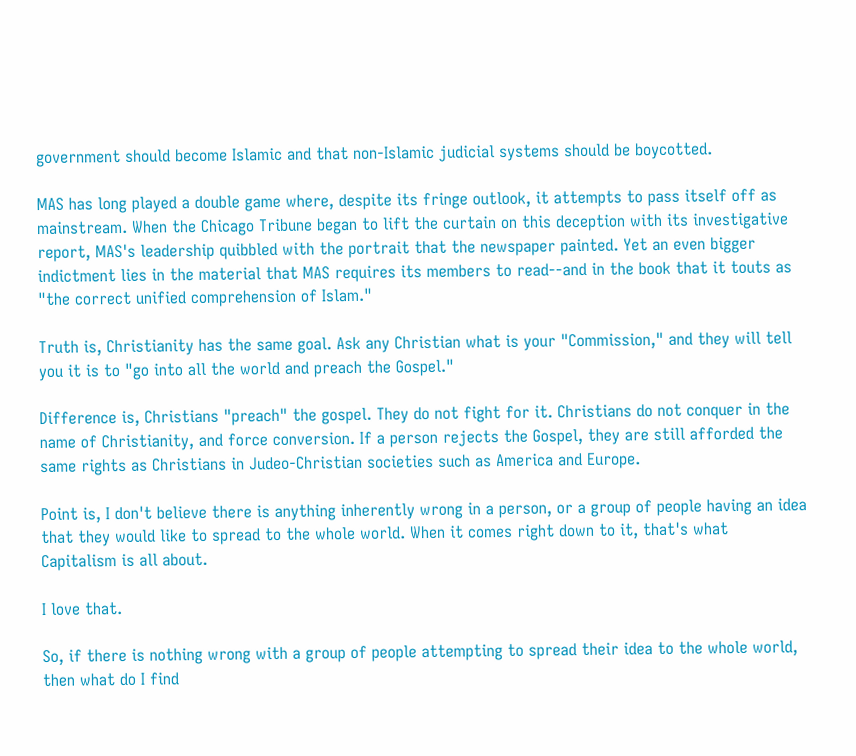government should become Islamic and that non-Islamic judicial systems should be boycotted.

MAS has long played a double game where, despite its fringe outlook, it attempts to pass itself off as mainstream. When the Chicago Tribune began to lift the curtain on this deception with its investigative report, MAS's leadership quibbled with the portrait that the newspaper painted. Yet an even bigger indictment lies in the material that MAS requires its members to read--and in the book that it touts as "the correct unified comprehension of Islam."

Truth is, Christianity has the same goal. Ask any Christian what is your "Commission," and they will tell you it is to "go into all the world and preach the Gospel."

Difference is, Christians "preach" the gospel. They do not fight for it. Christians do not conquer in the name of Christianity, and force conversion. If a person rejects the Gospel, they are still afforded the same rights as Christians in Judeo-Christian societies such as America and Europe.

Point is, I don't believe there is anything inherently wrong in a person, or a group of people having an idea that they would like to spread to the whole world. When it comes right down to it, that's what Capitalism is all about.

I love that.

So, if there is nothing wrong with a group of people attempting to spread their idea to the whole world, then what do I find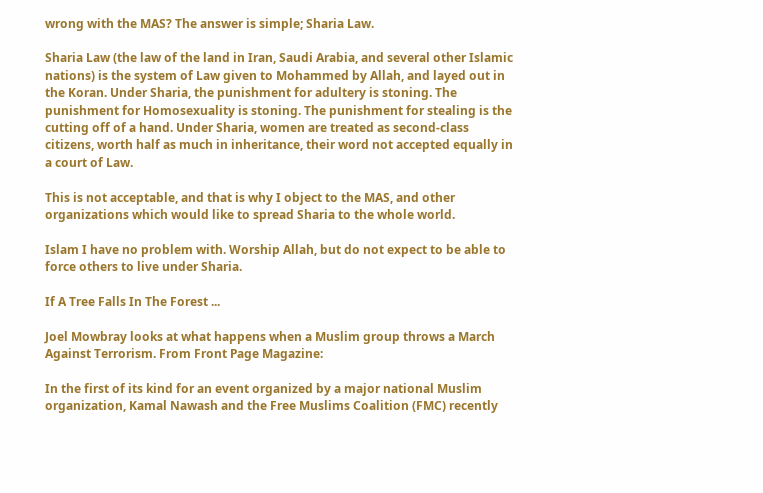wrong with the MAS? The answer is simple; Sharia Law.

Sharia Law (the law of the land in Iran, Saudi Arabia, and several other Islamic nations) is the system of Law given to Mohammed by Allah, and layed out in the Koran. Under Sharia, the punishment for adultery is stoning. The punishment for Homosexuality is stoning. The punishment for stealing is the cutting off of a hand. Under Sharia, women are treated as second-class citizens, worth half as much in inheritance, their word not accepted equally in a court of Law.

This is not acceptable, and that is why I object to the MAS, and other organizations which would like to spread Sharia to the whole world.

Islam I have no problem with. Worship Allah, but do not expect to be able to force others to live under Sharia.

If A Tree Falls In The Forest ...

Joel Mowbray looks at what happens when a Muslim group throws a March Against Terrorism. From Front Page Magazine:

In the first of its kind for an event organized by a major national Muslim organization, Kamal Nawash and the Free Muslims Coalition (FMC) recently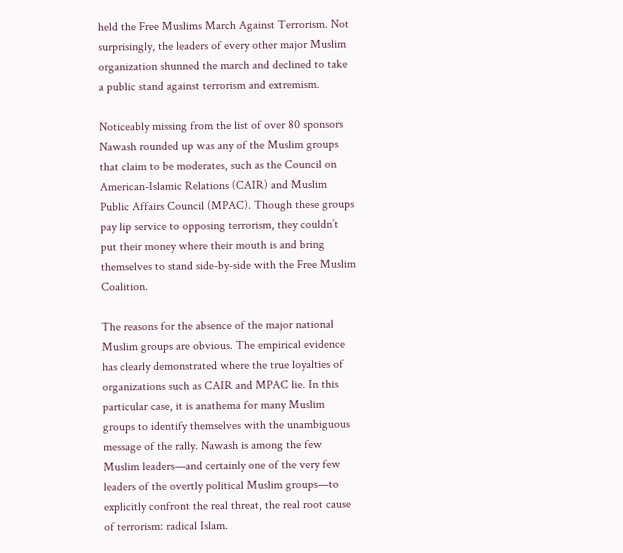held the Free Muslims March Against Terrorism. Not surprisingly, the leaders of every other major Muslim organization shunned the march and declined to take a public stand against terrorism and extremism.

Noticeably missing from the list of over 80 sponsors Nawash rounded up was any of the Muslim groups that claim to be moderates, such as the Council on American-Islamic Relations (CAIR) and Muslim Public Affairs Council (MPAC). Though these groups pay lip service to opposing terrorism, they couldn’t put their money where their mouth is and bring themselves to stand side-by-side with the Free Muslim Coalition.

The reasons for the absence of the major national Muslim groups are obvious. The empirical evidence has clearly demonstrated where the true loyalties of organizations such as CAIR and MPAC lie. In this particular case, it is anathema for many Muslim groups to identify themselves with the unambiguous message of the rally. Nawash is among the few Muslim leaders—and certainly one of the very few leaders of the overtly political Muslim groups—to explicitly confront the real threat, the real root cause of terrorism: radical Islam.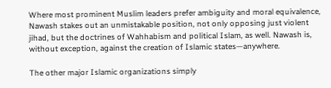Where most prominent Muslim leaders prefer ambiguity and moral equivalence, Nawash stakes out an unmistakable position, not only opposing just violent jihad, but the doctrines of Wahhabism and political Islam, as well. Nawash is, without exception, against the creation of Islamic states—anywhere.

The other major Islamic organizations simply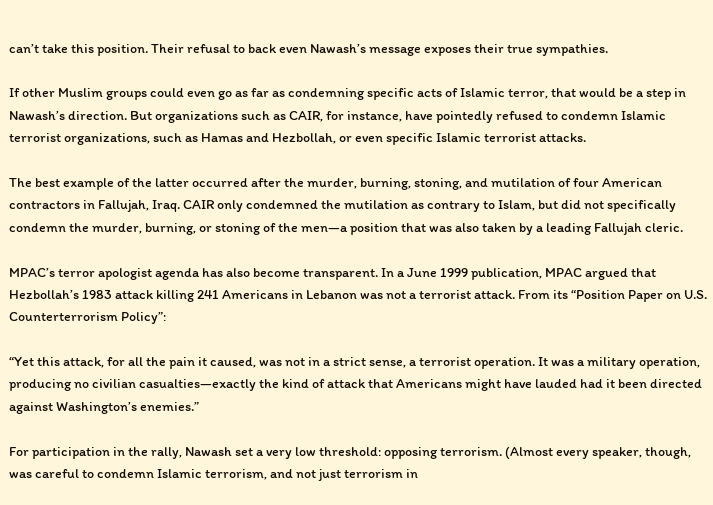can’t take this position. Their refusal to back even Nawash’s message exposes their true sympathies.

If other Muslim groups could even go as far as condemning specific acts of Islamic terror, that would be a step in Nawash’s direction. But organizations such as CAIR, for instance, have pointedly refused to condemn Islamic terrorist organizations, such as Hamas and Hezbollah, or even specific Islamic terrorist attacks.

The best example of the latter occurred after the murder, burning, stoning, and mutilation of four American contractors in Fallujah, Iraq. CAIR only condemned the mutilation as contrary to Islam, but did not specifically condemn the murder, burning, or stoning of the men—a position that was also taken by a leading Fallujah cleric.

MPAC’s terror apologist agenda has also become transparent. In a June 1999 publication, MPAC argued that Hezbollah’s 1983 attack killing 241 Americans in Lebanon was not a terrorist attack. From its “Position Paper on U.S. Counterterrorism Policy”:

“Yet this attack, for all the pain it caused, was not in a strict sense, a terrorist operation. It was a military operation, producing no civilian casualties—exactly the kind of attack that Americans might have lauded had it been directed against Washington’s enemies.”

For participation in the rally, Nawash set a very low threshold: opposing terrorism. (Almost every speaker, though, was careful to condemn Islamic terrorism, and not just terrorism in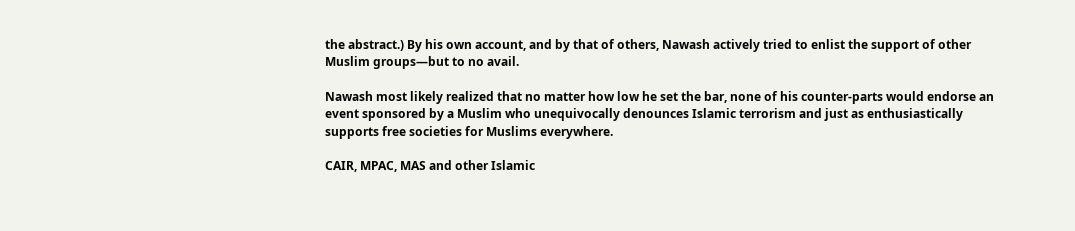the abstract.) By his own account, and by that of others, Nawash actively tried to enlist the support of other Muslim groups—but to no avail.

Nawash most likely realized that no matter how low he set the bar, none of his counter-parts would endorse an event sponsored by a Muslim who unequivocally denounces Islamic terrorism and just as enthusiastically supports free societies for Muslims everywhere.

CAIR, MPAC, MAS and other Islamic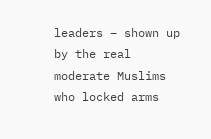leaders – shown up by the real moderate Muslims who locked arms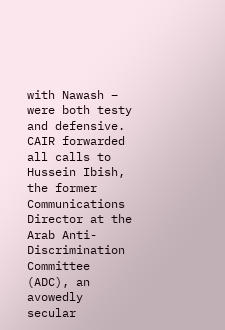with Nawash – were both testy and defensive. CAIR forwarded all calls to Hussein Ibish, the former Communications Director at the Arab Anti-Discrimination Committee (ADC), an avowedly secular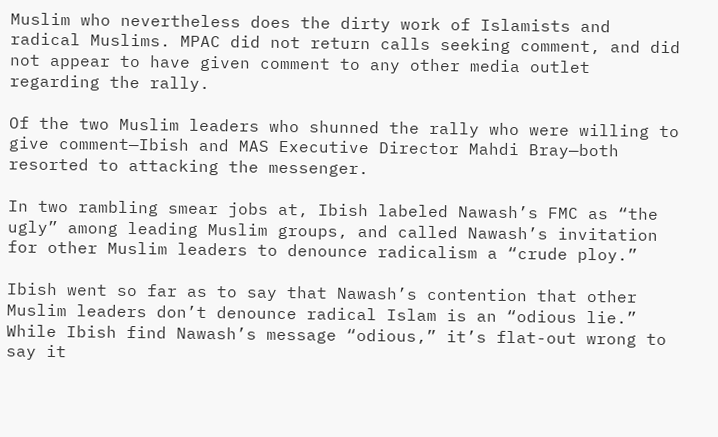Muslim who nevertheless does the dirty work of Islamists and radical Muslims. MPAC did not return calls seeking comment, and did not appear to have given comment to any other media outlet regarding the rally.

Of the two Muslim leaders who shunned the rally who were willing to give comment—Ibish and MAS Executive Director Mahdi Bray—both resorted to attacking the messenger.

In two rambling smear jobs at, Ibish labeled Nawash’s FMC as “the ugly” among leading Muslim groups, and called Nawash’s invitation for other Muslim leaders to denounce radicalism a “crude ploy.”

Ibish went so far as to say that Nawash’s contention that other Muslim leaders don’t denounce radical Islam is an “odious lie.” While Ibish find Nawash’s message “odious,” it’s flat-out wrong to say it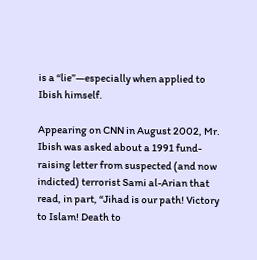is a “lie”—especially when applied to Ibish himself.

Appearing on CNN in August 2002, Mr. Ibish was asked about a 1991 fund-raising letter from suspected (and now indicted) terrorist Sami al-Arian that read, in part, “Jihad is our path! Victory to Islam! Death to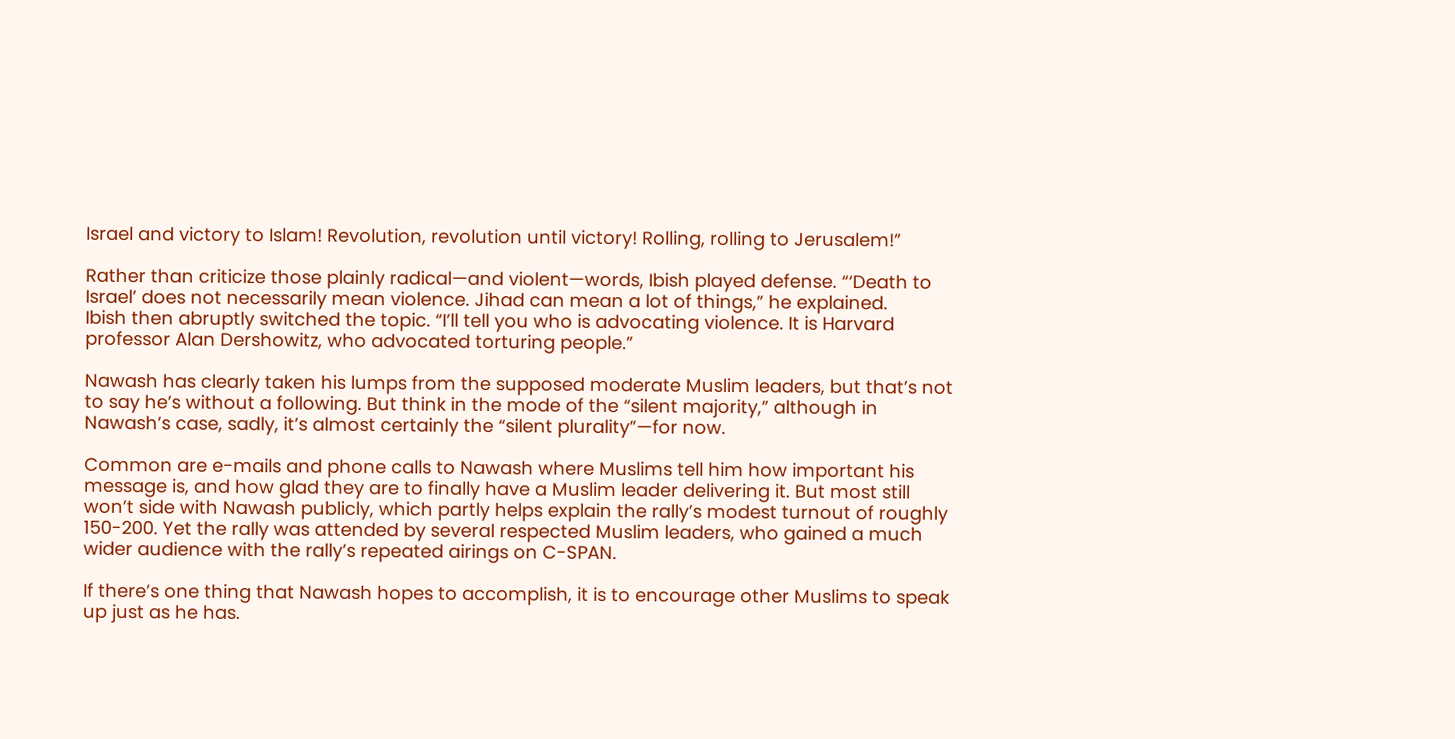Israel and victory to Islam! Revolution, revolution until victory! Rolling, rolling to Jerusalem!”

Rather than criticize those plainly radical—and violent—words, Ibish played defense. “‘Death to Israel’ does not necessarily mean violence. Jihad can mean a lot of things,” he explained.
Ibish then abruptly switched the topic. “I’ll tell you who is advocating violence. It is Harvard professor Alan Dershowitz, who advocated torturing people.”

Nawash has clearly taken his lumps from the supposed moderate Muslim leaders, but that’s not to say he’s without a following. But think in the mode of the “silent majority,” although in Nawash’s case, sadly, it’s almost certainly the “silent plurality”—for now.

Common are e-mails and phone calls to Nawash where Muslims tell him how important his message is, and how glad they are to finally have a Muslim leader delivering it. But most still won’t side with Nawash publicly, which partly helps explain the rally’s modest turnout of roughly 150-200. Yet the rally was attended by several respected Muslim leaders, who gained a much wider audience with the rally’s repeated airings on C-SPAN.

If there’s one thing that Nawash hopes to accomplish, it is to encourage other Muslims to speak up just as he has.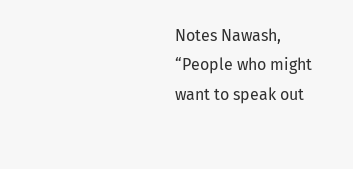Notes Nawash, “People who might want to speak out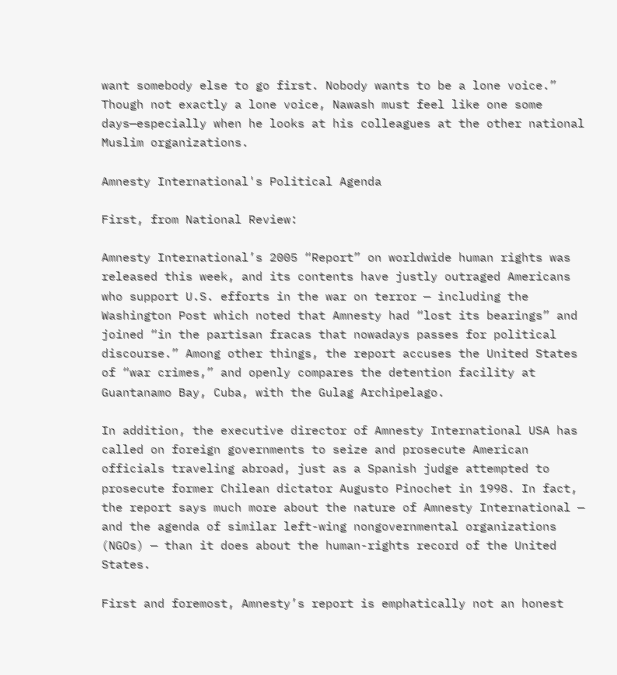want somebody else to go first. Nobody wants to be a lone voice.” Though not exactly a lone voice, Nawash must feel like one some days—especially when he looks at his colleagues at the other national Muslim organizations.

Amnesty International's Political Agenda

First, from National Review:

Amnesty International’s 2005 “Report” on worldwide human rights was released this week, and its contents have justly outraged Americans who support U.S. efforts in the war on terror — including the Washington Post which noted that Amnesty had “lost its bearings” and joined “in the partisan fracas that nowadays passes for political discourse.” Among other things, the report accuses the United States of “war crimes,” and openly compares the detention facility at Guantanamo Bay, Cuba, with the Gulag Archipelago.

In addition, the executive director of Amnesty International USA has called on foreign governments to seize and prosecute American officials traveling abroad, just as a Spanish judge attempted to prosecute former Chilean dictator Augusto Pinochet in 1998. In fact, the report says much more about the nature of Amnesty International — and the agenda of similar left-wing nongovernmental organizations (NGOs) — than it does about the human-rights record of the United States.

First and foremost, Amnesty’s report is emphatically not an honest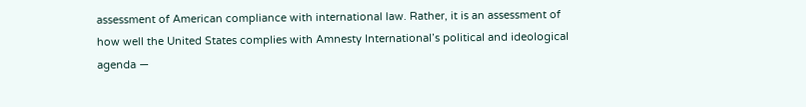assessment of American compliance with international law. Rather, it is an assessment of how well the United States complies with Amnesty International’s political and ideological agenda —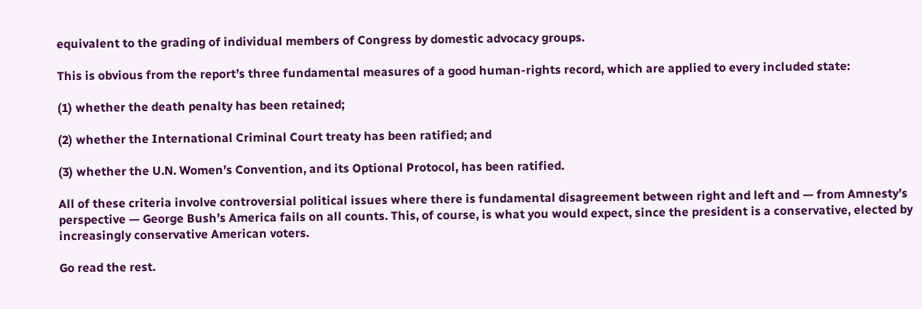equivalent to the grading of individual members of Congress by domestic advocacy groups.

This is obvious from the report’s three fundamental measures of a good human-rights record, which are applied to every included state:

(1) whether the death penalty has been retained;

(2) whether the International Criminal Court treaty has been ratified; and

(3) whether the U.N. Women’s Convention, and its Optional Protocol, has been ratified.

All of these criteria involve controversial political issues where there is fundamental disagreement between right and left and — from Amnesty’s perspective — George Bush’s America fails on all counts. This, of course, is what you would expect, since the president is a conservative, elected by increasingly conservative American voters.

Go read the rest.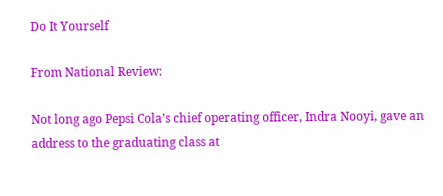Do It Yourself

From National Review:

Not long ago Pepsi Cola’s chief operating officer, Indra Nooyi, gave an address to the graduating class at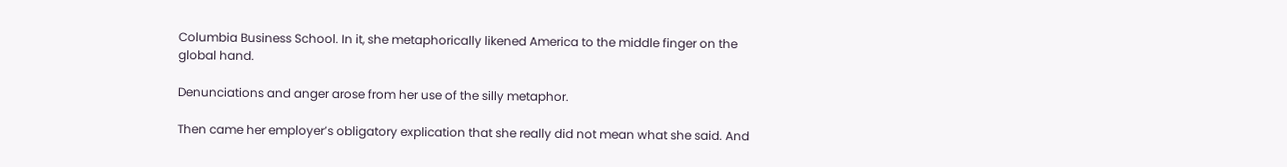Columbia Business School. In it, she metaphorically likened America to the middle finger on the global hand.

Denunciations and anger arose from her use of the silly metaphor.

Then came her employer’s obligatory explication that she really did not mean what she said. And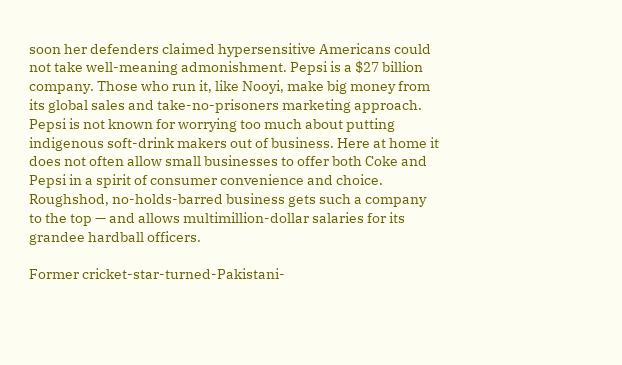soon her defenders claimed hypersensitive Americans could not take well-meaning admonishment. Pepsi is a $27 billion company. Those who run it, like Nooyi, make big money from its global sales and take-no-prisoners marketing approach. Pepsi is not known for worrying too much about putting indigenous soft-drink makers out of business. Here at home it does not often allow small businesses to offer both Coke and Pepsi in a spirit of consumer convenience and choice. Roughshod, no-holds-barred business gets such a company to the top — and allows multimillion-dollar salaries for its grandee hardball officers.

Former cricket-star-turned-Pakistani-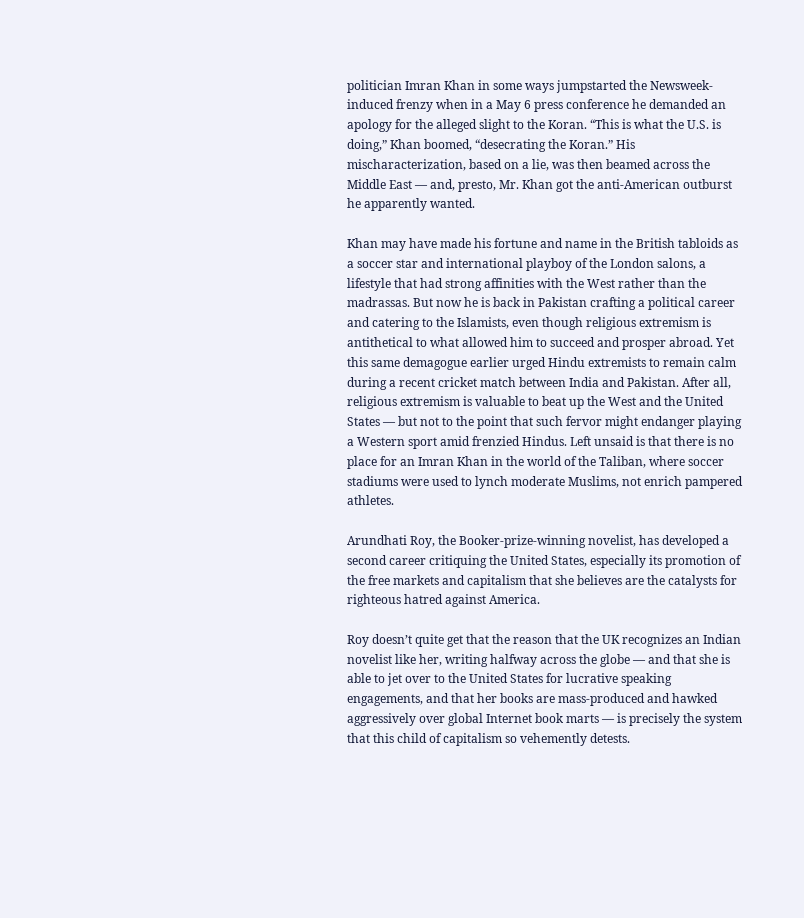politician Imran Khan in some ways jumpstarted the Newsweek-induced frenzy when in a May 6 press conference he demanded an apology for the alleged slight to the Koran. “This is what the U.S. is doing,” Khan boomed, “desecrating the Koran.” His mischaracterization, based on a lie, was then beamed across the Middle East — and, presto, Mr. Khan got the anti-American outburst he apparently wanted.

Khan may have made his fortune and name in the British tabloids as a soccer star and international playboy of the London salons, a lifestyle that had strong affinities with the West rather than the madrassas. But now he is back in Pakistan crafting a political career and catering to the Islamists, even though religious extremism is antithetical to what allowed him to succeed and prosper abroad. Yet this same demagogue earlier urged Hindu extremists to remain calm during a recent cricket match between India and Pakistan. After all, religious extremism is valuable to beat up the West and the United States — but not to the point that such fervor might endanger playing a Western sport amid frenzied Hindus. Left unsaid is that there is no place for an Imran Khan in the world of the Taliban, where soccer stadiums were used to lynch moderate Muslims, not enrich pampered athletes.

Arundhati Roy, the Booker-prize-winning novelist, has developed a second career critiquing the United States, especially its promotion of the free markets and capitalism that she believes are the catalysts for righteous hatred against America.

Roy doesn’t quite get that the reason that the UK recognizes an Indian novelist like her, writing halfway across the globe — and that she is able to jet over to the United States for lucrative speaking engagements, and that her books are mass-produced and hawked aggressively over global Internet book marts — is precisely the system that this child of capitalism so vehemently detests.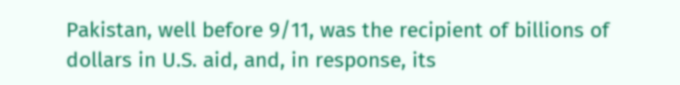Pakistan, well before 9/11, was the recipient of billions of dollars in U.S. aid, and, in response, its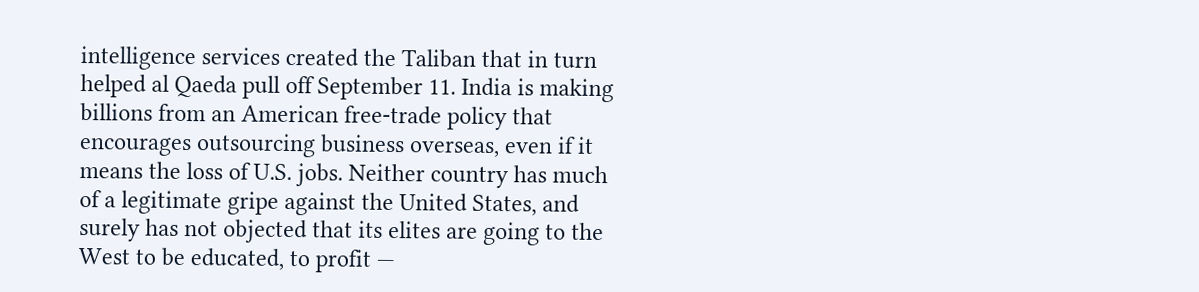intelligence services created the Taliban that in turn helped al Qaeda pull off September 11. India is making billions from an American free-trade policy that encourages outsourcing business overseas, even if it means the loss of U.S. jobs. Neither country has much of a legitimate gripe against the United States, and surely has not objected that its elites are going to the West to be educated, to profit —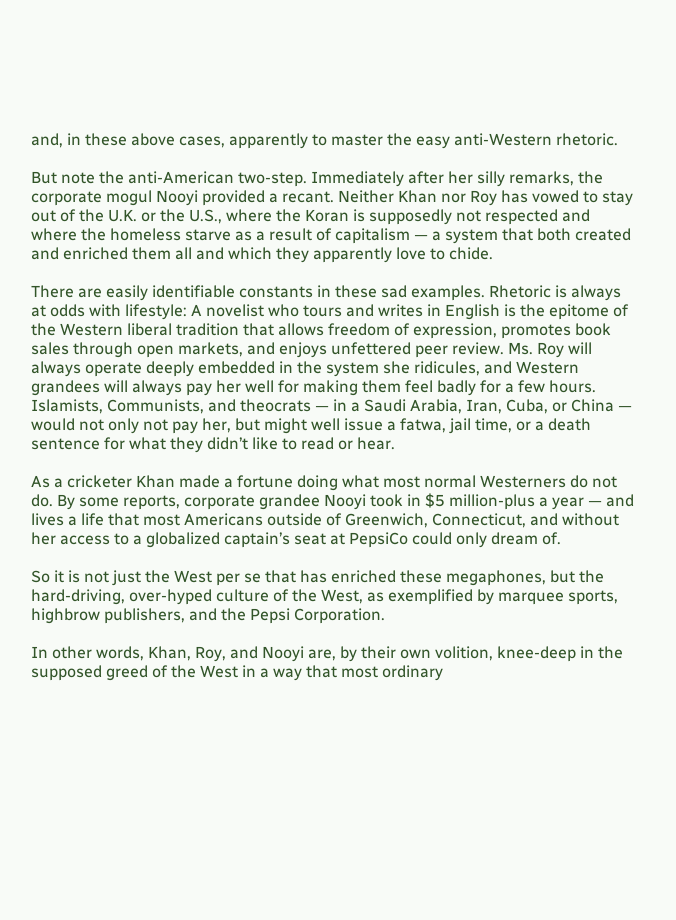and, in these above cases, apparently to master the easy anti-Western rhetoric.

But note the anti-American two-step. Immediately after her silly remarks, the corporate mogul Nooyi provided a recant. Neither Khan nor Roy has vowed to stay out of the U.K. or the U.S., where the Koran is supposedly not respected and where the homeless starve as a result of capitalism — a system that both created and enriched them all and which they apparently love to chide.

There are easily identifiable constants in these sad examples. Rhetoric is always at odds with lifestyle: A novelist who tours and writes in English is the epitome of the Western liberal tradition that allows freedom of expression, promotes book sales through open markets, and enjoys unfettered peer review. Ms. Roy will always operate deeply embedded in the system she ridicules, and Western grandees will always pay her well for making them feel badly for a few hours. Islamists, Communists, and theocrats — in a Saudi Arabia, Iran, Cuba, or China — would not only not pay her, but might well issue a fatwa, jail time, or a death sentence for what they didn’t like to read or hear.

As a cricketer Khan made a fortune doing what most normal Westerners do not do. By some reports, corporate grandee Nooyi took in $5 million-plus a year — and lives a life that most Americans outside of Greenwich, Connecticut, and without her access to a globalized captain’s seat at PepsiCo could only dream of.

So it is not just the West per se that has enriched these megaphones, but the hard-driving, over-hyped culture of the West, as exemplified by marquee sports, highbrow publishers, and the Pepsi Corporation.

In other words, Khan, Roy, and Nooyi are, by their own volition, knee-deep in the supposed greed of the West in a way that most ordinary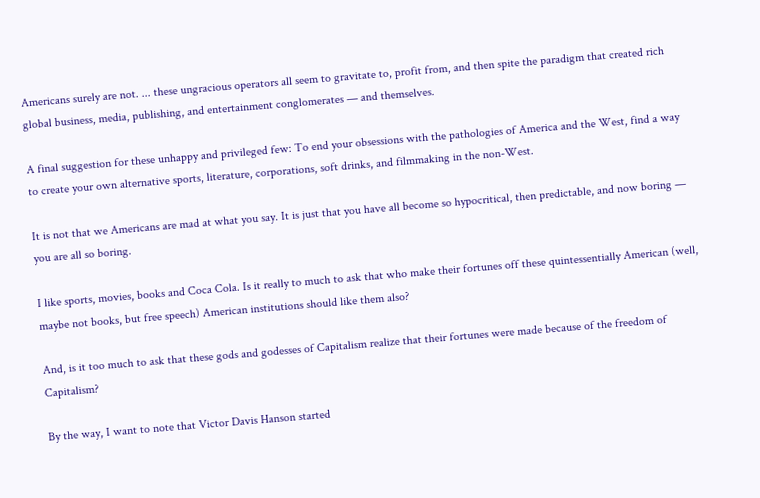Americans surely are not. ... these ungracious operators all seem to gravitate to, profit from, and then spite the paradigm that created rich global business, media, publishing, and entertainment conglomerates — and themselves.

A final suggestion for these unhappy and privileged few: To end your obsessions with the pathologies of America and the West, find a way to create your own alternative sports, literature, corporations, soft drinks, and filmmaking in the non-West.

It is not that we Americans are mad at what you say. It is just that you have all become so hypocritical, then predictable, and now boring — you are all so boring.

I like sports, movies, books and Coca Cola. Is it really to much to ask that who make their fortunes off these quintessentially American (well, maybe not books, but free speech) American institutions should like them also?

And, is it too much to ask that these gods and godesses of Capitalism realize that their fortunes were made because of the freedom of Capitalism?

By the way, I want to note that Victor Davis Hanson started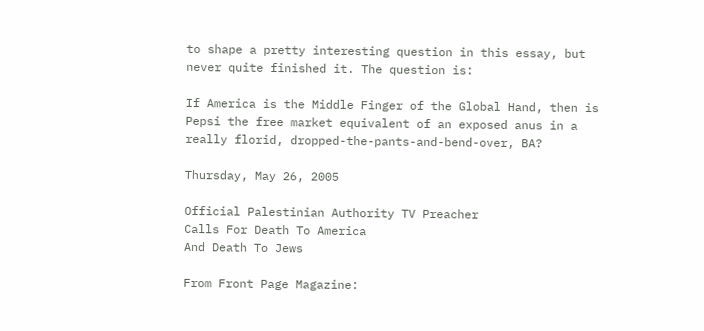to shape a pretty interesting question in this essay, but never quite finished it. The question is:

If America is the Middle Finger of the Global Hand, then is Pepsi the free market equivalent of an exposed anus in a really florid, dropped-the-pants-and-bend-over, BA?

Thursday, May 26, 2005

Official Palestinian Authority TV Preacher
Calls For Death To America
And Death To Jews

From Front Page Magazine: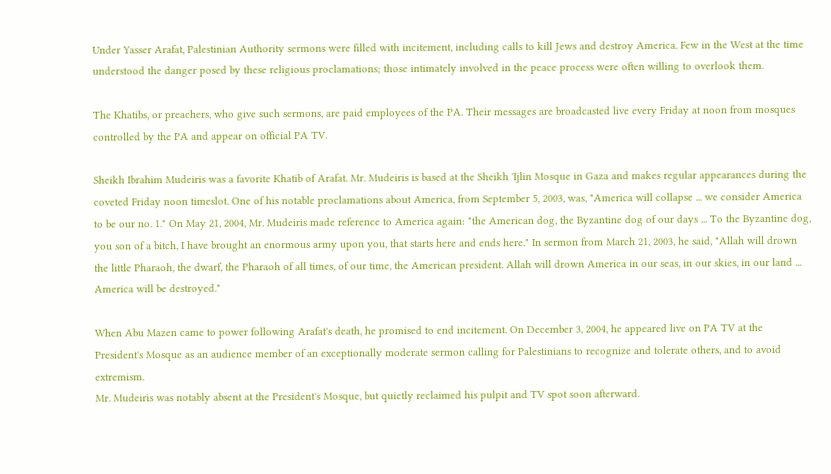Under Yasser Arafat, Palestinian Authority sermons were filled with incitement, including calls to kill Jews and destroy America. Few in the West at the time understood the danger posed by these religious proclamations; those intimately involved in the peace process were often willing to overlook them.

The Khatibs, or preachers, who give such sermons, are paid employees of the PA. Their messages are broadcasted live every Friday at noon from mosques controlled by the PA and appear on official PA TV.

Sheikh Ibrahim Mudeiris was a favorite Khatib of Arafat. Mr. Mudeiris is based at the Sheikh 'Ijlin Mosque in Gaza and makes regular appearances during the coveted Friday noon timeslot. One of his notable proclamations about America, from September 5, 2003, was, "America will collapse ... we consider America to be our no. 1." On May 21, 2004, Mr. Mudeiris made reference to America again: "the American dog, the Byzantine dog of our days ... To the Byzantine dog, you son of a bitch, I have brought an enormous army upon you, that starts here and ends here." In sermon from March 21, 2003, he said, "Allah will drown the little Pharaoh, the dwarf, the Pharaoh of all times, of our time, the American president. Allah will drown America in our seas, in our skies, in our land ... America will be destroyed."

When Abu Mazen came to power following Arafat's death, he promised to end incitement. On December 3, 2004, he appeared live on PA TV at the President's Mosque as an audience member of an exceptionally moderate sermon calling for Palestinians to recognize and tolerate others, and to avoid extremism.
Mr. Mudeiris was notably absent at the President's Mosque, but quietly reclaimed his pulpit and TV spot soon afterward.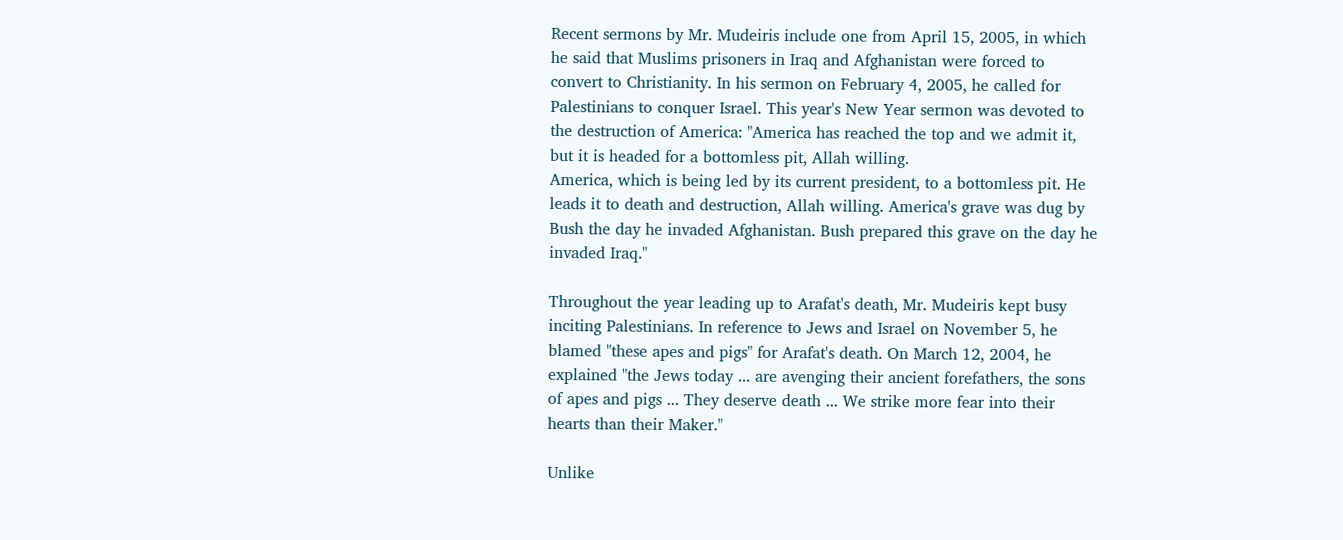Recent sermons by Mr. Mudeiris include one from April 15, 2005, in which he said that Muslims prisoners in Iraq and Afghanistan were forced to convert to Christianity. In his sermon on February 4, 2005, he called for Palestinians to conquer Israel. This year's New Year sermon was devoted to the destruction of America: "America has reached the top and we admit it, but it is headed for a bottomless pit, Allah willing.
America, which is being led by its current president, to a bottomless pit. He leads it to death and destruction, Allah willing. America's grave was dug by Bush the day he invaded Afghanistan. Bush prepared this grave on the day he invaded Iraq."

Throughout the year leading up to Arafat's death, Mr. Mudeiris kept busy inciting Palestinians. In reference to Jews and Israel on November 5, he blamed "these apes and pigs" for Arafat's death. On March 12, 2004, he explained "the Jews today ... are avenging their ancient forefathers, the sons of apes and pigs ... They deserve death ... We strike more fear into their hearts than their Maker."

Unlike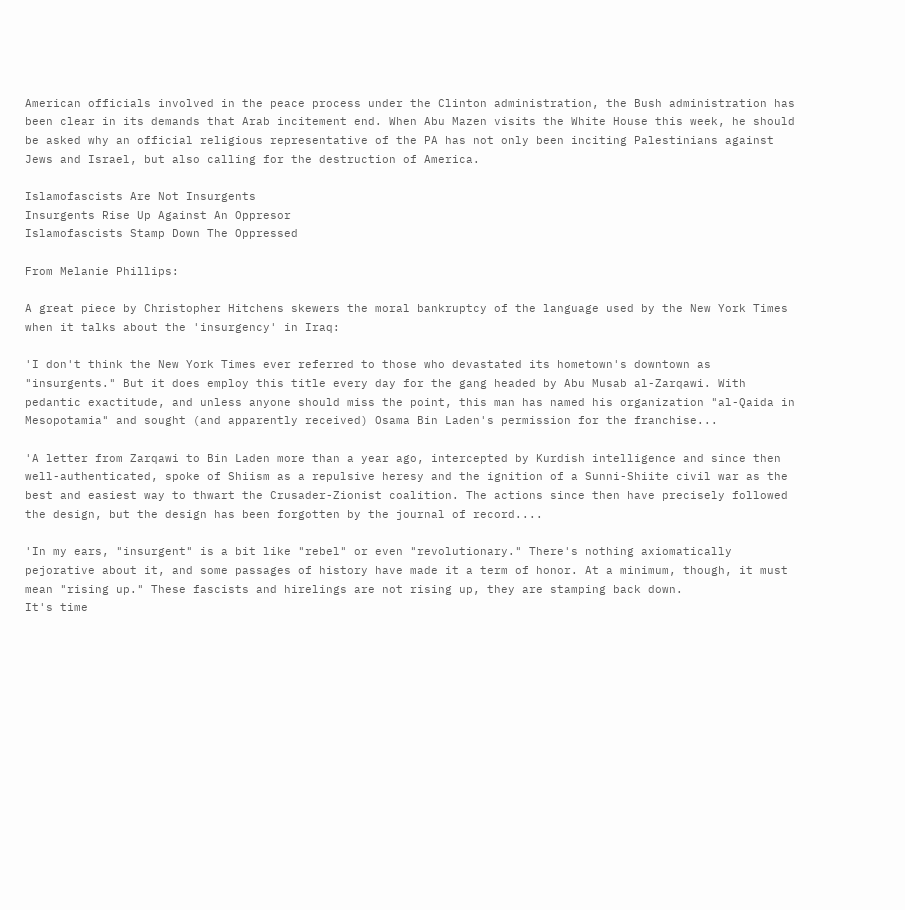American officials involved in the peace process under the Clinton administration, the Bush administration has been clear in its demands that Arab incitement end. When Abu Mazen visits the White House this week, he should be asked why an official religious representative of the PA has not only been inciting Palestinians against Jews and Israel, but also calling for the destruction of America.

Islamofascists Are Not Insurgents
Insurgents Rise Up Against An Oppresor
Islamofascists Stamp Down The Oppressed

From Melanie Phillips:

A great piece by Christopher Hitchens skewers the moral bankruptcy of the language used by the New York Times when it talks about the 'insurgency' in Iraq:

'I don't think the New York Times ever referred to those who devastated its hometown's downtown as "insurgents." But it does employ this title every day for the gang headed by Abu Musab al-Zarqawi. With pedantic exactitude, and unless anyone should miss the point, this man has named his organization "al-Qaida in Mesopotamia" and sought (and apparently received) Osama Bin Laden's permission for the franchise...

'A letter from Zarqawi to Bin Laden more than a year ago, intercepted by Kurdish intelligence and since then well-authenticated, spoke of Shiism as a repulsive heresy and the ignition of a Sunni-Shiite civil war as the best and easiest way to thwart the Crusader-Zionist coalition. The actions since then have precisely followed the design, but the design has been forgotten by the journal of record....

'In my ears, "insurgent" is a bit like "rebel" or even "revolutionary." There's nothing axiomatically pejorative about it, and some passages of history have made it a term of honor. At a minimum, though, it must mean "rising up." These fascists and hirelings are not rising up, they are stamping back down.
It's time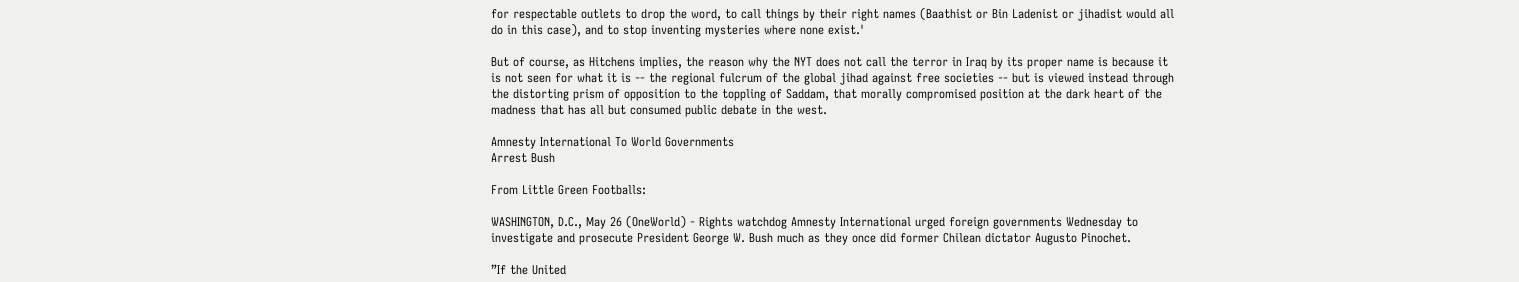for respectable outlets to drop the word, to call things by their right names (Baathist or Bin Ladenist or jihadist would all do in this case), and to stop inventing mysteries where none exist.'

But of course, as Hitchens implies, the reason why the NYT does not call the terror in Iraq by its proper name is because it is not seen for what it is -- the regional fulcrum of the global jihad against free societies -- but is viewed instead through the distorting prism of opposition to the toppling of Saddam, that morally compromised position at the dark heart of the madness that has all but consumed public debate in the west.

Amnesty International To World Governments
Arrest Bush

From Little Green Footballs:

WASHINGTON, D.C., May 26 (OneWorld) - Rights watchdog Amnesty International urged foreign governments Wednesday to investigate and prosecute President George W. Bush much as they once did former Chilean dictator Augusto Pinochet.

”If the United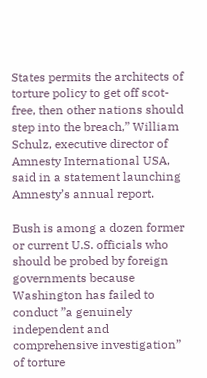States permits the architects of torture policy to get off scot-free, then other nations should step into the breach,” William Schulz, executive director of Amnesty International USA, said in a statement launching Amnesty’s annual report.

Bush is among a dozen former or current U.S. officials who should be probed by foreign governments because Washington has failed to conduct ”a genuinely independent and comprehensive investigation” of torture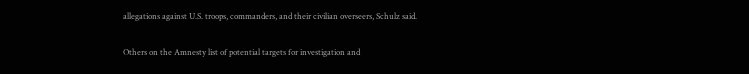allegations against U.S. troops, commanders, and their civilian overseers, Schulz said.

Others on the Amnesty list of potential targets for investigation and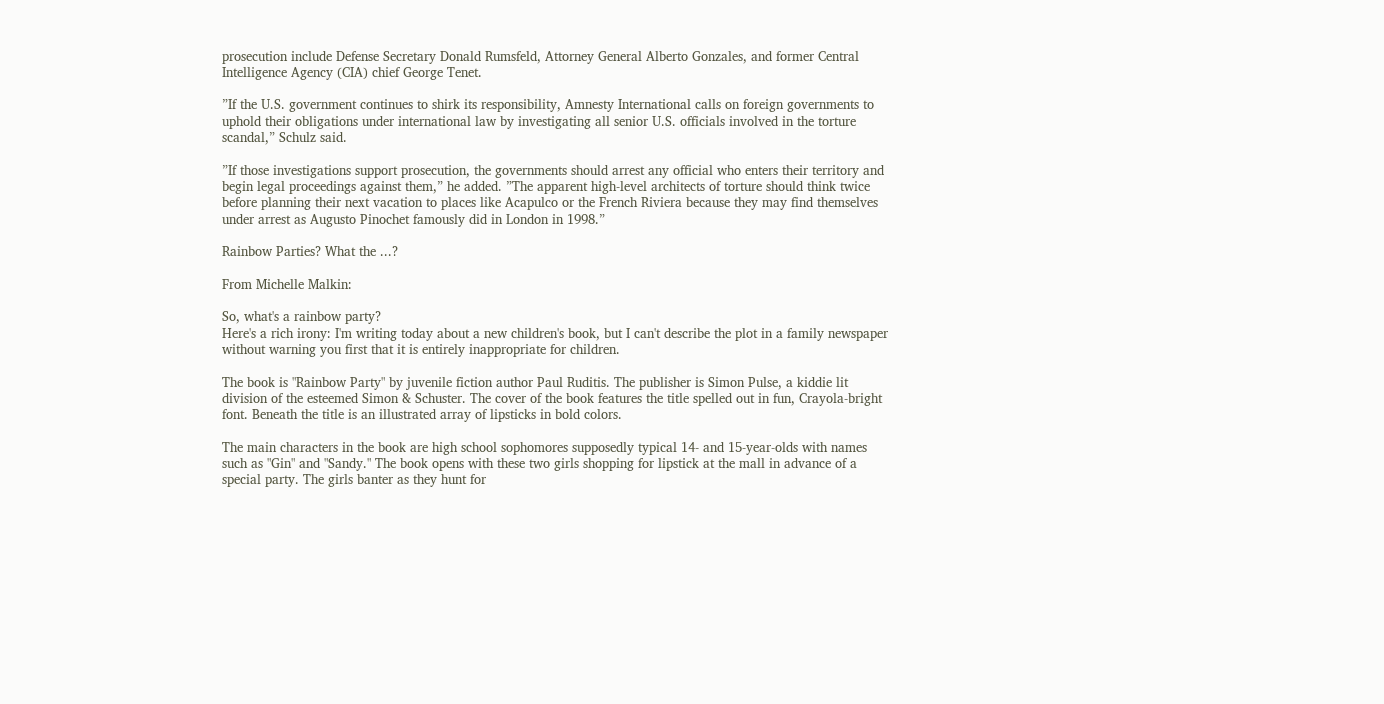prosecution include Defense Secretary Donald Rumsfeld, Attorney General Alberto Gonzales, and former Central Intelligence Agency (CIA) chief George Tenet.

”If the U.S. government continues to shirk its responsibility, Amnesty International calls on foreign governments to uphold their obligations under international law by investigating all senior U.S. officials involved in the torture scandal,” Schulz said.

”If those investigations support prosecution, the governments should arrest any official who enters their territory and begin legal proceedings against them,” he added. ”The apparent high-level architects of torture should think twice before planning their next vacation to places like Acapulco or the French Riviera because they may find themselves under arrest as Augusto Pinochet famously did in London in 1998.”

Rainbow Parties? What the ...?

From Michelle Malkin:

So, what's a rainbow party?
Here's a rich irony: I'm writing today about a new children's book, but I can't describe the plot in a family newspaper without warning you first that it is entirely inappropriate for children.

The book is "Rainbow Party" by juvenile fiction author Paul Ruditis. The publisher is Simon Pulse, a kiddie lit division of the esteemed Simon & Schuster. The cover of the book features the title spelled out in fun, Crayola-bright font. Beneath the title is an illustrated array of lipsticks in bold colors.

The main characters in the book are high school sophomores supposedly typical 14- and 15-year-olds with names such as "Gin" and "Sandy." The book opens with these two girls shopping for lipstick at the mall in advance of a special party. The girls banter as they hunt for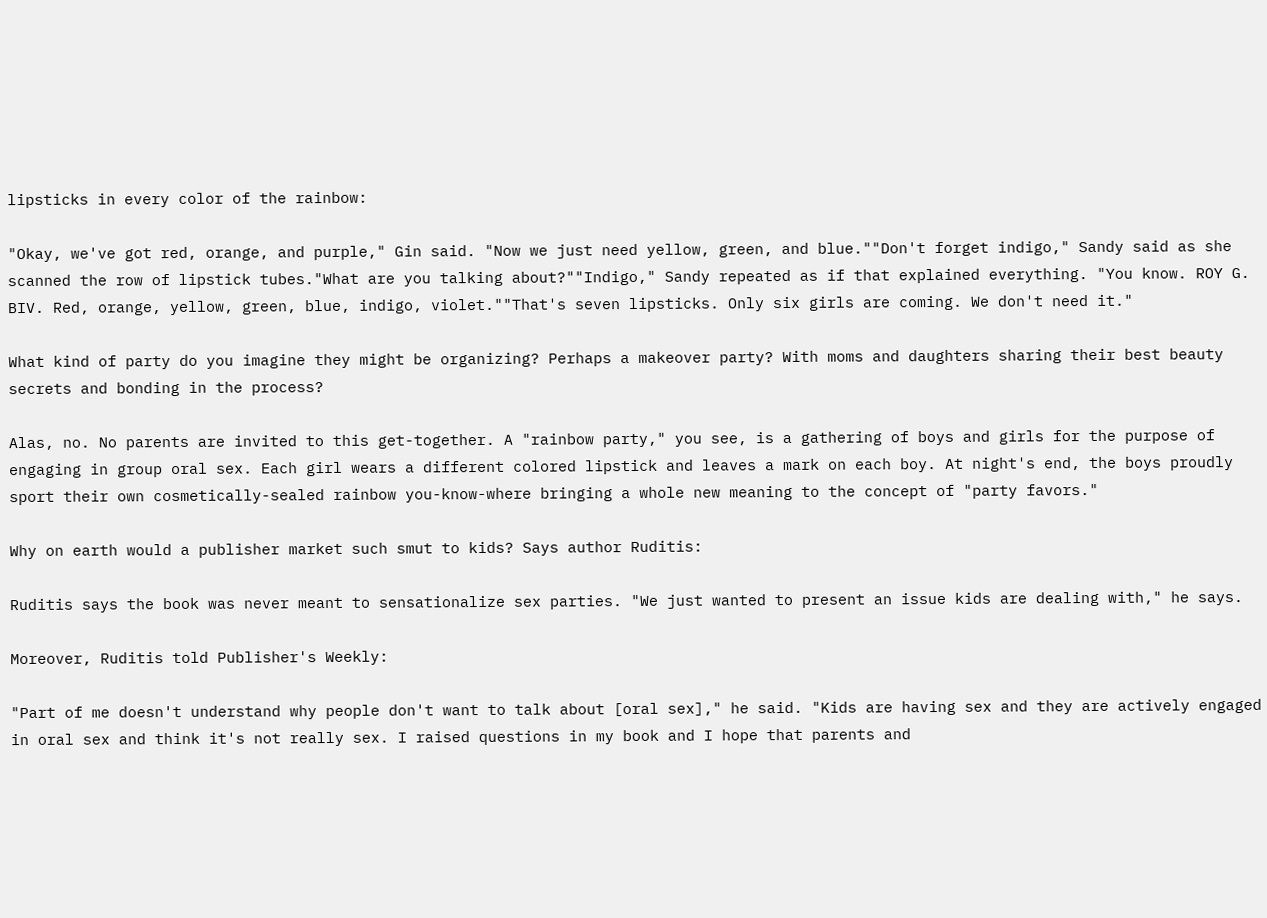lipsticks in every color of the rainbow:

"Okay, we've got red, orange, and purple," Gin said. "Now we just need yellow, green, and blue.""Don't forget indigo," Sandy said as she scanned the row of lipstick tubes."What are you talking about?""Indigo," Sandy repeated as if that explained everything. "You know. ROY G. BIV. Red, orange, yellow, green, blue, indigo, violet.""That's seven lipsticks. Only six girls are coming. We don't need it."

What kind of party do you imagine they might be organizing? Perhaps a makeover party? With moms and daughters sharing their best beauty secrets and bonding in the process?

Alas, no. No parents are invited to this get-together. A "rainbow party," you see, is a gathering of boys and girls for the purpose of engaging in group oral sex. Each girl wears a different colored lipstick and leaves a mark on each boy. At night's end, the boys proudly sport their own cosmetically-sealed rainbow you-know-where bringing a whole new meaning to the concept of "party favors."

Why on earth would a publisher market such smut to kids? Says author Ruditis:

Ruditis says the book was never meant to sensationalize sex parties. "We just wanted to present an issue kids are dealing with," he says.

Moreover, Ruditis told Publisher's Weekly:

"Part of me doesn't understand why people don't want to talk about [oral sex]," he said. "Kids are having sex and they are actively engaged in oral sex and think it's not really sex. I raised questions in my book and I hope that parents and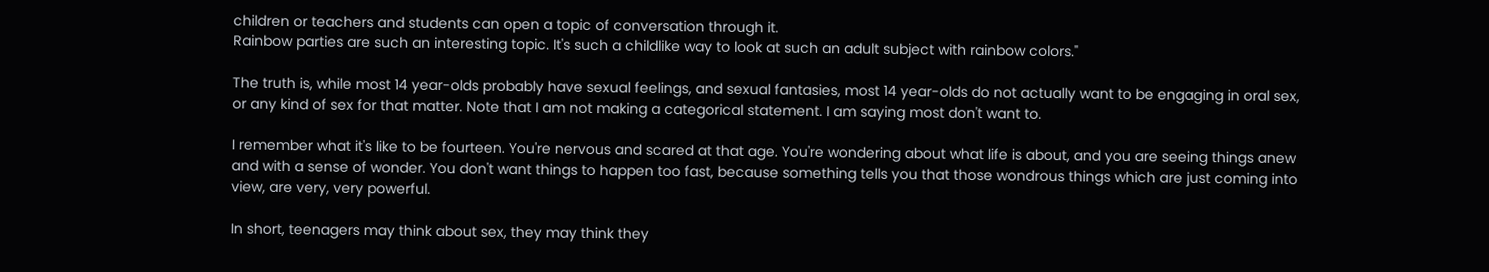children or teachers and students can open a topic of conversation through it.
Rainbow parties are such an interesting topic. It's such a childlike way to look at such an adult subject with rainbow colors."

The truth is, while most 14 year-olds probably have sexual feelings, and sexual fantasies, most 14 year-olds do not actually want to be engaging in oral sex, or any kind of sex for that matter. Note that I am not making a categorical statement. I am saying most don't want to.

I remember what it's like to be fourteen. You're nervous and scared at that age. You're wondering about what life is about, and you are seeing things anew and with a sense of wonder. You don't want things to happen too fast, because something tells you that those wondrous things which are just coming into view, are very, very powerful.

In short, teenagers may think about sex, they may think they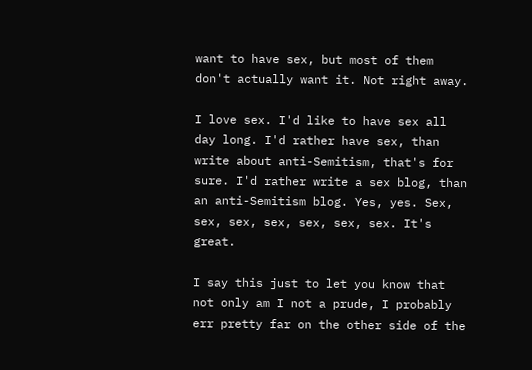want to have sex, but most of them don't actually want it. Not right away.

I love sex. I'd like to have sex all day long. I'd rather have sex, than write about anti-Semitism, that's for sure. I'd rather write a sex blog, than an anti-Semitism blog. Yes, yes. Sex, sex, sex, sex, sex, sex, sex. It's great.

I say this just to let you know that not only am I not a prude, I probably err pretty far on the other side of the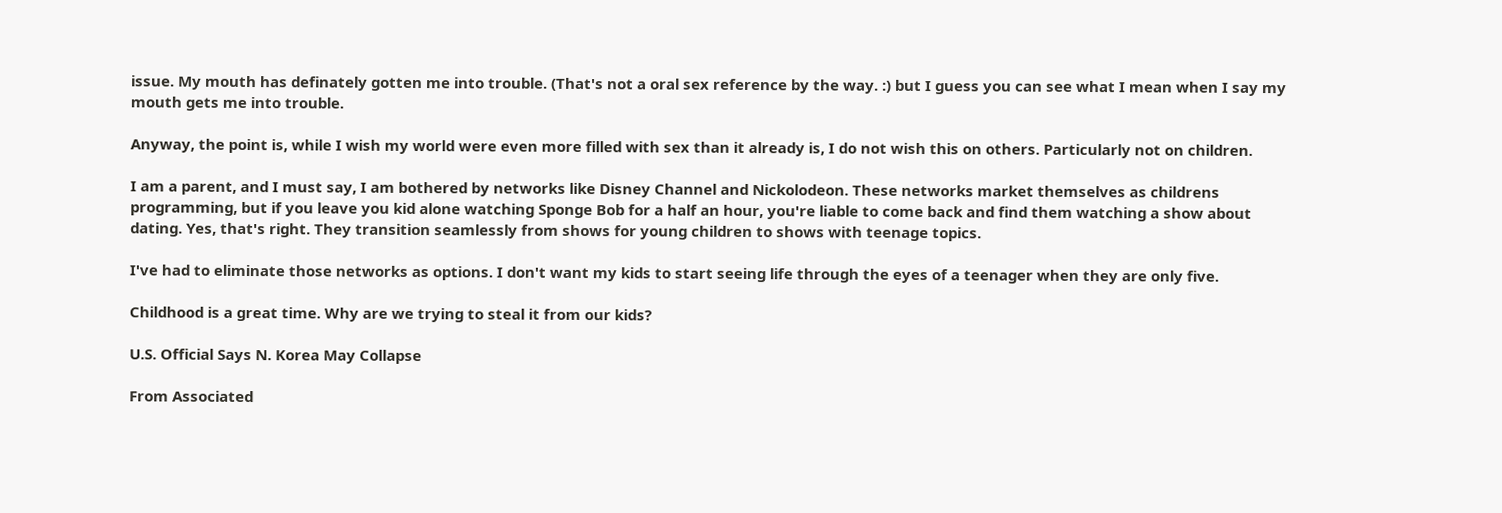issue. My mouth has definately gotten me into trouble. (That's not a oral sex reference by the way. :) but I guess you can see what I mean when I say my mouth gets me into trouble.

Anyway, the point is, while I wish my world were even more filled with sex than it already is, I do not wish this on others. Particularly not on children.

I am a parent, and I must say, I am bothered by networks like Disney Channel and Nickolodeon. These networks market themselves as childrens programming, but if you leave you kid alone watching Sponge Bob for a half an hour, you're liable to come back and find them watching a show about dating. Yes, that's right. They transition seamlessly from shows for young children to shows with teenage topics.

I've had to eliminate those networks as options. I don't want my kids to start seeing life through the eyes of a teenager when they are only five.

Childhood is a great time. Why are we trying to steal it from our kids?

U.S. Official Says N. Korea May Collapse

From Associated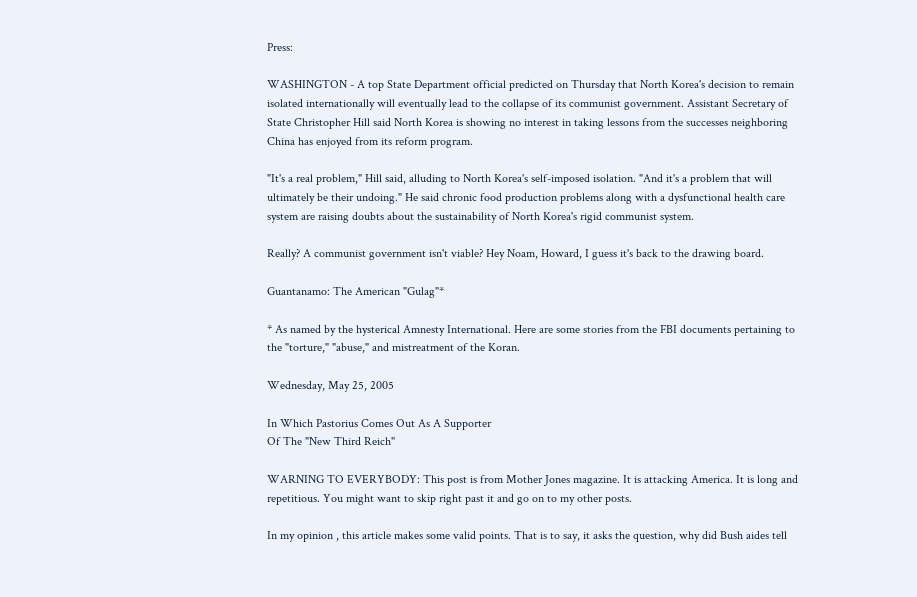Press:

WASHINGTON - A top State Department official predicted on Thursday that North Korea's decision to remain isolated internationally will eventually lead to the collapse of its communist government. Assistant Secretary of State Christopher Hill said North Korea is showing no interest in taking lessons from the successes neighboring China has enjoyed from its reform program.

"It's a real problem," Hill said, alluding to North Korea's self-imposed isolation. "And it's a problem that will ultimately be their undoing." He said chronic food production problems along with a dysfunctional health care system are raising doubts about the sustainability of North Korea's rigid communist system.

Really? A communist government isn't viable? Hey Noam, Howard, I guess it's back to the drawing board.

Guantanamo: The American "Gulag"*

* As named by the hysterical Amnesty International. Here are some stories from the FBI documents pertaining to the "torture," "abuse," and mistreatment of the Koran.

Wednesday, May 25, 2005

In Which Pastorius Comes Out As A Supporter
Of The "New Third Reich"

WARNING TO EVERYBODY: This post is from Mother Jones magazine. It is attacking America. It is long and repetitious. You might want to skip right past it and go on to my other posts.

In my opinion , this article makes some valid points. That is to say, it asks the question, why did Bush aides tell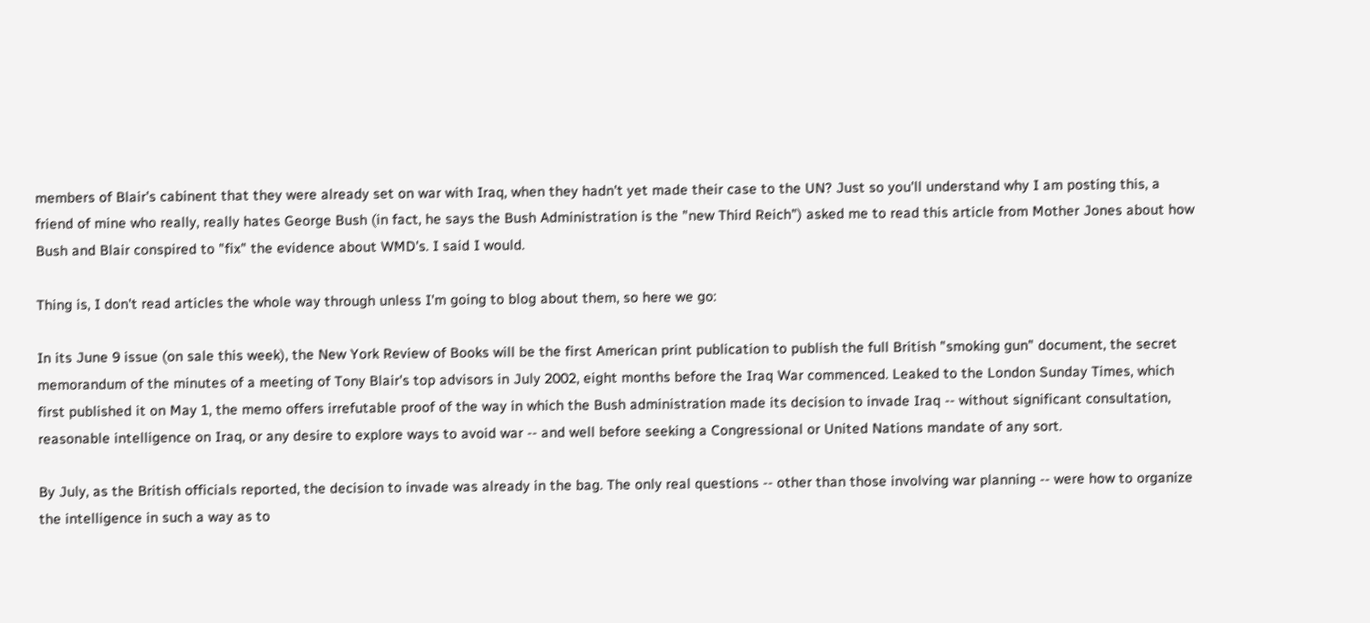members of Blair's cabinent that they were already set on war with Iraq, when they hadn't yet made their case to the UN? Just so you'll understand why I am posting this, a friend of mine who really, really hates George Bush (in fact, he says the Bush Administration is the "new Third Reich") asked me to read this article from Mother Jones about how Bush and Blair conspired to "fix" the evidence about WMD's. I said I would.

Thing is, I don't read articles the whole way through unless I'm going to blog about them, so here we go:

In its June 9 issue (on sale this week), the New York Review of Books will be the first American print publication to publish the full British "smoking gun" document, the secret memorandum of the minutes of a meeting of Tony Blair's top advisors in July 2002, eight months before the Iraq War commenced. Leaked to the London Sunday Times, which first published it on May 1, the memo offers irrefutable proof of the way in which the Bush administration made its decision to invade Iraq -- without significant consultation, reasonable intelligence on Iraq, or any desire to explore ways to avoid war -- and well before seeking a Congressional or United Nations mandate of any sort.

By July, as the British officials reported, the decision to invade was already in the bag. The only real questions -- other than those involving war planning -- were how to organize the intelligence in such a way as to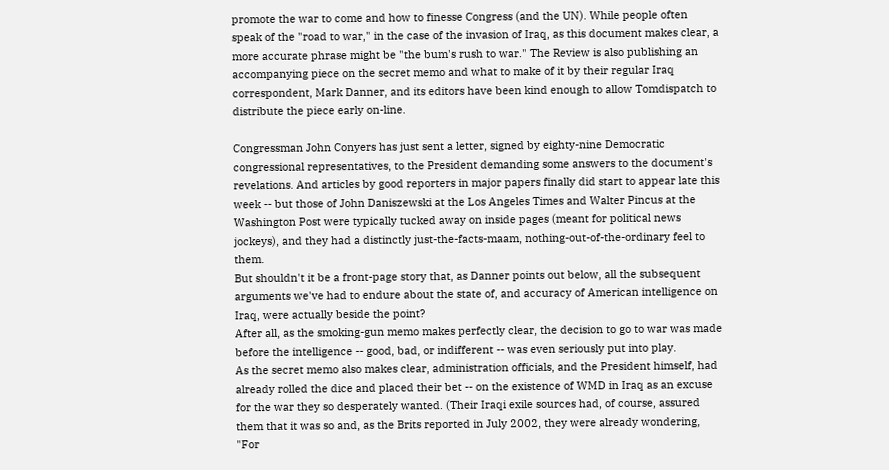promote the war to come and how to finesse Congress (and the UN). While people often speak of the "road to war," in the case of the invasion of Iraq, as this document makes clear, a more accurate phrase might be "the bum's rush to war." The Review is also publishing an accompanying piece on the secret memo and what to make of it by their regular Iraq correspondent, Mark Danner, and its editors have been kind enough to allow Tomdispatch to distribute the piece early on-line.

Congressman John Conyers has just sent a letter, signed by eighty-nine Democratic congressional representatives, to the President demanding some answers to the document's revelations. And articles by good reporters in major papers finally did start to appear late this week -- but those of John Daniszewski at the Los Angeles Times and Walter Pincus at the Washington Post were typically tucked away on inside pages (meant for political news jockeys), and they had a distinctly just-the-facts-maam, nothing-out-of-the-ordinary feel to them.
But shouldn't it be a front-page story that, as Danner points out below, all the subsequent arguments we've had to endure about the state of, and accuracy of American intelligence on Iraq, were actually beside the point?
After all, as the smoking-gun memo makes perfectly clear, the decision to go to war was made before the intelligence -- good, bad, or indifferent -- was even seriously put into play.
As the secret memo also makes clear, administration officials, and the President himself, had already rolled the dice and placed their bet -- on the existence of WMD in Iraq as an excuse for the war they so desperately wanted. (Their Iraqi exile sources had, of course, assured them that it was so and, as the Brits reported in July 2002, they were already wondering, "For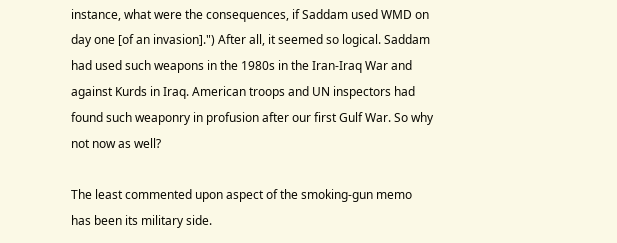instance, what were the consequences, if Saddam used WMD on day one [of an invasion].") After all, it seemed so logical. Saddam had used such weapons in the 1980s in the Iran-Iraq War and against Kurds in Iraq. American troops and UN inspectors had found such weaponry in profusion after our first Gulf War. So why not now as well?

The least commented upon aspect of the smoking-gun memo has been its military side.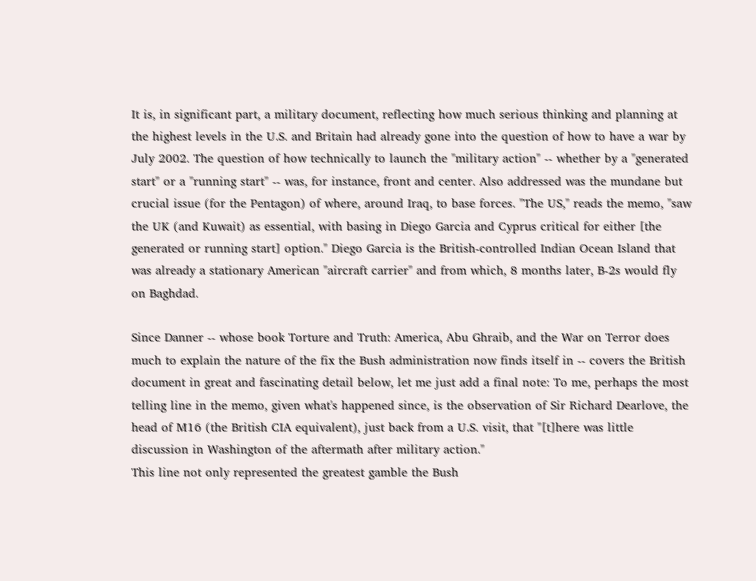It is, in significant part, a military document, reflecting how much serious thinking and planning at the highest levels in the U.S. and Britain had already gone into the question of how to have a war by July 2002. The question of how technically to launch the "military action" -- whether by a "generated start" or a "running start" -- was, for instance, front and center. Also addressed was the mundane but crucial issue (for the Pentagon) of where, around Iraq, to base forces. "The US," reads the memo, "saw the UK (and Kuwait) as essential, with basing in Diego Garcia and Cyprus critical for either [the generated or running start] option." Diego Garcia is the British-controlled Indian Ocean Island that was already a stationary American "aircraft carrier" and from which, 8 months later, B-2s would fly on Baghdad.

Since Danner -- whose book Torture and Truth: America, Abu Ghraib, and the War on Terror does much to explain the nature of the fix the Bush administration now finds itself in -- covers the British document in great and fascinating detail below, let me just add a final note: To me, perhaps the most telling line in the memo, given what's happened since, is the observation of Sir Richard Dearlove, the head of M16 (the British CIA equivalent), just back from a U.S. visit, that "[t]here was little discussion in Washington of the aftermath after military action."
This line not only represented the greatest gamble the Bush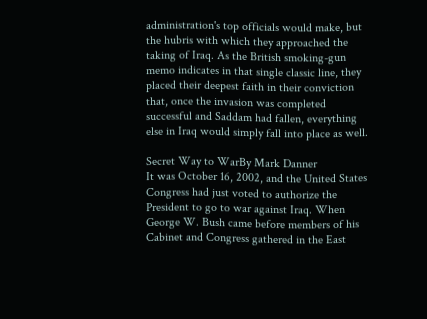administration's top officials would make, but the hubris with which they approached the taking of Iraq. As the British smoking-gun memo indicates in that single classic line, they placed their deepest faith in their conviction that, once the invasion was completed successful and Saddam had fallen, everything else in Iraq would simply fall into place as well.

Secret Way to WarBy Mark Danner
It was October 16, 2002, and the United States Congress had just voted to authorize the President to go to war against Iraq. When George W. Bush came before members of his Cabinet and Congress gathered in the East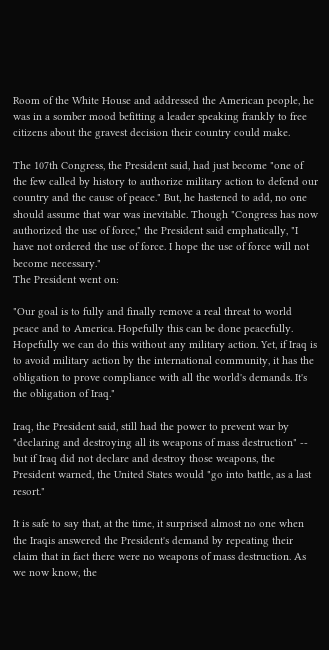Room of the White House and addressed the American people, he was in a somber mood befitting a leader speaking frankly to free citizens about the gravest decision their country could make.

The 107th Congress, the President said, had just become "one of the few called by history to authorize military action to defend our country and the cause of peace." But, he hastened to add, no one should assume that war was inevitable. Though "Congress has now authorized the use of force," the President said emphatically, "I have not ordered the use of force. I hope the use of force will not become necessary."
The President went on:

"Our goal is to fully and finally remove a real threat to world peace and to America. Hopefully this can be done peacefully. Hopefully we can do this without any military action. Yet, if Iraq is to avoid military action by the international community, it has the obligation to prove compliance with all the world's demands. It's the obligation of Iraq."

Iraq, the President said, still had the power to prevent war by "declaring and destroying all its weapons of mass destruction" -- but if Iraq did not declare and destroy those weapons, the President warned, the United States would "go into battle, as a last resort."

It is safe to say that, at the time, it surprised almost no one when the Iraqis answered the President's demand by repeating their claim that in fact there were no weapons of mass destruction. As we now know, the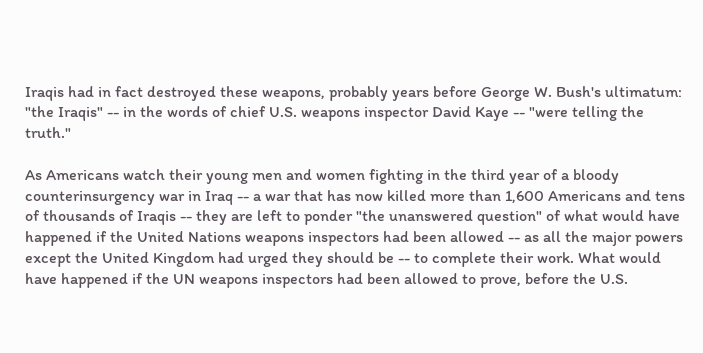Iraqis had in fact destroyed these weapons, probably years before George W. Bush's ultimatum: "the Iraqis" -- in the words of chief U.S. weapons inspector David Kaye -- "were telling the truth."

As Americans watch their young men and women fighting in the third year of a bloody counterinsurgency war in Iraq -- a war that has now killed more than 1,600 Americans and tens of thousands of Iraqis -- they are left to ponder "the unanswered question" of what would have happened if the United Nations weapons inspectors had been allowed -- as all the major powers except the United Kingdom had urged they should be -- to complete their work. What would have happened if the UN weapons inspectors had been allowed to prove, before the U.S.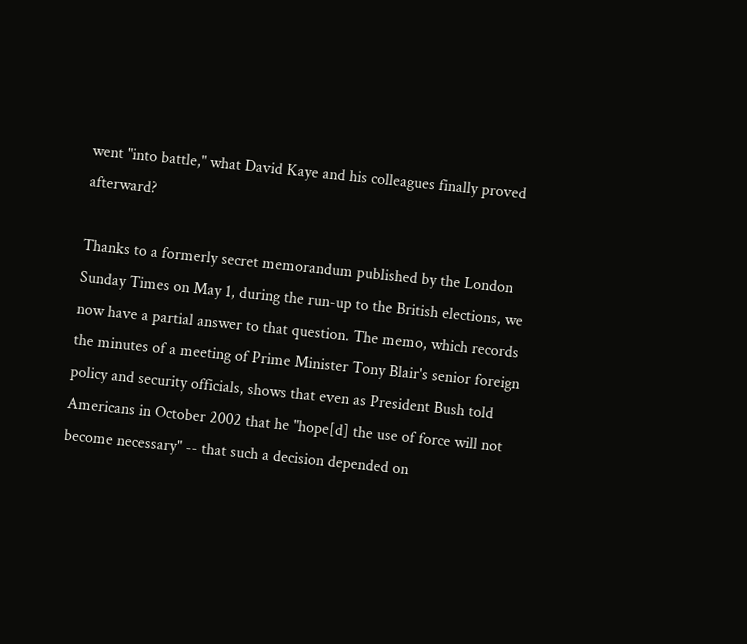went "into battle," what David Kaye and his colleagues finally proved afterward?

Thanks to a formerly secret memorandum published by the London Sunday Times on May 1, during the run-up to the British elections, we now have a partial answer to that question. The memo, which records the minutes of a meeting of Prime Minister Tony Blair's senior foreign policy and security officials, shows that even as President Bush told Americans in October 2002 that he "hope[d] the use of force will not become necessary" -- that such a decision depended on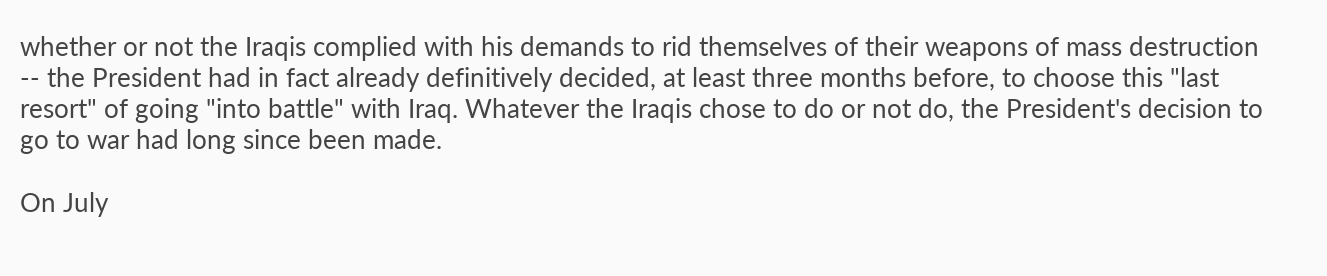whether or not the Iraqis complied with his demands to rid themselves of their weapons of mass destruction -- the President had in fact already definitively decided, at least three months before, to choose this "last resort" of going "into battle" with Iraq. Whatever the Iraqis chose to do or not do, the President's decision to go to war had long since been made.

On July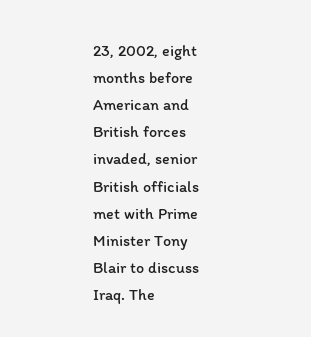23, 2002, eight months before American and British forces invaded, senior British officials met with Prime Minister Tony Blair to discuss Iraq. The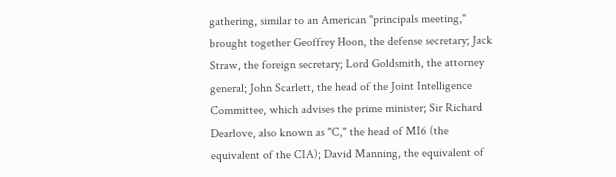gathering, similar to an American "principals meeting," brought together Geoffrey Hoon, the defense secretary; Jack Straw, the foreign secretary; Lord Goldsmith, the attorney general; John Scarlett, the head of the Joint Intelligence Committee, which advises the prime minister; Sir Richard Dearlove, also known as "C," the head of MI6 (the equivalent of the CIA); David Manning, the equivalent of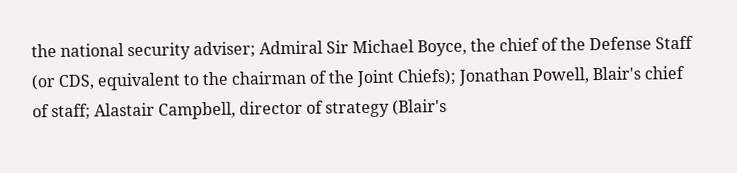the national security adviser; Admiral Sir Michael Boyce, the chief of the Defense Staff (or CDS, equivalent to the chairman of the Joint Chiefs); Jonathan Powell, Blair's chief of staff; Alastair Campbell, director of strategy (Blair's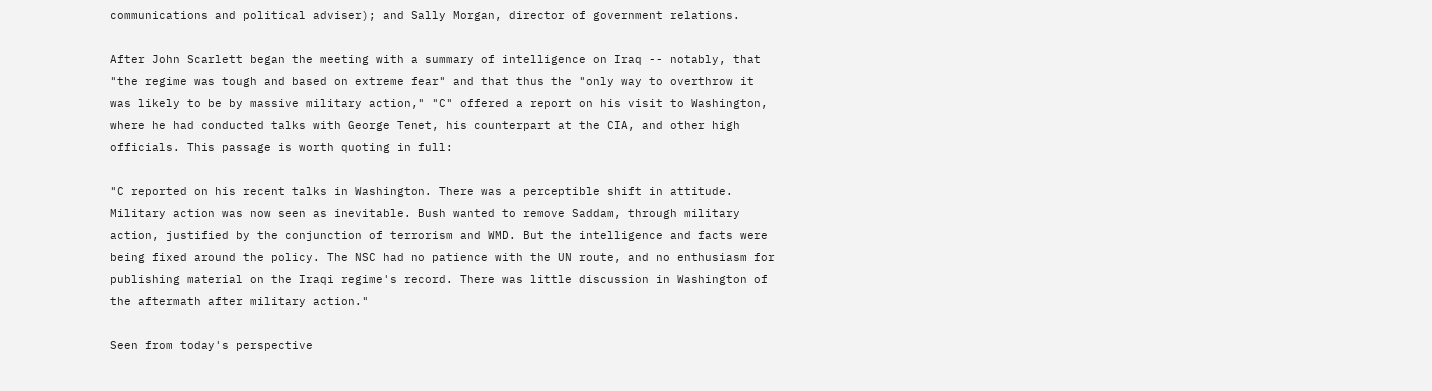communications and political adviser); and Sally Morgan, director of government relations.

After John Scarlett began the meeting with a summary of intelligence on Iraq -- notably, that "the regime was tough and based on extreme fear" and that thus the "only way to overthrow it was likely to be by massive military action," "C" offered a report on his visit to Washington, where he had conducted talks with George Tenet, his counterpart at the CIA, and other high officials. This passage is worth quoting in full:

"C reported on his recent talks in Washington. There was a perceptible shift in attitude. Military action was now seen as inevitable. Bush wanted to remove Saddam, through military action, justified by the conjunction of terrorism and WMD. But the intelligence and facts were being fixed around the policy. The NSC had no patience with the UN route, and no enthusiasm for publishing material on the Iraqi regime's record. There was little discussion in Washington of the aftermath after military action."

Seen from today's perspective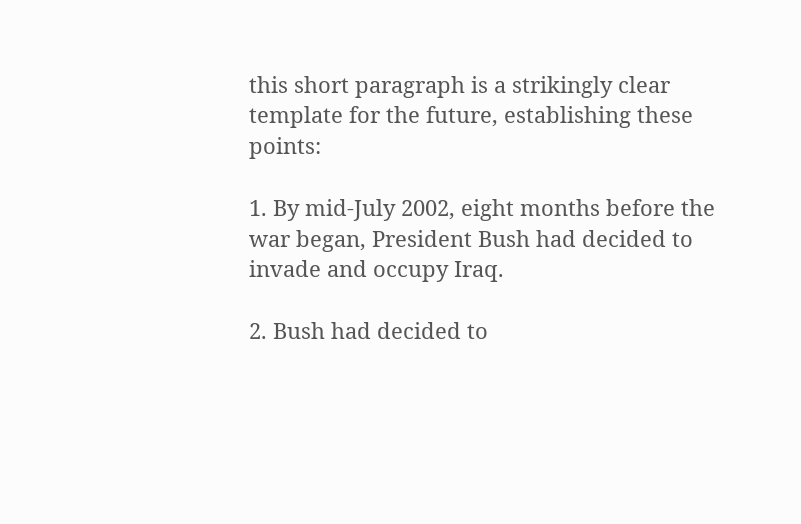this short paragraph is a strikingly clear template for the future, establishing these points:

1. By mid-July 2002, eight months before the war began, President Bush had decided to invade and occupy Iraq.

2. Bush had decided to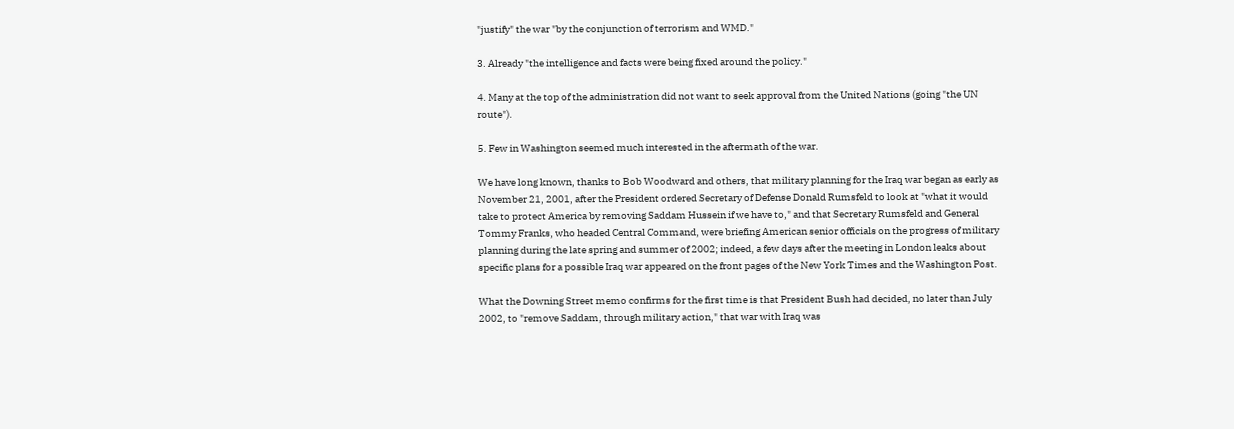"justify" the war "by the conjunction of terrorism and WMD."

3. Already "the intelligence and facts were being fixed around the policy."

4. Many at the top of the administration did not want to seek approval from the United Nations (going "the UN route").

5. Few in Washington seemed much interested in the aftermath of the war.

We have long known, thanks to Bob Woodward and others, that military planning for the Iraq war began as early as November 21, 2001, after the President ordered Secretary of Defense Donald Rumsfeld to look at "what it would take to protect America by removing Saddam Hussein if we have to," and that Secretary Rumsfeld and General Tommy Franks, who headed Central Command, were briefing American senior officials on the progress of military planning during the late spring and summer of 2002; indeed, a few days after the meeting in London leaks about specific plans for a possible Iraq war appeared on the front pages of the New York Times and the Washington Post.

What the Downing Street memo confirms for the first time is that President Bush had decided, no later than July 2002, to "remove Saddam, through military action," that war with Iraq was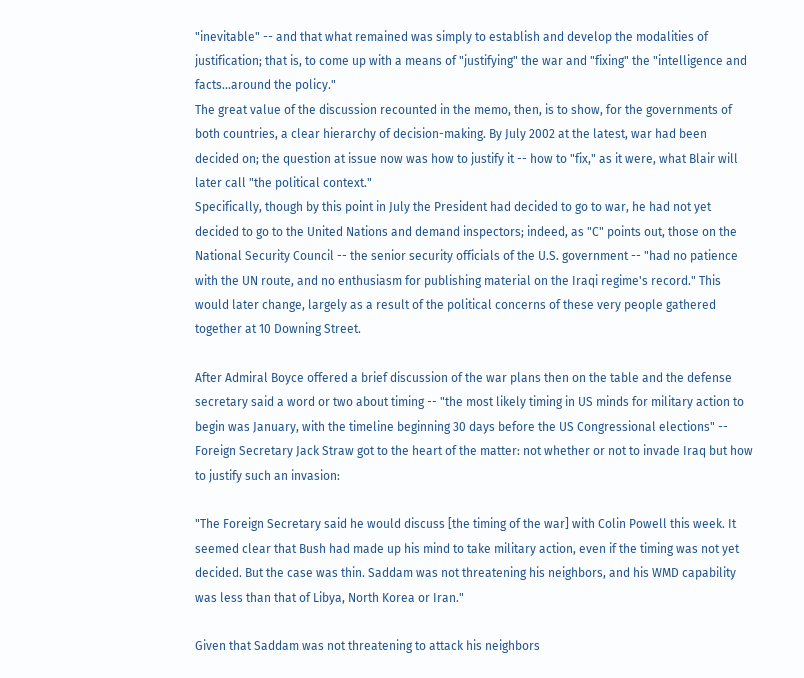"inevitable" -- and that what remained was simply to establish and develop the modalities of justification; that is, to come up with a means of "justifying" the war and "fixing" the "intelligence and facts...around the policy."
The great value of the discussion recounted in the memo, then, is to show, for the governments of both countries, a clear hierarchy of decision-making. By July 2002 at the latest, war had been decided on; the question at issue now was how to justify it -- how to "fix," as it were, what Blair will later call "the political context."
Specifically, though by this point in July the President had decided to go to war, he had not yet decided to go to the United Nations and demand inspectors; indeed, as "C" points out, those on the National Security Council -- the senior security officials of the U.S. government -- "had no patience with the UN route, and no enthusiasm for publishing material on the Iraqi regime's record." This would later change, largely as a result of the political concerns of these very people gathered together at 10 Downing Street.

After Admiral Boyce offered a brief discussion of the war plans then on the table and the defense secretary said a word or two about timing -- "the most likely timing in US minds for military action to begin was January, with the timeline beginning 30 days before the US Congressional elections" -- Foreign Secretary Jack Straw got to the heart of the matter: not whether or not to invade Iraq but how to justify such an invasion:

"The Foreign Secretary said he would discuss [the timing of the war] with Colin Powell this week. It seemed clear that Bush had made up his mind to take military action, even if the timing was not yet decided. But the case was thin. Saddam was not threatening his neighbors, and his WMD capability was less than that of Libya, North Korea or Iran."

Given that Saddam was not threatening to attack his neighbors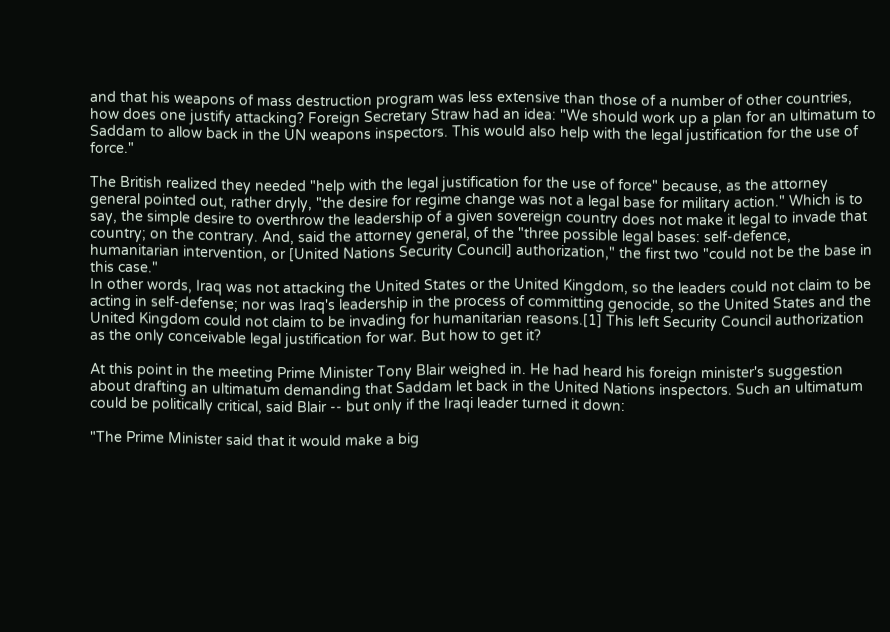and that his weapons of mass destruction program was less extensive than those of a number of other countries, how does one justify attacking? Foreign Secretary Straw had an idea: "We should work up a plan for an ultimatum to Saddam to allow back in the UN weapons inspectors. This would also help with the legal justification for the use of force."

The British realized they needed "help with the legal justification for the use of force" because, as the attorney general pointed out, rather dryly, "the desire for regime change was not a legal base for military action." Which is to say, the simple desire to overthrow the leadership of a given sovereign country does not make it legal to invade that country; on the contrary. And, said the attorney general, of the "three possible legal bases: self-defence, humanitarian intervention, or [United Nations Security Council] authorization," the first two "could not be the base in this case."
In other words, Iraq was not attacking the United States or the United Kingdom, so the leaders could not claim to be acting in self-defense; nor was Iraq's leadership in the process of committing genocide, so the United States and the United Kingdom could not claim to be invading for humanitarian reasons.[1] This left Security Council authorization as the only conceivable legal justification for war. But how to get it?

At this point in the meeting Prime Minister Tony Blair weighed in. He had heard his foreign minister's suggestion about drafting an ultimatum demanding that Saddam let back in the United Nations inspectors. Such an ultimatum could be politically critical, said Blair -- but only if the Iraqi leader turned it down:

"The Prime Minister said that it would make a big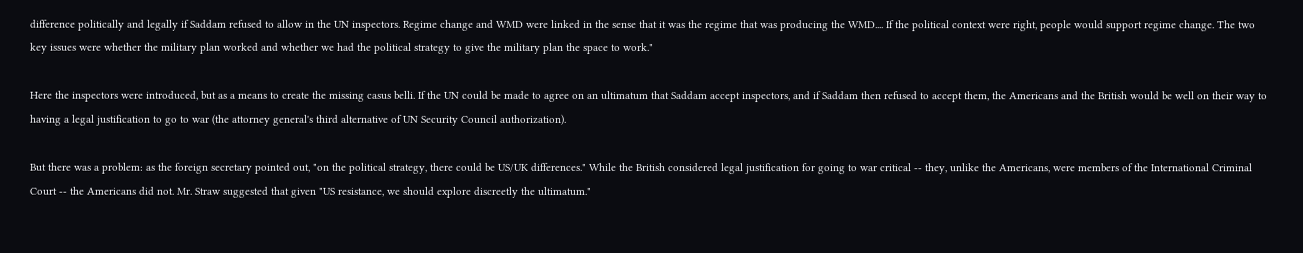difference politically and legally if Saddam refused to allow in the UN inspectors. Regime change and WMD were linked in the sense that it was the regime that was producing the WMD.... If the political context were right, people would support regime change. The two key issues were whether the military plan worked and whether we had the political strategy to give the military plan the space to work."

Here the inspectors were introduced, but as a means to create the missing casus belli. If the UN could be made to agree on an ultimatum that Saddam accept inspectors, and if Saddam then refused to accept them, the Americans and the British would be well on their way to having a legal justification to go to war (the attorney general's third alternative of UN Security Council authorization).

But there was a problem: as the foreign secretary pointed out, "on the political strategy, there could be US/UK differences." While the British considered legal justification for going to war critical -- they, unlike the Americans, were members of the International Criminal Court -- the Americans did not. Mr. Straw suggested that given "US resistance, we should explore discreetly the ultimatum."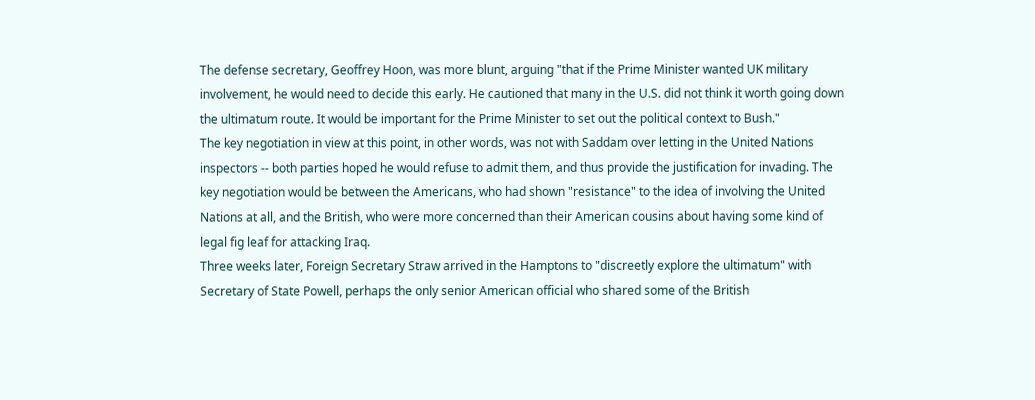The defense secretary, Geoffrey Hoon, was more blunt, arguing "that if the Prime Minister wanted UK military involvement, he would need to decide this early. He cautioned that many in the U.S. did not think it worth going down the ultimatum route. It would be important for the Prime Minister to set out the political context to Bush."
The key negotiation in view at this point, in other words, was not with Saddam over letting in the United Nations inspectors -- both parties hoped he would refuse to admit them, and thus provide the justification for invading. The key negotiation would be between the Americans, who had shown "resistance" to the idea of involving the United Nations at all, and the British, who were more concerned than their American cousins about having some kind of legal fig leaf for attacking Iraq.
Three weeks later, Foreign Secretary Straw arrived in the Hamptons to "discreetly explore the ultimatum" with Secretary of State Powell, perhaps the only senior American official who shared some of the British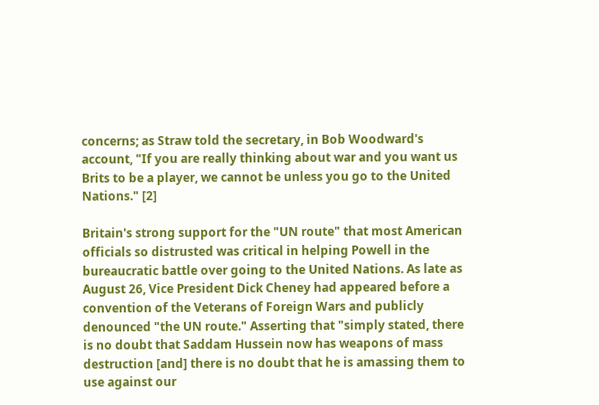concerns; as Straw told the secretary, in Bob Woodward's account, "If you are really thinking about war and you want us Brits to be a player, we cannot be unless you go to the United Nations." [2]

Britain's strong support for the "UN route" that most American officials so distrusted was critical in helping Powell in the bureaucratic battle over going to the United Nations. As late as August 26, Vice President Dick Cheney had appeared before a convention of the Veterans of Foreign Wars and publicly denounced "the UN route." Asserting that "simply stated, there is no doubt that Saddam Hussein now has weapons of mass destruction [and] there is no doubt that he is amassing them to use against our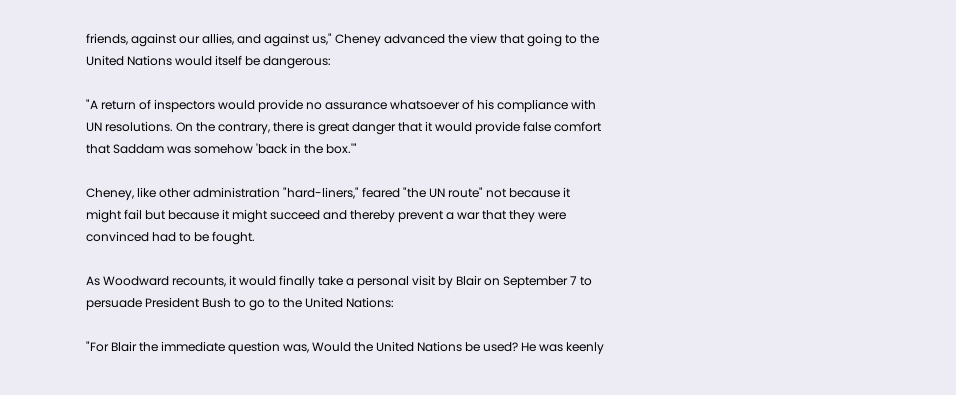friends, against our allies, and against us," Cheney advanced the view that going to the United Nations would itself be dangerous:

"A return of inspectors would provide no assurance whatsoever of his compliance with UN resolutions. On the contrary, there is great danger that it would provide false comfort that Saddam was somehow 'back in the box.'"

Cheney, like other administration "hard-liners," feared "the UN route" not because it might fail but because it might succeed and thereby prevent a war that they were convinced had to be fought.

As Woodward recounts, it would finally take a personal visit by Blair on September 7 to persuade President Bush to go to the United Nations:

"For Blair the immediate question was, Would the United Nations be used? He was keenly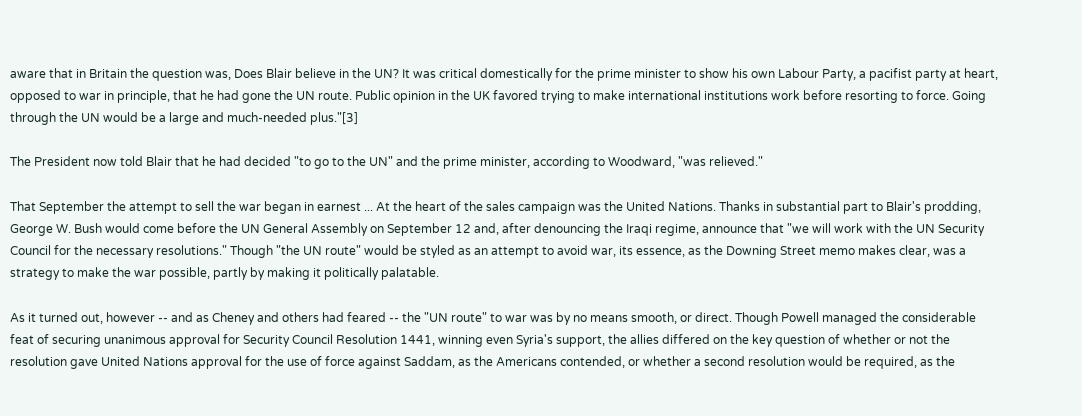aware that in Britain the question was, Does Blair believe in the UN? It was critical domestically for the prime minister to show his own Labour Party, a pacifist party at heart, opposed to war in principle, that he had gone the UN route. Public opinion in the UK favored trying to make international institutions work before resorting to force. Going through the UN would be a large and much-needed plus."[3]

The President now told Blair that he had decided "to go to the UN" and the prime minister, according to Woodward, "was relieved."

That September the attempt to sell the war began in earnest ... At the heart of the sales campaign was the United Nations. Thanks in substantial part to Blair's prodding, George W. Bush would come before the UN General Assembly on September 12 and, after denouncing the Iraqi regime, announce that "we will work with the UN Security Council for the necessary resolutions." Though "the UN route" would be styled as an attempt to avoid war, its essence, as the Downing Street memo makes clear, was a strategy to make the war possible, partly by making it politically palatable.

As it turned out, however -- and as Cheney and others had feared -- the "UN route" to war was by no means smooth, or direct. Though Powell managed the considerable feat of securing unanimous approval for Security Council Resolution 1441, winning even Syria's support, the allies differed on the key question of whether or not the resolution gave United Nations approval for the use of force against Saddam, as the Americans contended, or whether a second resolution would be required, as the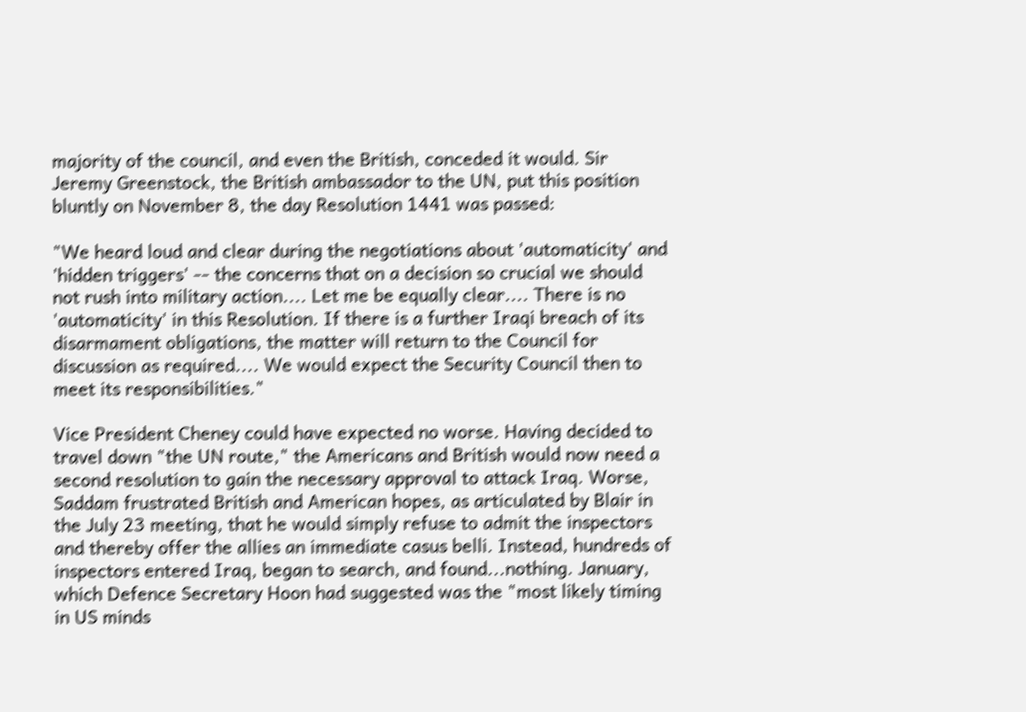majority of the council, and even the British, conceded it would. Sir Jeremy Greenstock, the British ambassador to the UN, put this position bluntly on November 8, the day Resolution 1441 was passed:

"We heard loud and clear during the negotiations about 'automaticity' and 'hidden triggers' -- the concerns that on a decision so crucial we should not rush into military action.... Let me be equally clear.... There is no 'automaticity' in this Resolution. If there is a further Iraqi breach of its disarmament obligations, the matter will return to the Council for discussion as required.... We would expect the Security Council then to meet its responsibilities."

Vice President Cheney could have expected no worse. Having decided to travel down "the UN route," the Americans and British would now need a second resolution to gain the necessary approval to attack Iraq. Worse, Saddam frustrated British and American hopes, as articulated by Blair in the July 23 meeting, that he would simply refuse to admit the inspectors and thereby offer the allies an immediate casus belli. Instead, hundreds of inspectors entered Iraq, began to search, and found...nothing. January, which Defence Secretary Hoon had suggested was the "most likely timing in US minds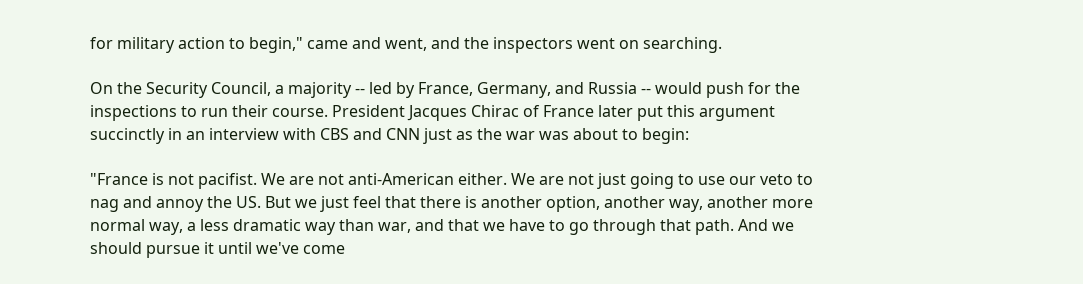for military action to begin," came and went, and the inspectors went on searching.

On the Security Council, a majority -- led by France, Germany, and Russia -- would push for the inspections to run their course. President Jacques Chirac of France later put this argument succinctly in an interview with CBS and CNN just as the war was about to begin:

"France is not pacifist. We are not anti-American either. We are not just going to use our veto to nag and annoy the US. But we just feel that there is another option, another way, another more normal way, a less dramatic way than war, and that we have to go through that path. And we should pursue it until we've come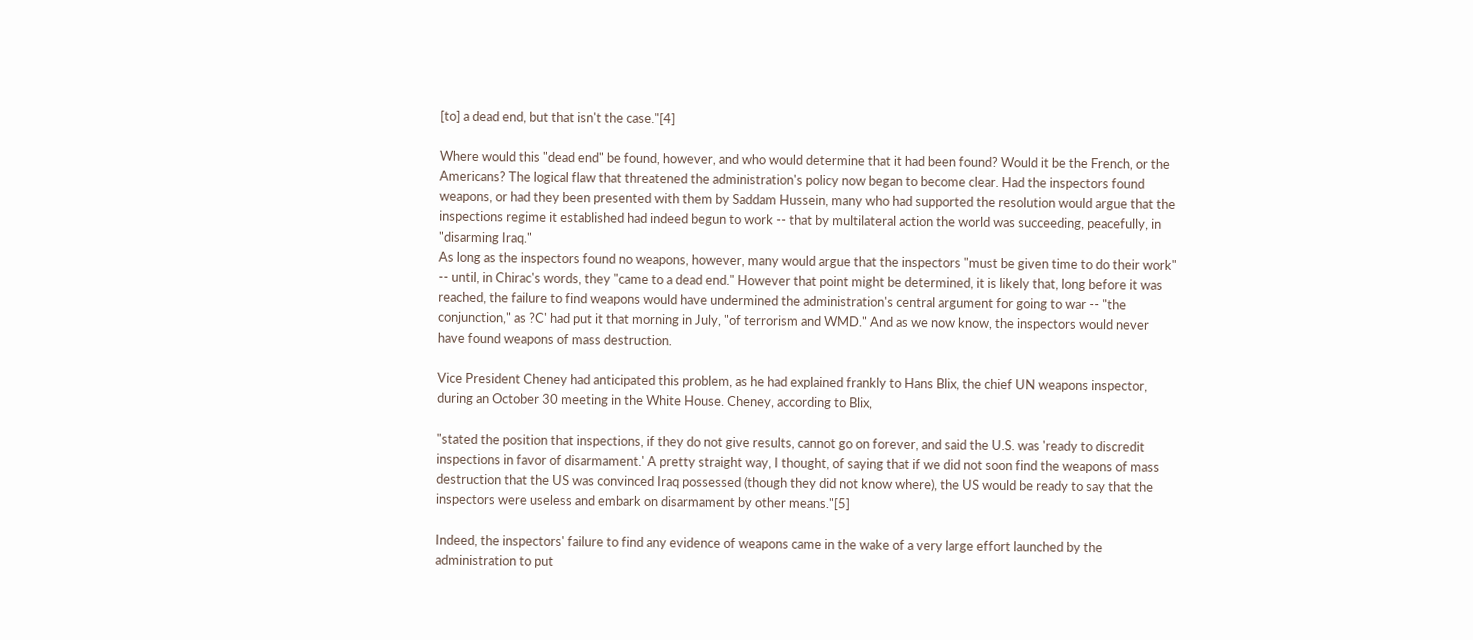[to] a dead end, but that isn't the case."[4]

Where would this "dead end" be found, however, and who would determine that it had been found? Would it be the French, or the Americans? The logical flaw that threatened the administration's policy now began to become clear. Had the inspectors found weapons, or had they been presented with them by Saddam Hussein, many who had supported the resolution would argue that the inspections regime it established had indeed begun to work -- that by multilateral action the world was succeeding, peacefully, in "disarming Iraq."
As long as the inspectors found no weapons, however, many would argue that the inspectors "must be given time to do their work" -- until, in Chirac's words, they "came to a dead end." However that point might be determined, it is likely that, long before it was reached, the failure to find weapons would have undermined the administration's central argument for going to war -- "the conjunction," as ?C' had put it that morning in July, "of terrorism and WMD." And as we now know, the inspectors would never have found weapons of mass destruction.

Vice President Cheney had anticipated this problem, as he had explained frankly to Hans Blix, the chief UN weapons inspector, during an October 30 meeting in the White House. Cheney, according to Blix,

"stated the position that inspections, if they do not give results, cannot go on forever, and said the U.S. was 'ready to discredit inspections in favor of disarmament.' A pretty straight way, I thought, of saying that if we did not soon find the weapons of mass destruction that the US was convinced Iraq possessed (though they did not know where), the US would be ready to say that the inspectors were useless and embark on disarmament by other means."[5]

Indeed, the inspectors' failure to find any evidence of weapons came in the wake of a very large effort launched by the administration to put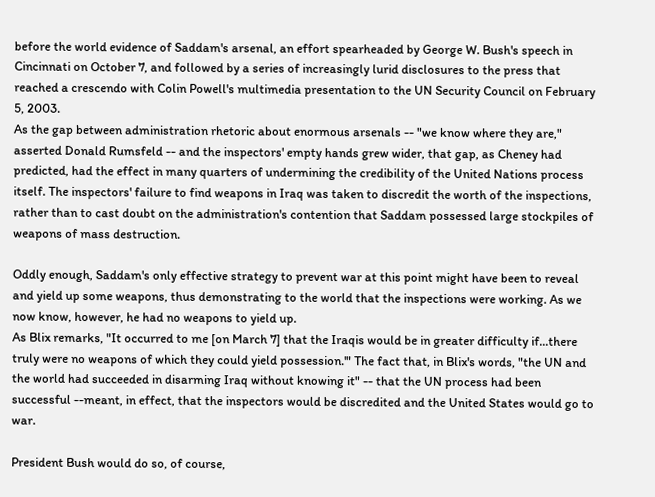before the world evidence of Saddam's arsenal, an effort spearheaded by George W. Bush's speech in Cincinnati on October 7, and followed by a series of increasingly lurid disclosures to the press that reached a crescendo with Colin Powell's multimedia presentation to the UN Security Council on February 5, 2003.
As the gap between administration rhetoric about enormous arsenals -- "we know where they are," asserted Donald Rumsfeld -- and the inspectors' empty hands grew wider, that gap, as Cheney had predicted, had the effect in many quarters of undermining the credibility of the United Nations process itself. The inspectors' failure to find weapons in Iraq was taken to discredit the worth of the inspections, rather than to cast doubt on the administration's contention that Saddam possessed large stockpiles of weapons of mass destruction.

Oddly enough, Saddam's only effective strategy to prevent war at this point might have been to reveal and yield up some weapons, thus demonstrating to the world that the inspections were working. As we now know, however, he had no weapons to yield up.
As Blix remarks, "It occurred to me [on March 7] that the Iraqis would be in greater difficulty if...there truly were no weapons of which they could yield possession.'" The fact that, in Blix's words, "the UN and the world had succeeded in disarming Iraq without knowing it" -- that the UN process had been successful --meant, in effect, that the inspectors would be discredited and the United States would go to war.

President Bush would do so, of course,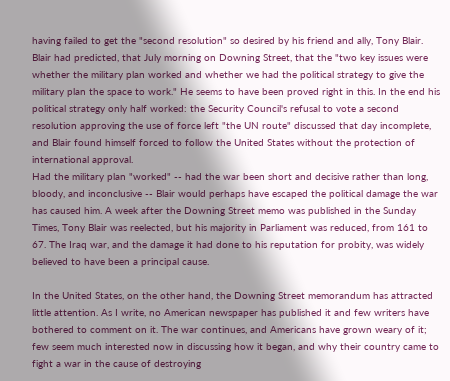having failed to get the "second resolution" so desired by his friend and ally, Tony Blair. Blair had predicted, that July morning on Downing Street, that the "two key issues were whether the military plan worked and whether we had the political strategy to give the military plan the space to work." He seems to have been proved right in this. In the end his political strategy only half worked: the Security Council's refusal to vote a second resolution approving the use of force left "the UN route" discussed that day incomplete, and Blair found himself forced to follow the United States without the protection of international approval.
Had the military plan "worked" -- had the war been short and decisive rather than long, bloody, and inconclusive -- Blair would perhaps have escaped the political damage the war has caused him. A week after the Downing Street memo was published in the Sunday Times, Tony Blair was reelected, but his majority in Parliament was reduced, from 161 to 67. The Iraq war, and the damage it had done to his reputation for probity, was widely believed to have been a principal cause.

In the United States, on the other hand, the Downing Street memorandum has attracted little attention. As I write, no American newspaper has published it and few writers have bothered to comment on it. The war continues, and Americans have grown weary of it; few seem much interested now in discussing how it began, and why their country came to fight a war in the cause of destroying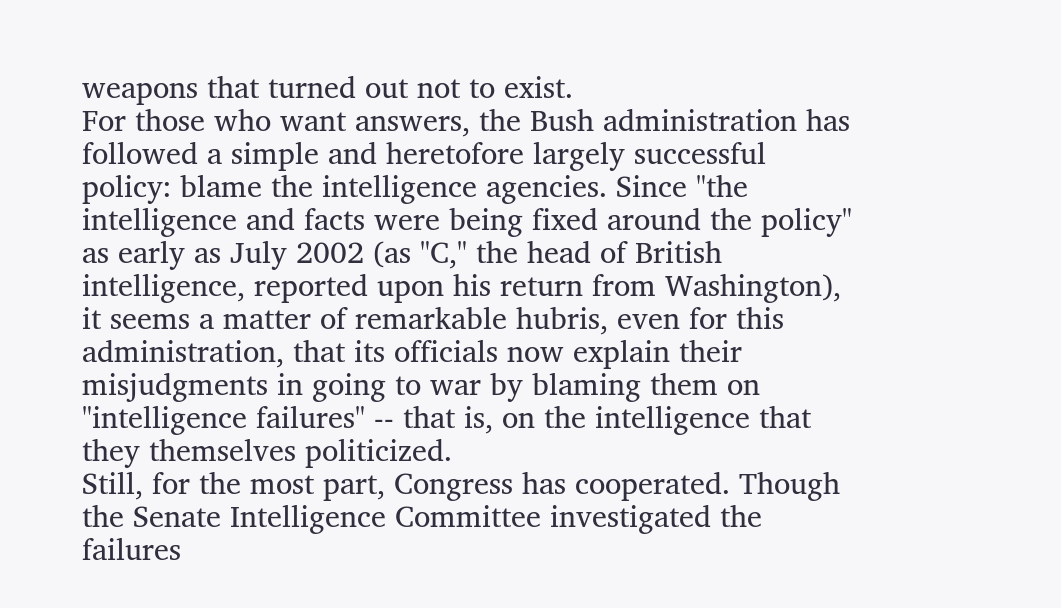weapons that turned out not to exist.
For those who want answers, the Bush administration has followed a simple and heretofore largely successful policy: blame the intelligence agencies. Since "the intelligence and facts were being fixed around the policy" as early as July 2002 (as "C," the head of British intelligence, reported upon his return from Washington), it seems a matter of remarkable hubris, even for this administration, that its officials now explain their misjudgments in going to war by blaming them on "intelligence failures" -- that is, on the intelligence that they themselves politicized.
Still, for the most part, Congress has cooperated. Though the Senate Intelligence Committee investigated the failures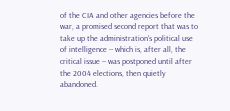of the CIA and other agencies before the war, a promised second report that was to take up the administration's political use of intelligence -- which is, after all, the critical issue -- was postponed until after the 2004 elections, then quietly abandoned.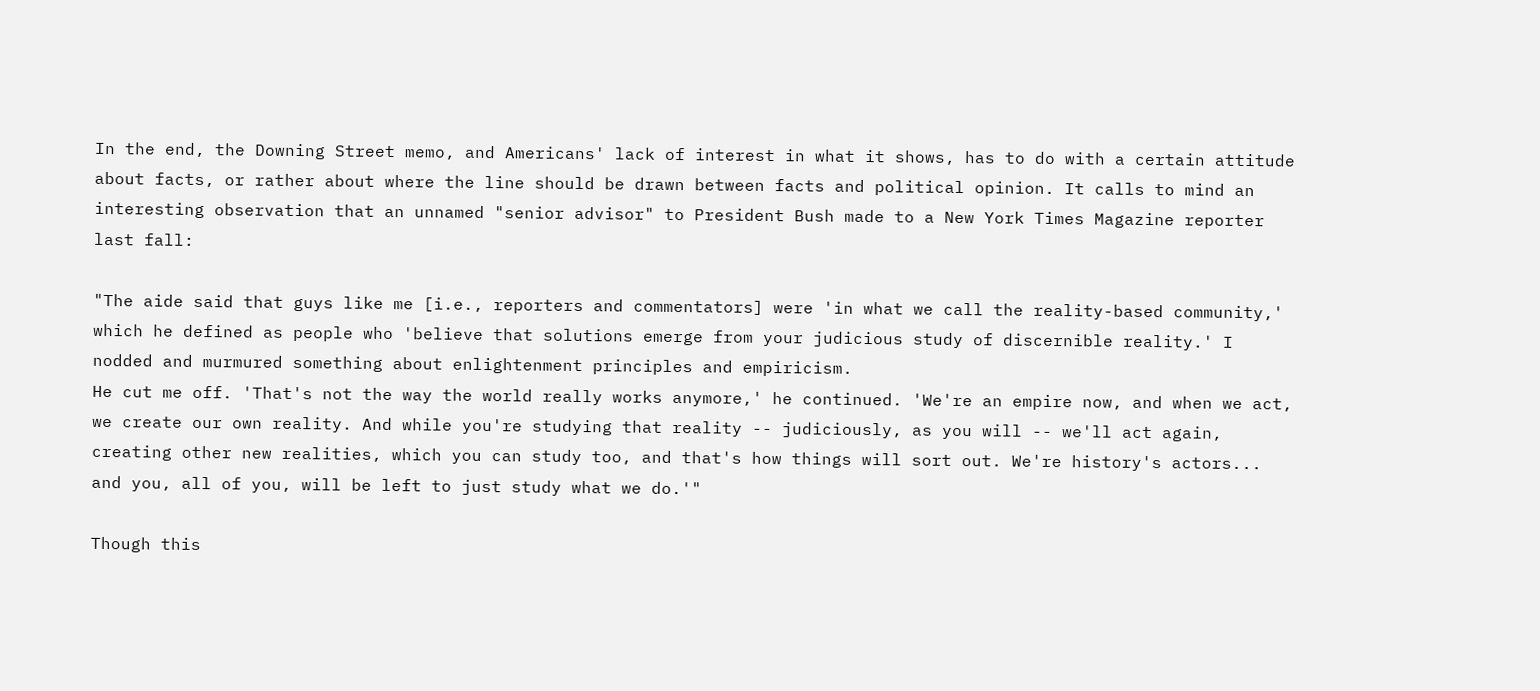In the end, the Downing Street memo, and Americans' lack of interest in what it shows, has to do with a certain attitude about facts, or rather about where the line should be drawn between facts and political opinion. It calls to mind an interesting observation that an unnamed "senior advisor" to President Bush made to a New York Times Magazine reporter last fall:

"The aide said that guys like me [i.e., reporters and commentators] were 'in what we call the reality-based community,' which he defined as people who 'believe that solutions emerge from your judicious study of discernible reality.' I nodded and murmured something about enlightenment principles and empiricism.
He cut me off. 'That's not the way the world really works anymore,' he continued. 'We're an empire now, and when we act, we create our own reality. And while you're studying that reality -- judiciously, as you will -- we'll act again, creating other new realities, which you can study too, and that's how things will sort out. We're history's actors... and you, all of you, will be left to just study what we do.'"

Though this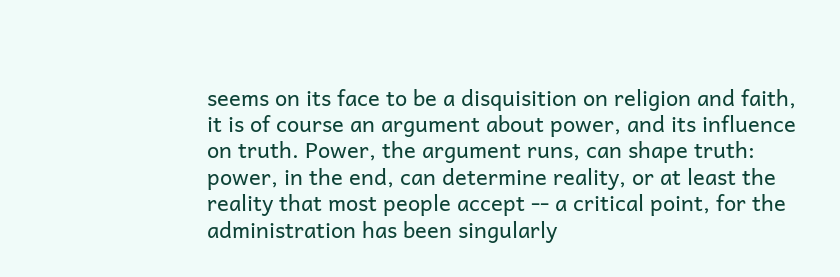seems on its face to be a disquisition on religion and faith, it is of course an argument about power, and its influence on truth. Power, the argument runs, can shape truth: power, in the end, can determine reality, or at least the reality that most people accept -- a critical point, for the administration has been singularly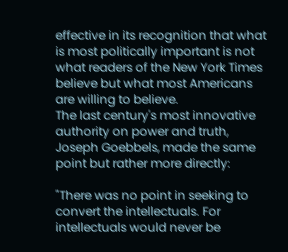effective in its recognition that what is most politically important is not what readers of the New York Times believe but what most Americans are willing to believe.
The last century's most innovative authority on power and truth, Joseph Goebbels, made the same point but rather more directly:

"There was no point in seeking to convert the intellectuals. For intellectuals would never be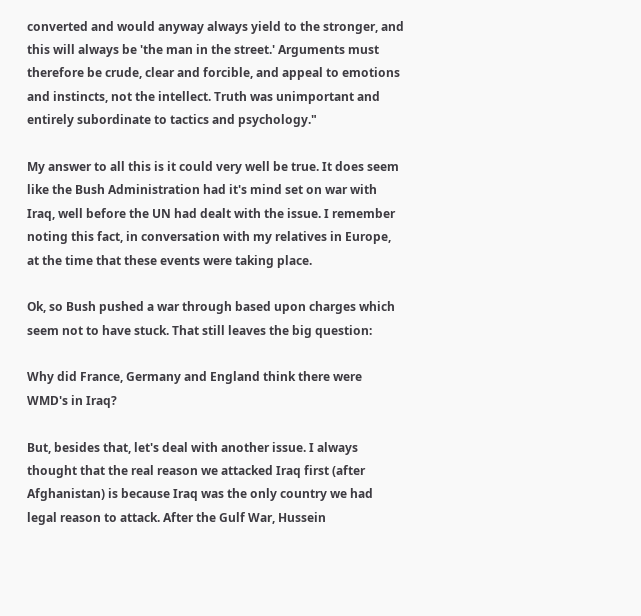converted and would anyway always yield to the stronger, and this will always be 'the man in the street.' Arguments must therefore be crude, clear and forcible, and appeal to emotions and instincts, not the intellect. Truth was unimportant and entirely subordinate to tactics and psychology."

My answer to all this is it could very well be true. It does seem like the Bush Administration had it's mind set on war with Iraq, well before the UN had dealt with the issue. I remember noting this fact, in conversation with my relatives in Europe, at the time that these events were taking place.

Ok, so Bush pushed a war through based upon charges which seem not to have stuck. That still leaves the big question:

Why did France, Germany and England think there were WMD's in Iraq?

But, besides that, let's deal with another issue. I always thought that the real reason we attacked Iraq first (after Afghanistan) is because Iraq was the only country we had legal reason to attack. After the Gulf War, Hussein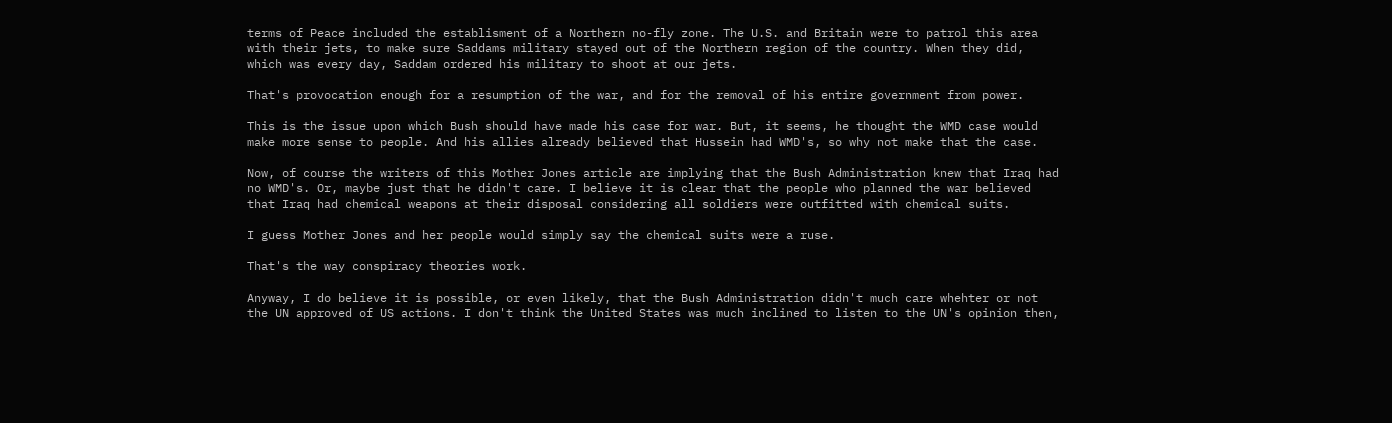terms of Peace included the establisment of a Northern no-fly zone. The U.S. and Britain were to patrol this area with their jets, to make sure Saddams military stayed out of the Northern region of the country. When they did, which was every day, Saddam ordered his military to shoot at our jets.

That's provocation enough for a resumption of the war, and for the removal of his entire government from power.

This is the issue upon which Bush should have made his case for war. But, it seems, he thought the WMD case would make more sense to people. And his allies already believed that Hussein had WMD's, so why not make that the case.

Now, of course the writers of this Mother Jones article are implying that the Bush Administration knew that Iraq had no WMD's. Or, maybe just that he didn't care. I believe it is clear that the people who planned the war believed that Iraq had chemical weapons at their disposal considering all soldiers were outfitted with chemical suits.

I guess Mother Jones and her people would simply say the chemical suits were a ruse.

That's the way conspiracy theories work.

Anyway, I do believe it is possible, or even likely, that the Bush Administration didn't much care whehter or not the UN approved of US actions. I don't think the United States was much inclined to listen to the UN's opinion then,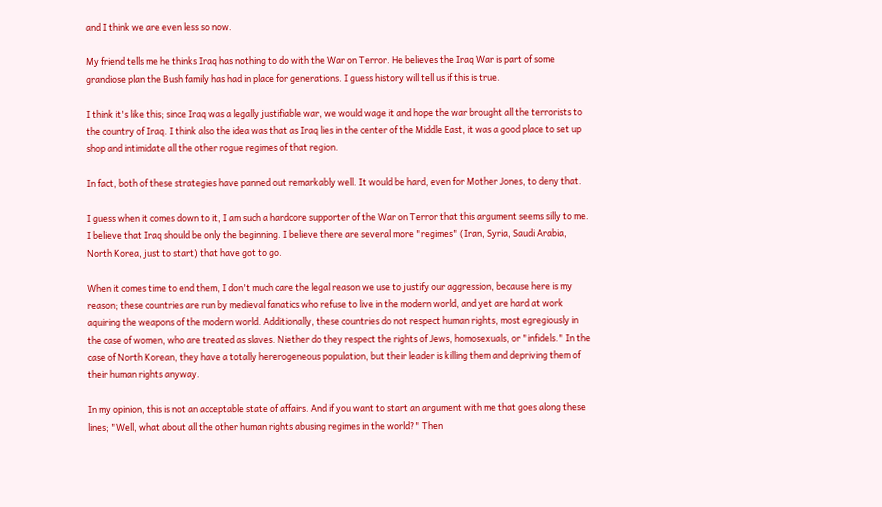and I think we are even less so now.

My friend tells me he thinks Iraq has nothing to do with the War on Terror. He believes the Iraq War is part of some grandiose plan the Bush family has had in place for generations. I guess history will tell us if this is true.

I think it's like this; since Iraq was a legally justifiable war, we would wage it and hope the war brought all the terrorists to the country of Iraq. I think also the idea was that as Iraq lies in the center of the Middle East, it was a good place to set up shop and intimidate all the other rogue regimes of that region.

In fact, both of these strategies have panned out remarkably well. It would be hard, even for Mother Jones, to deny that.

I guess when it comes down to it, I am such a hardcore supporter of the War on Terror that this argument seems silly to me. I believe that Iraq should be only the beginning. I believe there are several more "regimes" (Iran, Syria, Saudi Arabia, North Korea, just to start) that have got to go.

When it comes time to end them, I don't much care the legal reason we use to justify our aggression, because here is my reason; these countries are run by medieval fanatics who refuse to live in the modern world, and yet are hard at work aquiring the weapons of the modern world. Additionally, these countries do not respect human rights, most egregiously in the case of women, who are treated as slaves. Niether do they respect the rights of Jews, homosexuals, or "infidels." In the case of North Korean, they have a totally hererogeneous population, but their leader is killing them and depriving them of their human rights anyway.

In my opinion, this is not an acceptable state of affairs. And if you want to start an argument with me that goes along these lines; "Well, what about all the other human rights abusing regimes in the world?" Then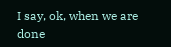I say, ok, when we are done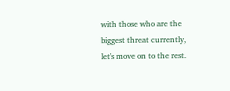with those who are the biggest threat currently, let's move on to the rest.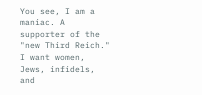You see, I am a maniac. A supporter of the "new Third Reich." I want women, Jews, infidels, and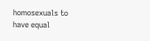homosexuals to have equal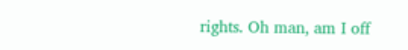rights. Oh man, am I off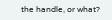the handle, or what?